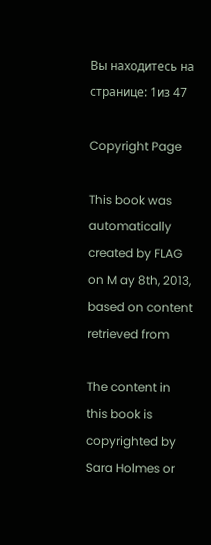Вы находитесь на странице: 1из 47

Copyright Page

This book was automatically created by FLAG on M ay 8th, 2013, based on content retrieved from

The content in this book is copyrighted by Sara Holmes or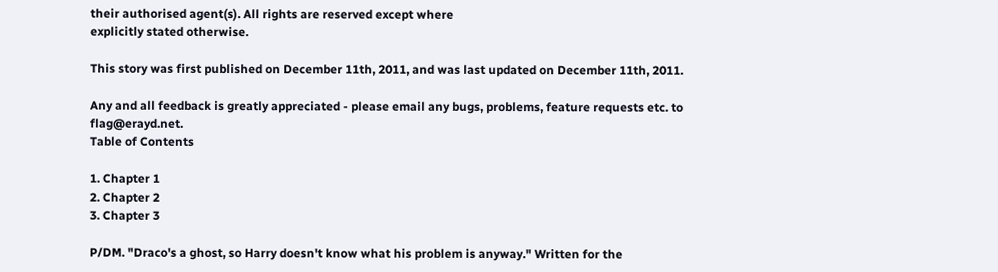their authorised agent(s). All rights are reserved except where
explicitly stated otherwise.

This story was first published on December 11th, 2011, and was last updated on December 11th, 2011.

Any and all feedback is greatly appreciated - please email any bugs, problems, feature requests etc. to flag@erayd.net.
Table of Contents

1. Chapter 1
2. Chapter 2
3. Chapter 3

P/DM. "Draco's a ghost, so Harry doesn't know what his problem is anyway." Written for the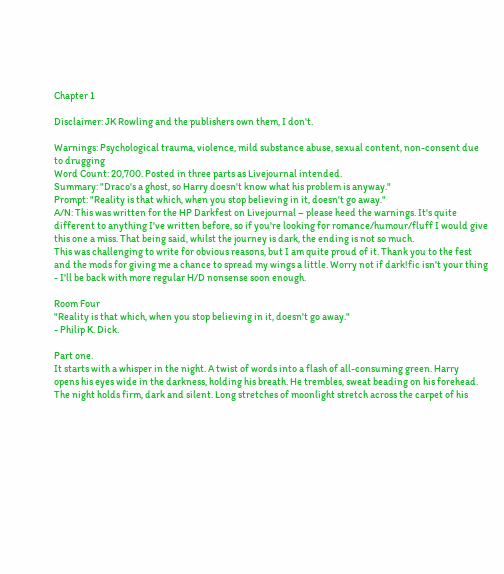Chapter 1

Disclaimer: JK Rowling and the publishers own them, I don't.

Warnings: Psychological trauma, violence, mild substance abuse, sexual content, non-consent due
to drugging
Word Count: 20,700. Posted in three parts as Livejournal intended.
Summary: "Draco's a ghost, so Harry doesn't know what his problem is anyway."
Prompt: "Reality is that which, when you stop believing in it, doesn't go away."
A/N: This was written for the HP Darkfest on Livejournal – please heed the warnings. It's quite
different to anything I've written before, so if you're looking for romance/humour/fluff I would give
this one a miss. That being said, whilst the journey is dark, the ending is not so much.
This was challenging to write for obvious reasons, but I am quite proud of it. Thank you to the fest
and the mods for giving me a chance to spread my wings a little. Worry not if dark!fic isn't your thing
- I'll be back with more regular H/D nonsense soon enough.

Room Four
"Reality is that which, when you stop believing in it, doesn't go away."
- Philip K. Dick.

Part one.
It starts with a whisper in the night. A twist of words into a flash of all-consuming green. Harry
opens his eyes wide in the darkness, holding his breath. He trembles, sweat beading on his forehead.
The night holds firm, dark and silent. Long stretches of moonlight stretch across the carpet of his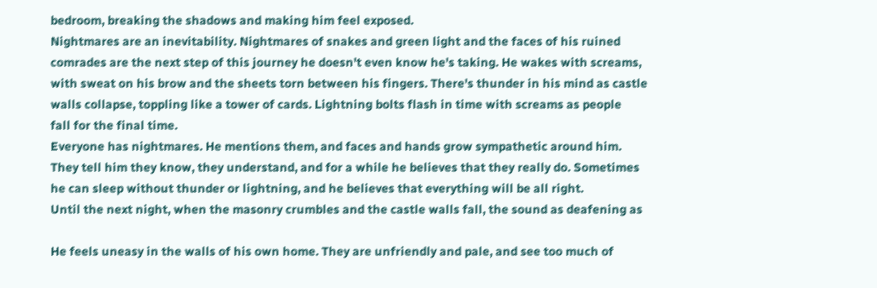bedroom, breaking the shadows and making him feel exposed.
Nightmares are an inevitability. Nightmares of snakes and green light and the faces of his ruined
comrades are the next step of this journey he doesn't even know he's taking. He wakes with screams,
with sweat on his brow and the sheets torn between his fingers. There's thunder in his mind as castle
walls collapse, toppling like a tower of cards. Lightning bolts flash in time with screams as people
fall for the final time.
Everyone has nightmares. He mentions them, and faces and hands grow sympathetic around him.
They tell him they know, they understand, and for a while he believes that they really do. Sometimes
he can sleep without thunder or lightning, and he believes that everything will be all right.
Until the next night, when the masonry crumbles and the castle walls fall, the sound as deafening as

He feels uneasy in the walls of his own home. They are unfriendly and pale, and see too much of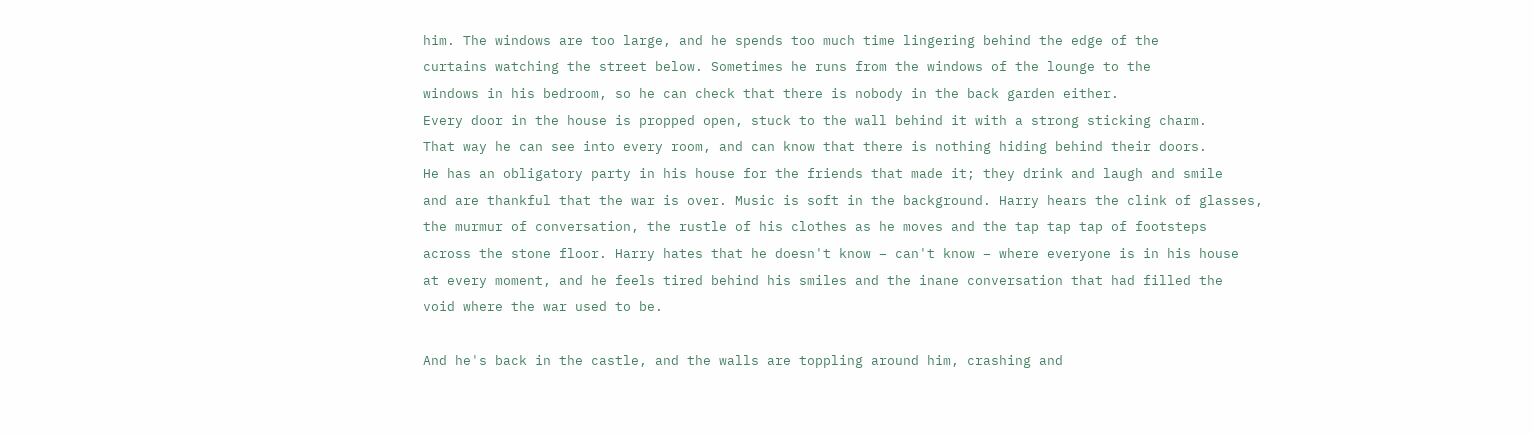him. The windows are too large, and he spends too much time lingering behind the edge of the
curtains watching the street below. Sometimes he runs from the windows of the lounge to the
windows in his bedroom, so he can check that there is nobody in the back garden either.
Every door in the house is propped open, stuck to the wall behind it with a strong sticking charm.
That way he can see into every room, and can know that there is nothing hiding behind their doors.
He has an obligatory party in his house for the friends that made it; they drink and laugh and smile
and are thankful that the war is over. Music is soft in the background. Harry hears the clink of glasses,
the murmur of conversation, the rustle of his clothes as he moves and the tap tap tap of footsteps
across the stone floor. Harry hates that he doesn't know – can't know – where everyone is in his house
at every moment, and he feels tired behind his smiles and the inane conversation that had filled the
void where the war used to be.

And he's back in the castle, and the walls are toppling around him, crashing and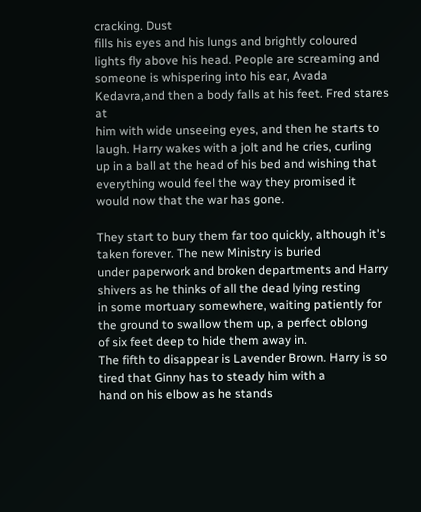cracking. Dust
fills his eyes and his lungs and brightly coloured lights fly above his head. People are screaming and
someone is whispering into his ear, Avada Kedavra,and then a body falls at his feet. Fred stares at
him with wide unseeing eyes, and then he starts to laugh. Harry wakes with a jolt and he cries, curling
up in a ball at the head of his bed and wishing that everything would feel the way they promised it
would now that the war has gone.

They start to bury them far too quickly, although it's taken forever. The new Ministry is buried
under paperwork and broken departments and Harry shivers as he thinks of all the dead lying resting
in some mortuary somewhere, waiting patiently for the ground to swallow them up, a perfect oblong
of six feet deep to hide them away in.
The fifth to disappear is Lavender Brown. Harry is so tired that Ginny has to steady him with a
hand on his elbow as he stands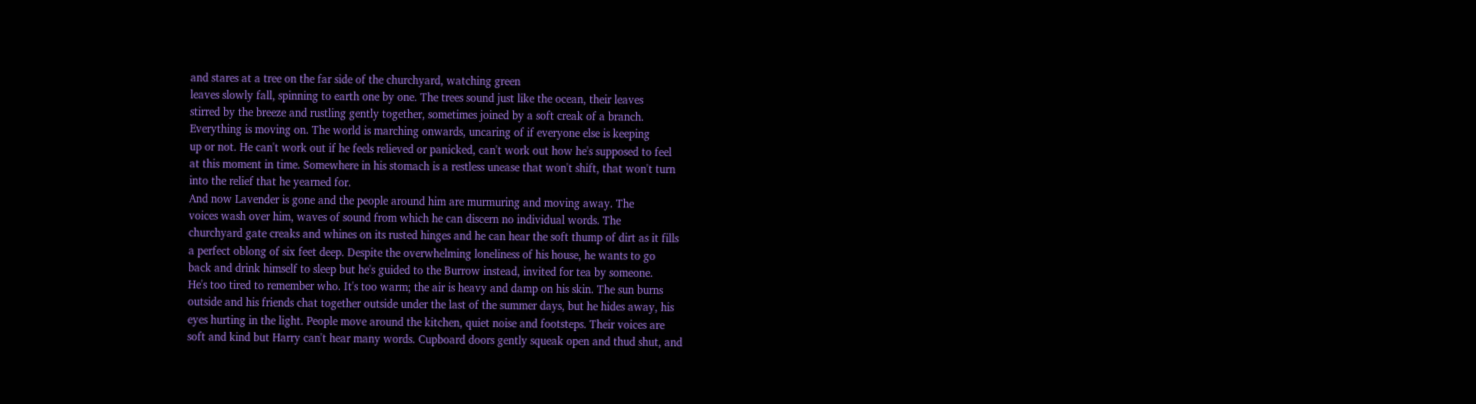and stares at a tree on the far side of the churchyard, watching green
leaves slowly fall, spinning to earth one by one. The trees sound just like the ocean, their leaves
stirred by the breeze and rustling gently together, sometimes joined by a soft creak of a branch.
Everything is moving on. The world is marching onwards, uncaring of if everyone else is keeping
up or not. He can't work out if he feels relieved or panicked, can't work out how he's supposed to feel
at this moment in time. Somewhere in his stomach is a restless unease that won't shift, that won't turn
into the relief that he yearned for.
And now Lavender is gone and the people around him are murmuring and moving away. The
voices wash over him, waves of sound from which he can discern no individual words. The
churchyard gate creaks and whines on its rusted hinges and he can hear the soft thump of dirt as it fills
a perfect oblong of six feet deep. Despite the overwhelming loneliness of his house, he wants to go
back and drink himself to sleep but he's guided to the Burrow instead, invited for tea by someone.
He's too tired to remember who. It's too warm; the air is heavy and damp on his skin. The sun burns
outside and his friends chat together outside under the last of the summer days, but he hides away, his
eyes hurting in the light. People move around the kitchen, quiet noise and footsteps. Their voices are
soft and kind but Harry can't hear many words. Cupboard doors gently squeak open and thud shut, and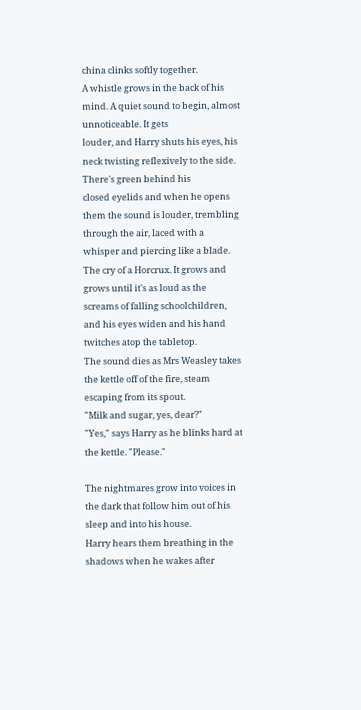china clinks softly together.
A whistle grows in the back of his mind. A quiet sound to begin, almost unnoticeable. It gets
louder, and Harry shuts his eyes, his neck twisting reflexively to the side. There's green behind his
closed eyelids and when he opens them the sound is louder, trembling through the air, laced with a
whisper and piercing like a blade. The cry of a Horcrux. It grows and grows until it's as loud as the
screams of falling schoolchildren, and his eyes widen and his hand twitches atop the tabletop.
The sound dies as Mrs Weasley takes the kettle off of the fire, steam escaping from its spout.
"Milk and sugar, yes, dear?"
"Yes," says Harry as he blinks hard at the kettle. "Please."

The nightmares grow into voices in the dark that follow him out of his sleep and into his house.
Harry hears them breathing in the shadows when he wakes after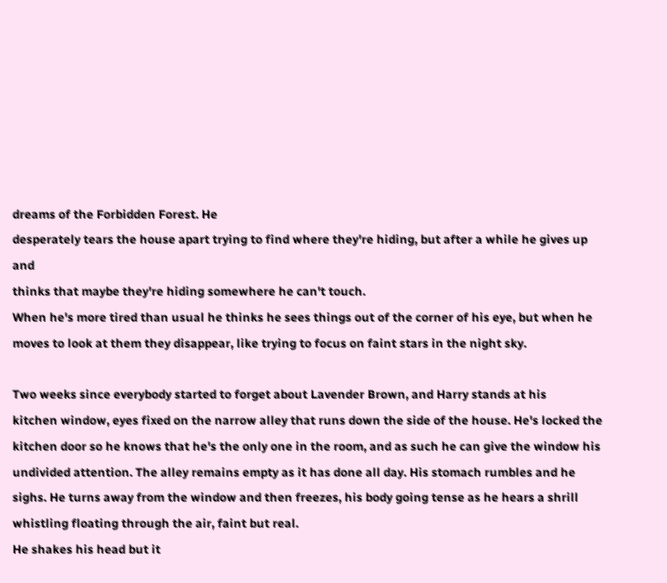dreams of the Forbidden Forest. He
desperately tears the house apart trying to find where they're hiding, but after a while he gives up and
thinks that maybe they're hiding somewhere he can't touch.
When he's more tired than usual he thinks he sees things out of the corner of his eye, but when he
moves to look at them they disappear, like trying to focus on faint stars in the night sky.

Two weeks since everybody started to forget about Lavender Brown, and Harry stands at his
kitchen window, eyes fixed on the narrow alley that runs down the side of the house. He's locked the
kitchen door so he knows that he's the only one in the room, and as such he can give the window his
undivided attention. The alley remains empty as it has done all day. His stomach rumbles and he
sighs. He turns away from the window and then freezes, his body going tense as he hears a shrill
whistling floating through the air, faint but real.
He shakes his head but it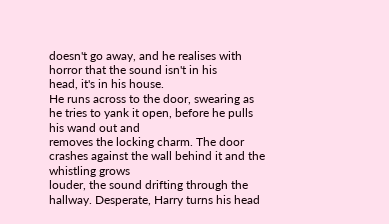doesn't go away, and he realises with horror that the sound isn't in his
head, it's in his house.
He runs across to the door, swearing as he tries to yank it open, before he pulls his wand out and
removes the locking charm. The door crashes against the wall behind it and the whistling grows
louder, the sound drifting through the hallway. Desperate, Harry turns his head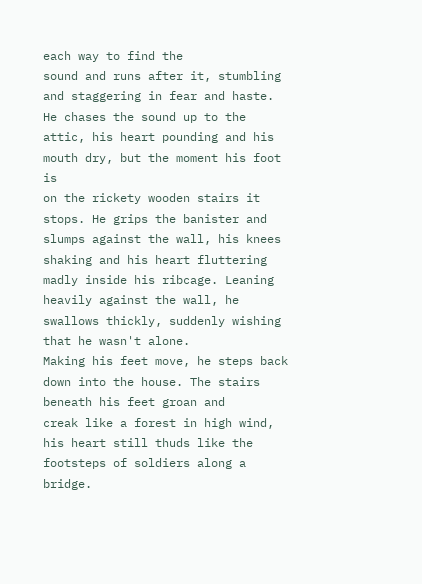each way to find the
sound and runs after it, stumbling and staggering in fear and haste.
He chases the sound up to the attic, his heart pounding and his mouth dry, but the moment his foot is
on the rickety wooden stairs it stops. He grips the banister and slumps against the wall, his knees
shaking and his heart fluttering madly inside his ribcage. Leaning heavily against the wall, he
swallows thickly, suddenly wishing that he wasn't alone.
Making his feet move, he steps back down into the house. The stairs beneath his feet groan and
creak like a forest in high wind, his heart still thuds like the footsteps of soldiers along a bridge.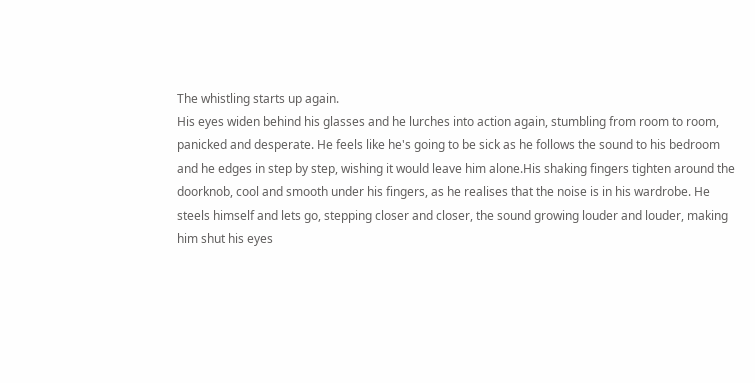The whistling starts up again.
His eyes widen behind his glasses and he lurches into action again, stumbling from room to room,
panicked and desperate. He feels like he's going to be sick as he follows the sound to his bedroom
and he edges in step by step, wishing it would leave him alone.His shaking fingers tighten around the
doorknob, cool and smooth under his fingers, as he realises that the noise is in his wardrobe. He
steels himself and lets go, stepping closer and closer, the sound growing louder and louder, making
him shut his eyes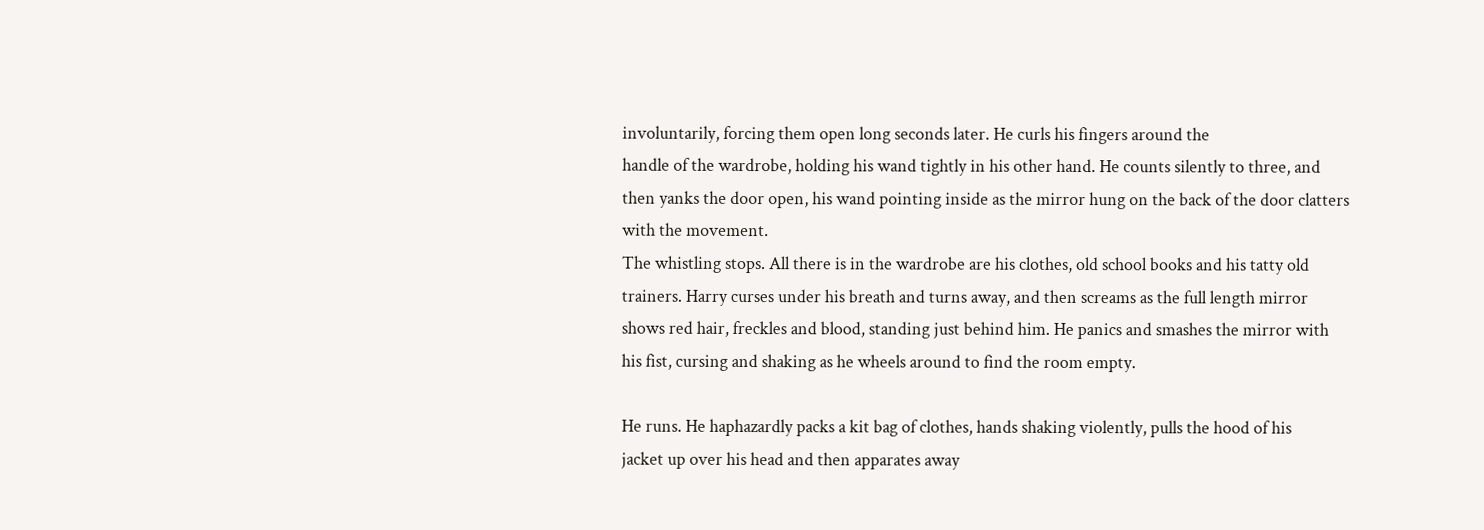involuntarily, forcing them open long seconds later. He curls his fingers around the
handle of the wardrobe, holding his wand tightly in his other hand. He counts silently to three, and
then yanks the door open, his wand pointing inside as the mirror hung on the back of the door clatters
with the movement.
The whistling stops. All there is in the wardrobe are his clothes, old school books and his tatty old
trainers. Harry curses under his breath and turns away, and then screams as the full length mirror
shows red hair, freckles and blood, standing just behind him. He panics and smashes the mirror with
his fist, cursing and shaking as he wheels around to find the room empty.

He runs. He haphazardly packs a kit bag of clothes, hands shaking violently, pulls the hood of his
jacket up over his head and then apparates away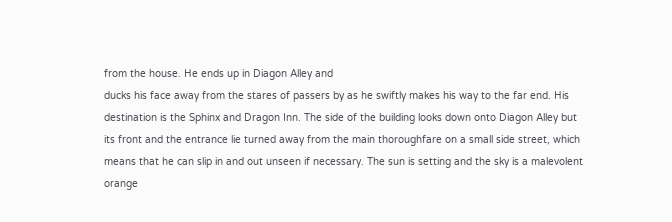from the house. He ends up in Diagon Alley and
ducks his face away from the stares of passers by as he swiftly makes his way to the far end. His
destination is the Sphinx and Dragon Inn. The side of the building looks down onto Diagon Alley but
its front and the entrance lie turned away from the main thoroughfare on a small side street, which
means that he can slip in and out unseen if necessary. The sun is setting and the sky is a malevolent
orange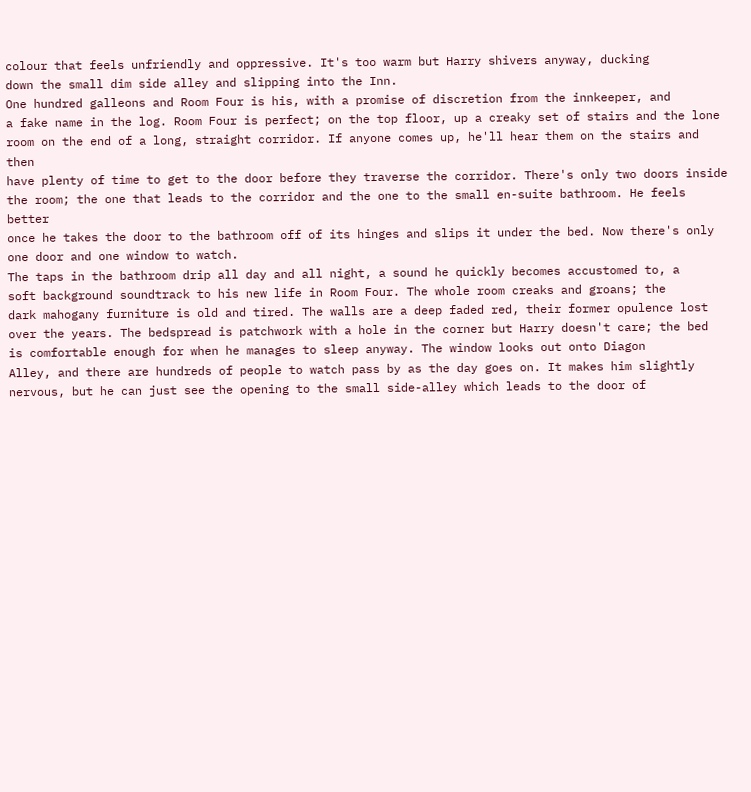colour that feels unfriendly and oppressive. It's too warm but Harry shivers anyway, ducking
down the small dim side alley and slipping into the Inn.
One hundred galleons and Room Four is his, with a promise of discretion from the innkeeper, and
a fake name in the log. Room Four is perfect; on the top floor, up a creaky set of stairs and the lone
room on the end of a long, straight corridor. If anyone comes up, he'll hear them on the stairs and then
have plenty of time to get to the door before they traverse the corridor. There's only two doors inside
the room; the one that leads to the corridor and the one to the small en-suite bathroom. He feels better
once he takes the door to the bathroom off of its hinges and slips it under the bed. Now there's only
one door and one window to watch.
The taps in the bathroom drip all day and all night, a sound he quickly becomes accustomed to, a
soft background soundtrack to his new life in Room Four. The whole room creaks and groans; the
dark mahogany furniture is old and tired. The walls are a deep faded red, their former opulence lost
over the years. The bedspread is patchwork with a hole in the corner but Harry doesn't care; the bed
is comfortable enough for when he manages to sleep anyway. The window looks out onto Diagon
Alley, and there are hundreds of people to watch pass by as the day goes on. It makes him slightly
nervous, but he can just see the opening to the small side-alley which leads to the door of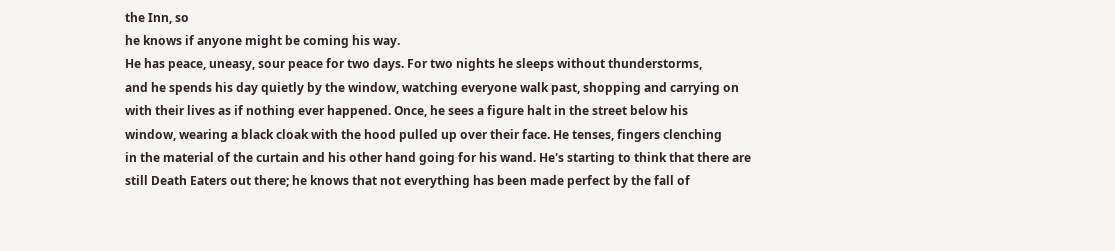the Inn, so
he knows if anyone might be coming his way.
He has peace, uneasy, sour peace for two days. For two nights he sleeps without thunderstorms,
and he spends his day quietly by the window, watching everyone walk past, shopping and carrying on
with their lives as if nothing ever happened. Once, he sees a figure halt in the street below his
window, wearing a black cloak with the hood pulled up over their face. He tenses, fingers clenching
in the material of the curtain and his other hand going for his wand. He's starting to think that there are
still Death Eaters out there; he knows that not everything has been made perfect by the fall of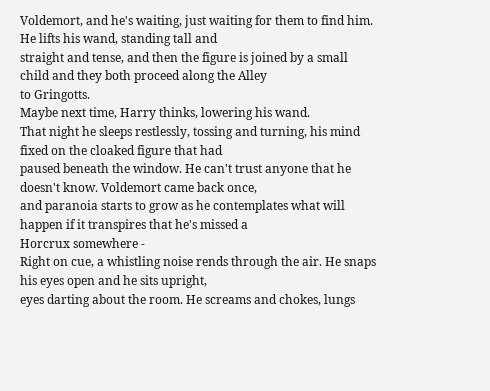Voldemort, and he's waiting, just waiting for them to find him. He lifts his wand, standing tall and
straight and tense, and then the figure is joined by a small child and they both proceed along the Alley
to Gringotts.
Maybe next time, Harry thinks, lowering his wand.
That night he sleeps restlessly, tossing and turning, his mind fixed on the cloaked figure that had
paused beneath the window. He can't trust anyone that he doesn't know. Voldemort came back once,
and paranoia starts to grow as he contemplates what will happen if it transpires that he's missed a
Horcrux somewhere -
Right on cue, a whistling noise rends through the air. He snaps his eyes open and he sits upright,
eyes darting about the room. He screams and chokes, lungs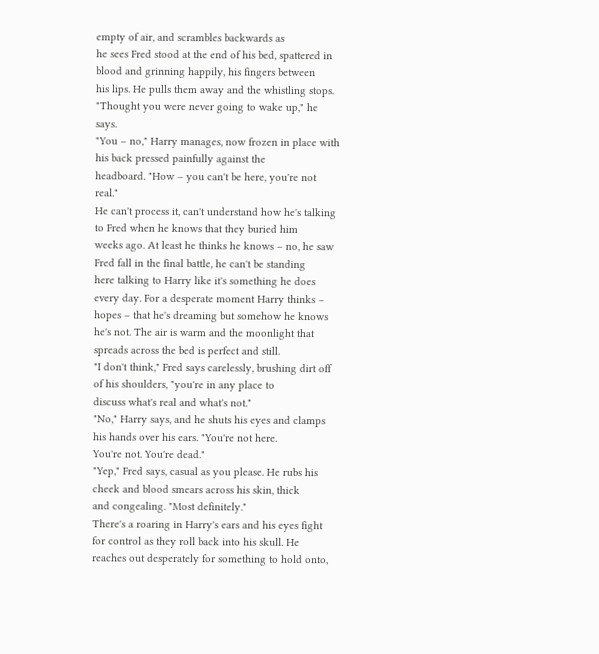empty of air, and scrambles backwards as
he sees Fred stood at the end of his bed, spattered in blood and grinning happily, his fingers between
his lips. He pulls them away and the whistling stops.
"Thought you were never going to wake up," he says.
"You – no," Harry manages, now frozen in place with his back pressed painfully against the
headboard. "How – you can't be here, you're not real."
He can't process it, can't understand how he's talking to Fred when he knows that they buried him
weeks ago. At least he thinks he knows – no, he saw Fred fall in the final battle, he can't be standing
here talking to Harry like it's something he does every day. For a desperate moment Harry thinks –
hopes – that he's dreaming but somehow he knows he's not. The air is warm and the moonlight that
spreads across the bed is perfect and still.
"I don't think," Fred says carelessly, brushing dirt off of his shoulders, "you're in any place to
discuss what's real and what's not."
"No," Harry says, and he shuts his eyes and clamps his hands over his ears. "You're not here.
You're not. You're dead."
"Yep," Fred says, casual as you please. He rubs his cheek and blood smears across his skin, thick
and congealing. "Most definitely."
There's a roaring in Harry's ears and his eyes fight for control as they roll back into his skull. He
reaches out desperately for something to hold onto,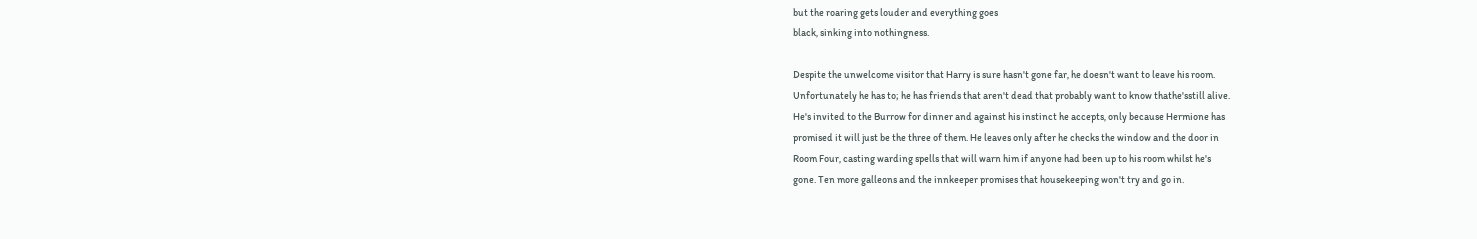but the roaring gets louder and everything goes
black, sinking into nothingness.

Despite the unwelcome visitor that Harry is sure hasn't gone far, he doesn't want to leave his room.
Unfortunately he has to; he has friends that aren't dead that probably want to know thathe'sstill alive.
He's invited to the Burrow for dinner and against his instinct he accepts, only because Hermione has
promised it will just be the three of them. He leaves only after he checks the window and the door in
Room Four, casting warding spells that will warn him if anyone had been up to his room whilst he's
gone. Ten more galleons and the innkeeper promises that housekeeping won't try and go in.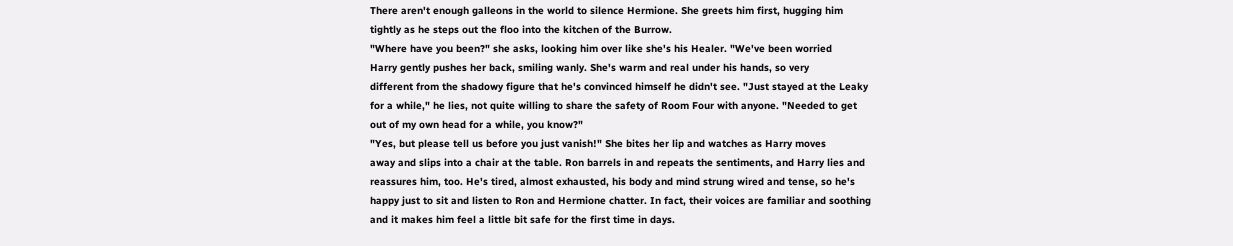There aren't enough galleons in the world to silence Hermione. She greets him first, hugging him
tightly as he steps out the floo into the kitchen of the Burrow.
"Where have you been?" she asks, looking him over like she's his Healer. "We've been worried
Harry gently pushes her back, smiling wanly. She's warm and real under his hands, so very
different from the shadowy figure that he's convinced himself he didn't see. "Just stayed at the Leaky
for a while," he lies, not quite willing to share the safety of Room Four with anyone. "Needed to get
out of my own head for a while, you know?"
"Yes, but please tell us before you just vanish!" She bites her lip and watches as Harry moves
away and slips into a chair at the table. Ron barrels in and repeats the sentiments, and Harry lies and
reassures him, too. He's tired, almost exhausted, his body and mind strung wired and tense, so he's
happy just to sit and listen to Ron and Hermione chatter. In fact, their voices are familiar and soothing
and it makes him feel a little bit safe for the first time in days.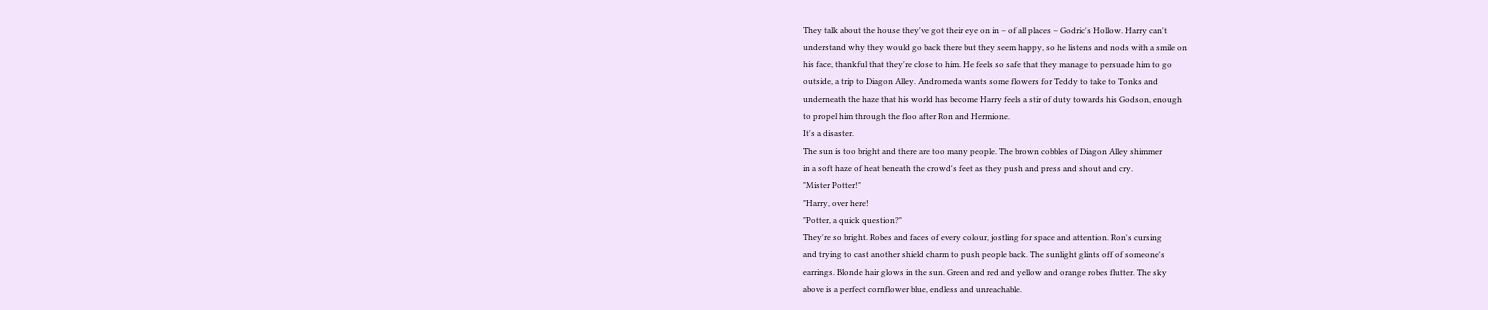They talk about the house they've got their eye on in – of all places – Godric's Hollow. Harry can't
understand why they would go back there but they seem happy, so he listens and nods with a smile on
his face, thankful that they're close to him. He feels so safe that they manage to persuade him to go
outside, a trip to Diagon Alley. Andromeda wants some flowers for Teddy to take to Tonks and
underneath the haze that his world has become Harry feels a stir of duty towards his Godson, enough
to propel him through the floo after Ron and Hermione.
It's a disaster.
The sun is too bright and there are too many people. The brown cobbles of Diagon Alley shimmer
in a soft haze of heat beneath the crowd's feet as they push and press and shout and cry.
"Mister Potter!"
"Harry, over here!
"Potter, a quick question?"
They're so bright. Robes and faces of every colour, jostling for space and attention. Ron's cursing
and trying to cast another shield charm to push people back. The sunlight glints off of someone's
earrings. Blonde hair glows in the sun. Green and red and yellow and orange robes flutter. The sky
above is a perfect cornflower blue, endless and unreachable.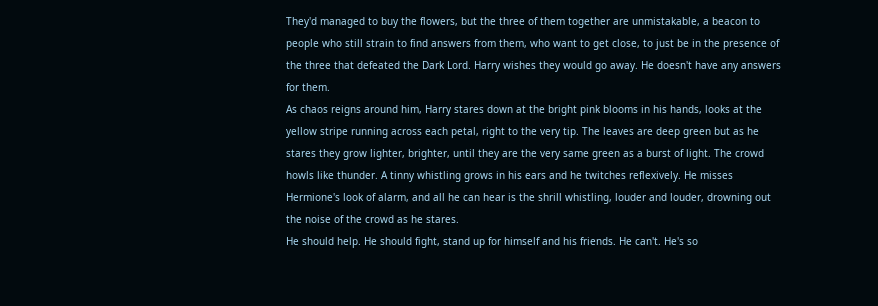They'd managed to buy the flowers, but the three of them together are unmistakable, a beacon to
people who still strain to find answers from them, who want to get close, to just be in the presence of
the three that defeated the Dark Lord. Harry wishes they would go away. He doesn't have any answers
for them.
As chaos reigns around him, Harry stares down at the bright pink blooms in his hands, looks at the
yellow stripe running across each petal, right to the very tip. The leaves are deep green but as he
stares they grow lighter, brighter, until they are the very same green as a burst of light. The crowd
howls like thunder. A tinny whistling grows in his ears and he twitches reflexively. He misses
Hermione's look of alarm, and all he can hear is the shrill whistling, louder and louder, drowning out
the noise of the crowd as he stares.
He should help. He should fight, stand up for himself and his friends. He can't. He's so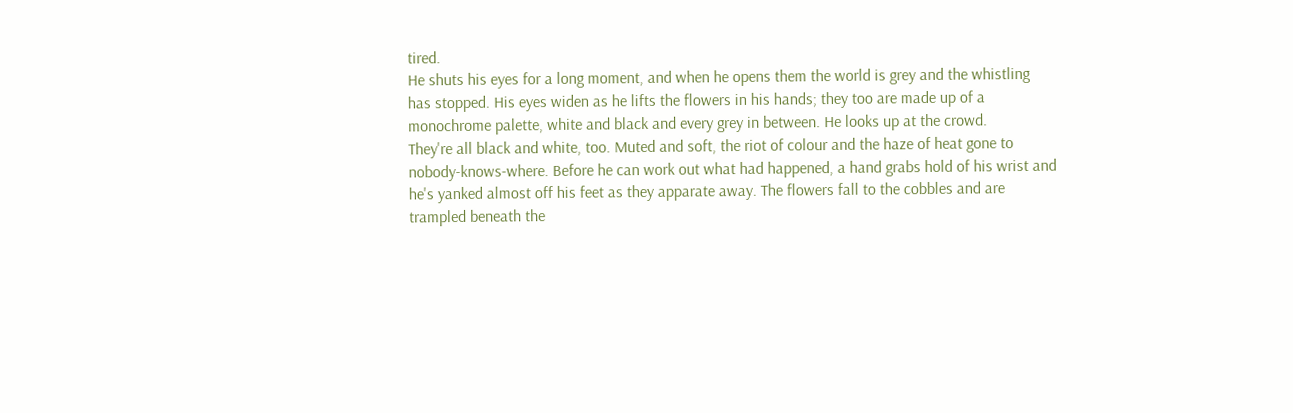tired.
He shuts his eyes for a long moment, and when he opens them the world is grey and the whistling
has stopped. His eyes widen as he lifts the flowers in his hands; they too are made up of a
monochrome palette, white and black and every grey in between. He looks up at the crowd.
They're all black and white, too. Muted and soft, the riot of colour and the haze of heat gone to
nobody-knows-where. Before he can work out what had happened, a hand grabs hold of his wrist and
he's yanked almost off his feet as they apparate away. The flowers fall to the cobbles and are
trampled beneath the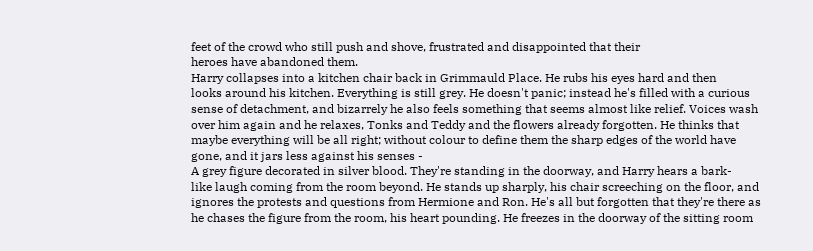feet of the crowd who still push and shove, frustrated and disappointed that their
heroes have abandoned them.
Harry collapses into a kitchen chair back in Grimmauld Place. He rubs his eyes hard and then
looks around his kitchen. Everything is still grey. He doesn't panic; instead he's filled with a curious
sense of detachment, and bizarrely he also feels something that seems almost like relief. Voices wash
over him again and he relaxes, Tonks and Teddy and the flowers already forgotten. He thinks that
maybe everything will be all right; without colour to define them the sharp edges of the world have
gone, and it jars less against his senses -
A grey figure decorated in silver blood. They're standing in the doorway, and Harry hears a bark-
like laugh coming from the room beyond. He stands up sharply, his chair screeching on the floor, and
ignores the protests and questions from Hermione and Ron. He's all but forgotten that they're there as
he chases the figure from the room, his heart pounding. He freezes in the doorway of the sitting room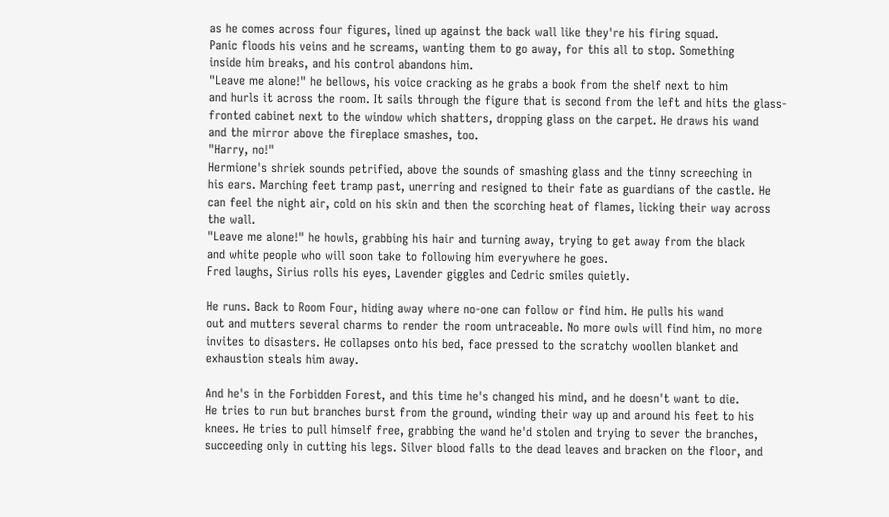as he comes across four figures, lined up against the back wall like they're his firing squad.
Panic floods his veins and he screams, wanting them to go away, for this all to stop. Something
inside him breaks, and his control abandons him.
"Leave me alone!" he bellows, his voice cracking as he grabs a book from the shelf next to him
and hurls it across the room. It sails through the figure that is second from the left and hits the glass-
fronted cabinet next to the window which shatters, dropping glass on the carpet. He draws his wand
and the mirror above the fireplace smashes, too.
"Harry, no!"
Hermione's shriek sounds petrified, above the sounds of smashing glass and the tinny screeching in
his ears. Marching feet tramp past, unerring and resigned to their fate as guardians of the castle. He
can feel the night air, cold on his skin and then the scorching heat of flames, licking their way across
the wall.
"Leave me alone!" he howls, grabbing his hair and turning away, trying to get away from the black
and white people who will soon take to following him everywhere he goes.
Fred laughs, Sirius rolls his eyes, Lavender giggles and Cedric smiles quietly.

He runs. Back to Room Four, hiding away where no-one can follow or find him. He pulls his wand
out and mutters several charms to render the room untraceable. No more owls will find him, no more
invites to disasters. He collapses onto his bed, face pressed to the scratchy woollen blanket and
exhaustion steals him away.

And he's in the Forbidden Forest, and this time he's changed his mind, and he doesn't want to die.
He tries to run but branches burst from the ground, winding their way up and around his feet to his
knees. He tries to pull himself free, grabbing the wand he'd stolen and trying to sever the branches,
succeeding only in cutting his legs. Silver blood falls to the dead leaves and bracken on the floor, and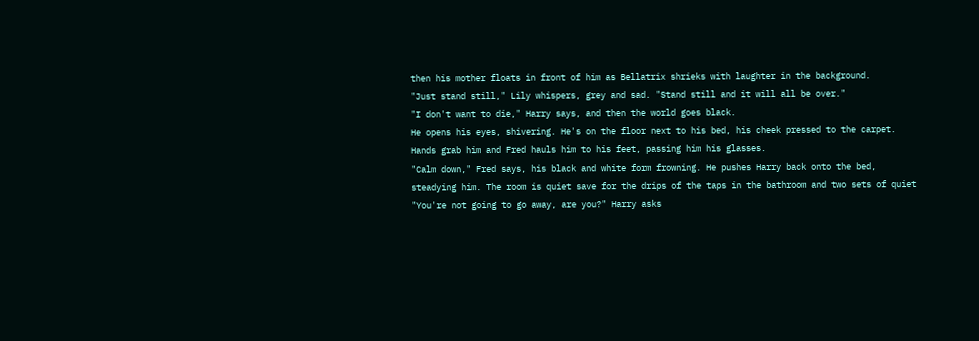then his mother floats in front of him as Bellatrix shrieks with laughter in the background.
"Just stand still," Lily whispers, grey and sad. "Stand still and it will all be over."
"I don't want to die," Harry says, and then the world goes black.
He opens his eyes, shivering. He's on the floor next to his bed, his cheek pressed to the carpet.
Hands grab him and Fred hauls him to his feet, passing him his glasses.
"Calm down," Fred says, his black and white form frowning. He pushes Harry back onto the bed,
steadying him. The room is quiet save for the drips of the taps in the bathroom and two sets of quiet
"You're not going to go away, are you?" Harry asks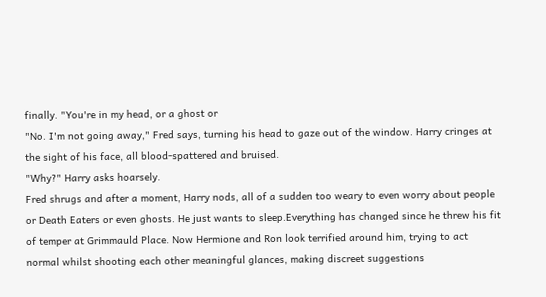finally. "You're in my head, or a ghost or
"No. I'm not going away," Fred says, turning his head to gaze out of the window. Harry cringes at
the sight of his face, all blood-spattered and bruised.
"Why?" Harry asks hoarsely.
Fred shrugs and after a moment, Harry nods, all of a sudden too weary to even worry about people
or Death Eaters or even ghosts. He just wants to sleep.Everything has changed since he threw his fit
of temper at Grimmauld Place. Now Hermione and Ron look terrified around him, trying to act
normal whilst shooting each other meaningful glances, making discreet suggestions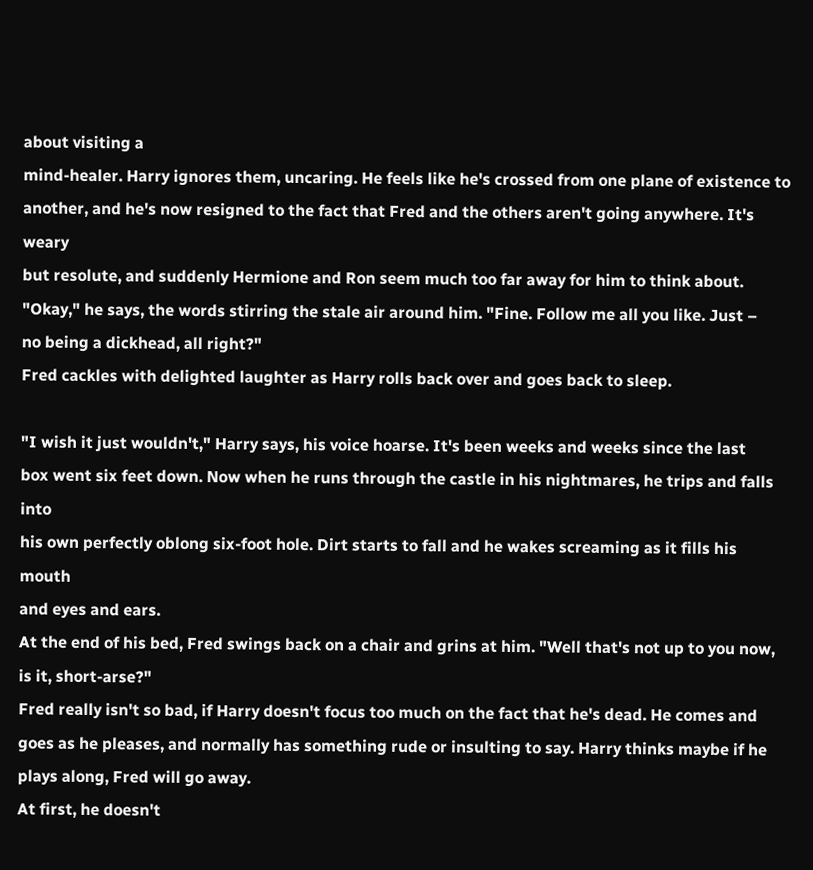about visiting a
mind-healer. Harry ignores them, uncaring. He feels like he's crossed from one plane of existence to
another, and he's now resigned to the fact that Fred and the others aren't going anywhere. It's weary
but resolute, and suddenly Hermione and Ron seem much too far away for him to think about.
"Okay," he says, the words stirring the stale air around him. "Fine. Follow me all you like. Just –
no being a dickhead, all right?"
Fred cackles with delighted laughter as Harry rolls back over and goes back to sleep.

"I wish it just wouldn't," Harry says, his voice hoarse. It's been weeks and weeks since the last
box went six feet down. Now when he runs through the castle in his nightmares, he trips and falls into
his own perfectly oblong six-foot hole. Dirt starts to fall and he wakes screaming as it fills his mouth
and eyes and ears.
At the end of his bed, Fred swings back on a chair and grins at him. "Well that's not up to you now,
is it, short-arse?"
Fred really isn't so bad, if Harry doesn't focus too much on the fact that he's dead. He comes and
goes as he pleases, and normally has something rude or insulting to say. Harry thinks maybe if he
plays along, Fred will go away.
At first, he doesn't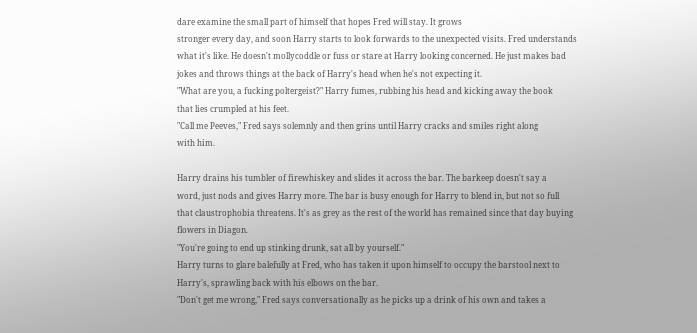dare examine the small part of himself that hopes Fred will stay. It grows
stronger every day, and soon Harry starts to look forwards to the unexpected visits. Fred understands
what it's like. He doesn't mollycoddle or fuss or stare at Harry looking concerned. He just makes bad
jokes and throws things at the back of Harry's head when he's not expecting it.
"What are you, a fucking poltergeist?" Harry fumes, rubbing his head and kicking away the book
that lies crumpled at his feet.
"Call me Peeves," Fred says solemnly and then grins until Harry cracks and smiles right along
with him.

Harry drains his tumbler of firewhiskey and slides it across the bar. The barkeep doesn't say a
word, just nods and gives Harry more. The bar is busy enough for Harry to blend in, but not so full
that claustrophobia threatens. It's as grey as the rest of the world has remained since that day buying
flowers in Diagon.
"You're going to end up stinking drunk, sat all by yourself."
Harry turns to glare balefully at Fred, who has taken it upon himself to occupy the barstool next to
Harry's, sprawling back with his elbows on the bar.
"Don't get me wrong," Fred says conversationally as he picks up a drink of his own and takes a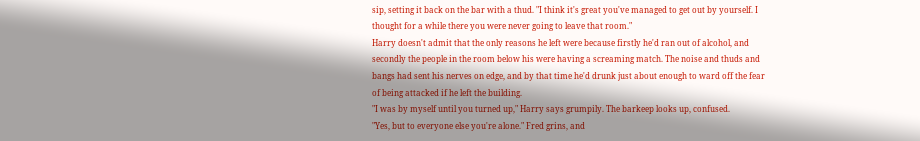sip, setting it back on the bar with a thud. "I think it's great you've managed to get out by yourself. I
thought for a while there you were never going to leave that room."
Harry doesn't admit that the only reasons he left were because firstly he'd ran out of alcohol, and
secondly the people in the room below his were having a screaming match. The noise and thuds and
bangs had sent his nerves on edge, and by that time he'd drunk just about enough to ward off the fear
of being attacked if he left the building.
"I was by myself until you turned up," Harry says grumpily. The barkeep looks up, confused.
"Yes, but to everyone else you're alone." Fred grins, and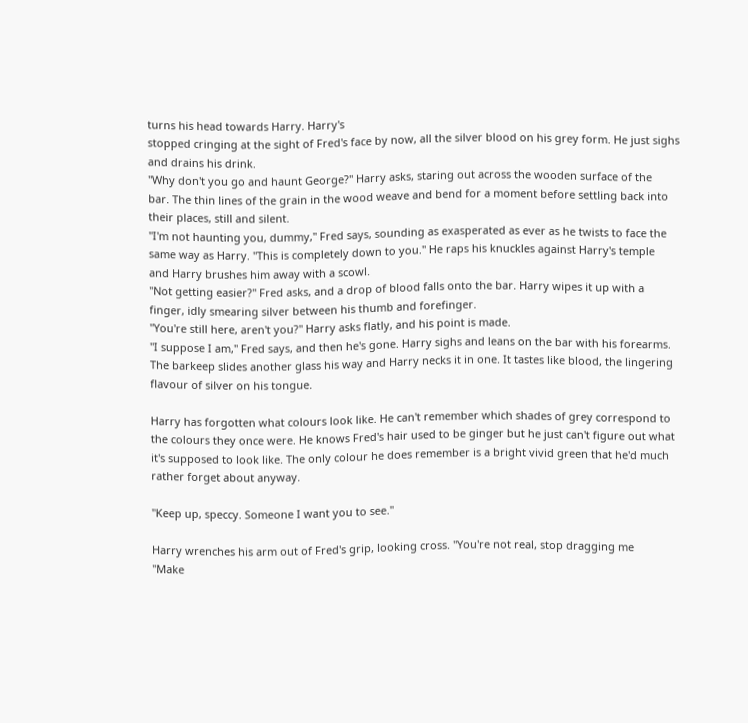turns his head towards Harry. Harry's
stopped cringing at the sight of Fred's face by now, all the silver blood on his grey form. He just sighs
and drains his drink.
"Why don't you go and haunt George?" Harry asks, staring out across the wooden surface of the
bar. The thin lines of the grain in the wood weave and bend for a moment before settling back into
their places, still and silent.
"I'm not haunting you, dummy," Fred says, sounding as exasperated as ever as he twists to face the
same way as Harry. "This is completely down to you." He raps his knuckles against Harry's temple
and Harry brushes him away with a scowl.
"Not getting easier?" Fred asks, and a drop of blood falls onto the bar. Harry wipes it up with a
finger, idly smearing silver between his thumb and forefinger.
"You're still here, aren't you?" Harry asks flatly, and his point is made.
"I suppose I am," Fred says, and then he's gone. Harry sighs and leans on the bar with his forearms.
The barkeep slides another glass his way and Harry necks it in one. It tastes like blood, the lingering
flavour of silver on his tongue.

Harry has forgotten what colours look like. He can't remember which shades of grey correspond to
the colours they once were. He knows Fred's hair used to be ginger but he just can't figure out what
it's supposed to look like. The only colour he does remember is a bright vivid green that he'd much
rather forget about anyway.

"Keep up, speccy. Someone I want you to see."

Harry wrenches his arm out of Fred's grip, looking cross. "You're not real, stop dragging me
"Make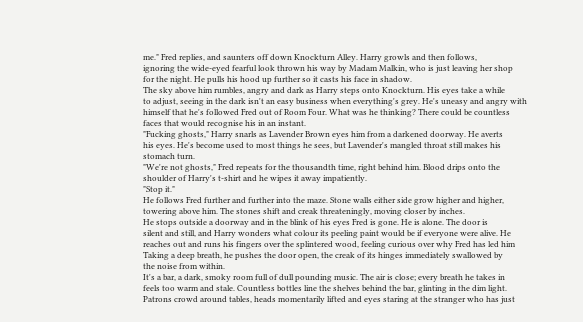me." Fred replies, and saunters off down Knockturn Alley. Harry growls and then follows,
ignoring the wide-eyed fearful look thrown his way by Madam Malkin, who is just leaving her shop
for the night. He pulls his hood up further so it casts his face in shadow.
The sky above him rumbles, angry and dark as Harry steps onto Knockturn. His eyes take a while
to adjust, seeing in the dark isn't an easy business when everything's grey. He's uneasy and angry with
himself that he's followed Fred out of Room Four. What was he thinking? There could be countless
faces that would recognise his in an instant.
"Fucking ghosts," Harry snarls as Lavender Brown eyes him from a darkened doorway. He averts
his eyes. He's become used to most things he sees, but Lavender's mangled throat still makes his
stomach turn.
"We're not ghosts," Fred repeats for the thousandth time, right behind him. Blood drips onto the
shoulder of Harry's t-shirt and he wipes it away impatiently.
"Stop it."
He follows Fred further and further into the maze. Stone walls either side grow higher and higher,
towering above him. The stones shift and creak threateningly, moving closer by inches.
He stops outside a doorway and in the blink of his eyes Fred is gone. He is alone. The door is
silent and still, and Harry wonders what colour its peeling paint would be if everyone were alive. He
reaches out and runs his fingers over the splintered wood, feeling curious over why Fred has led him
Taking a deep breath, he pushes the door open, the creak of its hinges immediately swallowed by
the noise from within.
It's a bar, a dark, smoky room full of dull pounding music. The air is close; every breath he takes in
feels too warm and stale. Countless bottles line the shelves behind the bar, glinting in the dim light.
Patrons crowd around tables, heads momentarily lifted and eyes staring at the stranger who has just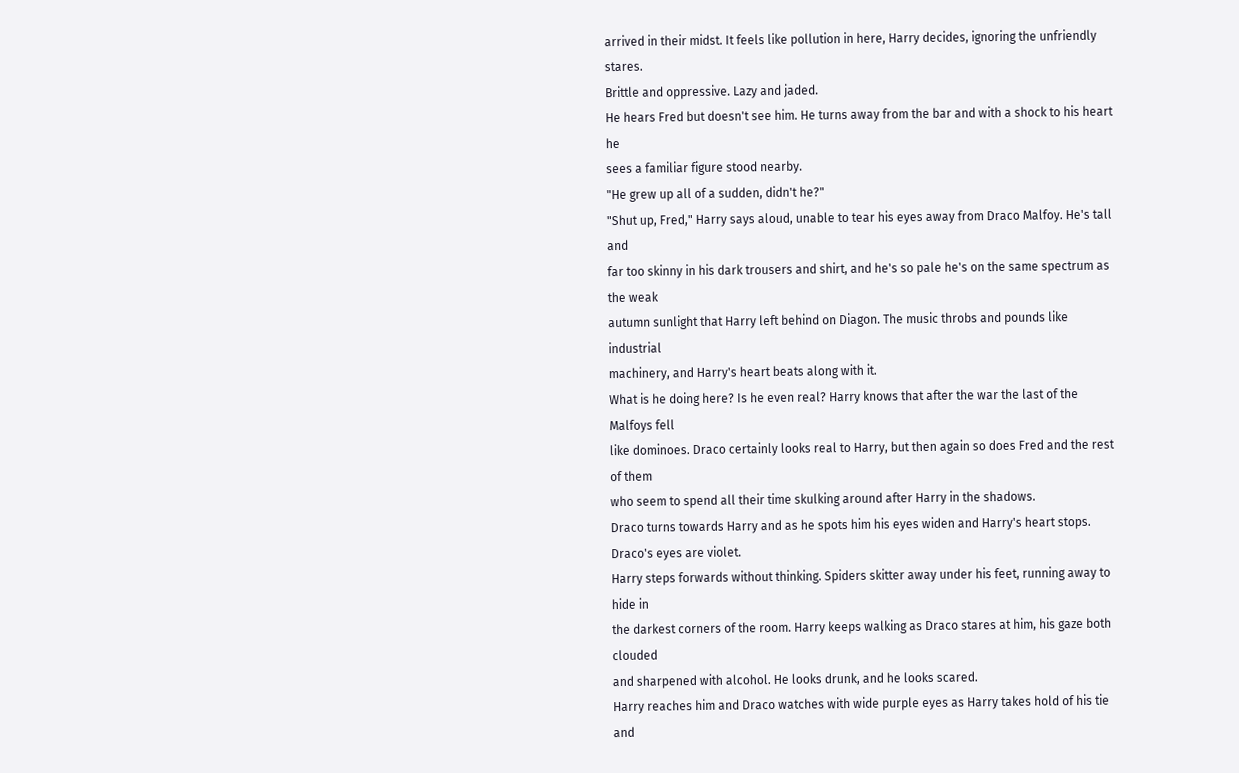arrived in their midst. It feels like pollution in here, Harry decides, ignoring the unfriendly stares.
Brittle and oppressive. Lazy and jaded.
He hears Fred but doesn't see him. He turns away from the bar and with a shock to his heart he
sees a familiar figure stood nearby.
"He grew up all of a sudden, didn't he?"
"Shut up, Fred," Harry says aloud, unable to tear his eyes away from Draco Malfoy. He's tall and
far too skinny in his dark trousers and shirt, and he's so pale he's on the same spectrum as the weak
autumn sunlight that Harry left behind on Diagon. The music throbs and pounds like industrial
machinery, and Harry's heart beats along with it.
What is he doing here? Is he even real? Harry knows that after the war the last of the Malfoys fell
like dominoes. Draco certainly looks real to Harry, but then again so does Fred and the rest of them
who seem to spend all their time skulking around after Harry in the shadows.
Draco turns towards Harry and as he spots him his eyes widen and Harry's heart stops.
Draco's eyes are violet.
Harry steps forwards without thinking. Spiders skitter away under his feet, running away to hide in
the darkest corners of the room. Harry keeps walking as Draco stares at him, his gaze both clouded
and sharpened with alcohol. He looks drunk, and he looks scared.
Harry reaches him and Draco watches with wide purple eyes as Harry takes hold of his tie and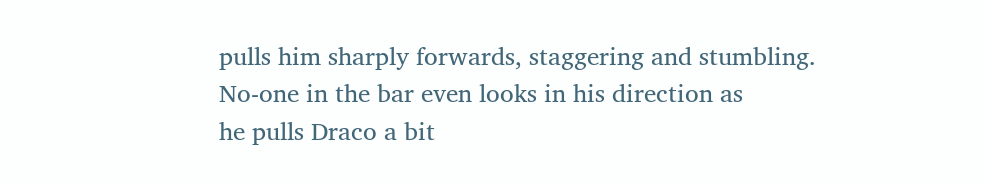pulls him sharply forwards, staggering and stumbling. No-one in the bar even looks in his direction as
he pulls Draco a bit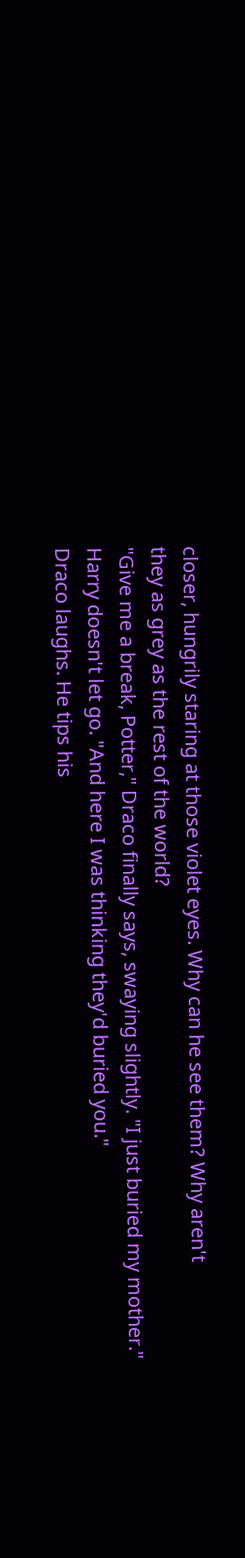closer, hungrily staring at those violet eyes. Why can he see them? Why aren't
they as grey as the rest of the world?
"Give me a break, Potter," Draco finally says, swaying slightly. "I just buried my mother."
Harry doesn't let go. "And here I was thinking they'd buried you."
Draco laughs. He tips his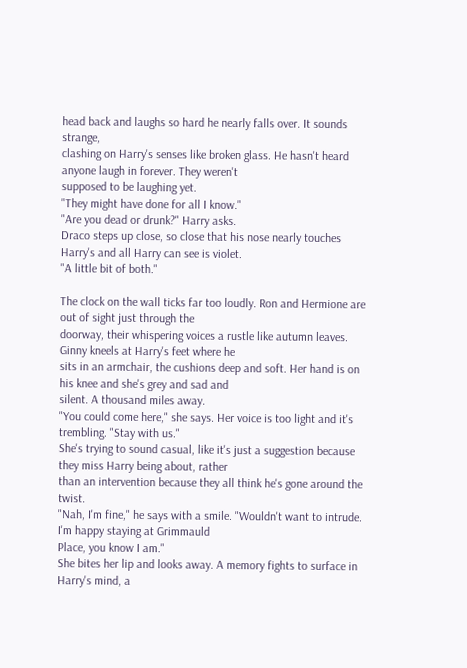head back and laughs so hard he nearly falls over. It sounds strange,
clashing on Harry's senses like broken glass. He hasn't heard anyone laugh in forever. They weren't
supposed to be laughing yet.
"They might have done for all I know."
"Are you dead or drunk?" Harry asks.
Draco steps up close, so close that his nose nearly touches Harry's and all Harry can see is violet.
"A little bit of both."

The clock on the wall ticks far too loudly. Ron and Hermione are out of sight just through the
doorway, their whispering voices a rustle like autumn leaves. Ginny kneels at Harry's feet where he
sits in an armchair, the cushions deep and soft. Her hand is on his knee and she's grey and sad and
silent. A thousand miles away.
"You could come here," she says. Her voice is too light and it's trembling. "Stay with us."
She's trying to sound casual, like it's just a suggestion because they miss Harry being about, rather
than an intervention because they all think he's gone around the twist.
"Nah, I'm fine," he says with a smile. "Wouldn't want to intrude. I'm happy staying at Grimmauld
Place, you know I am."
She bites her lip and looks away. A memory fights to surface in Harry's mind, a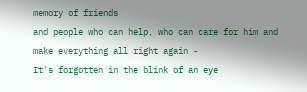memory of friends
and people who can help, who can care for him and make everything all right again -
It's forgotten in the blink of an eye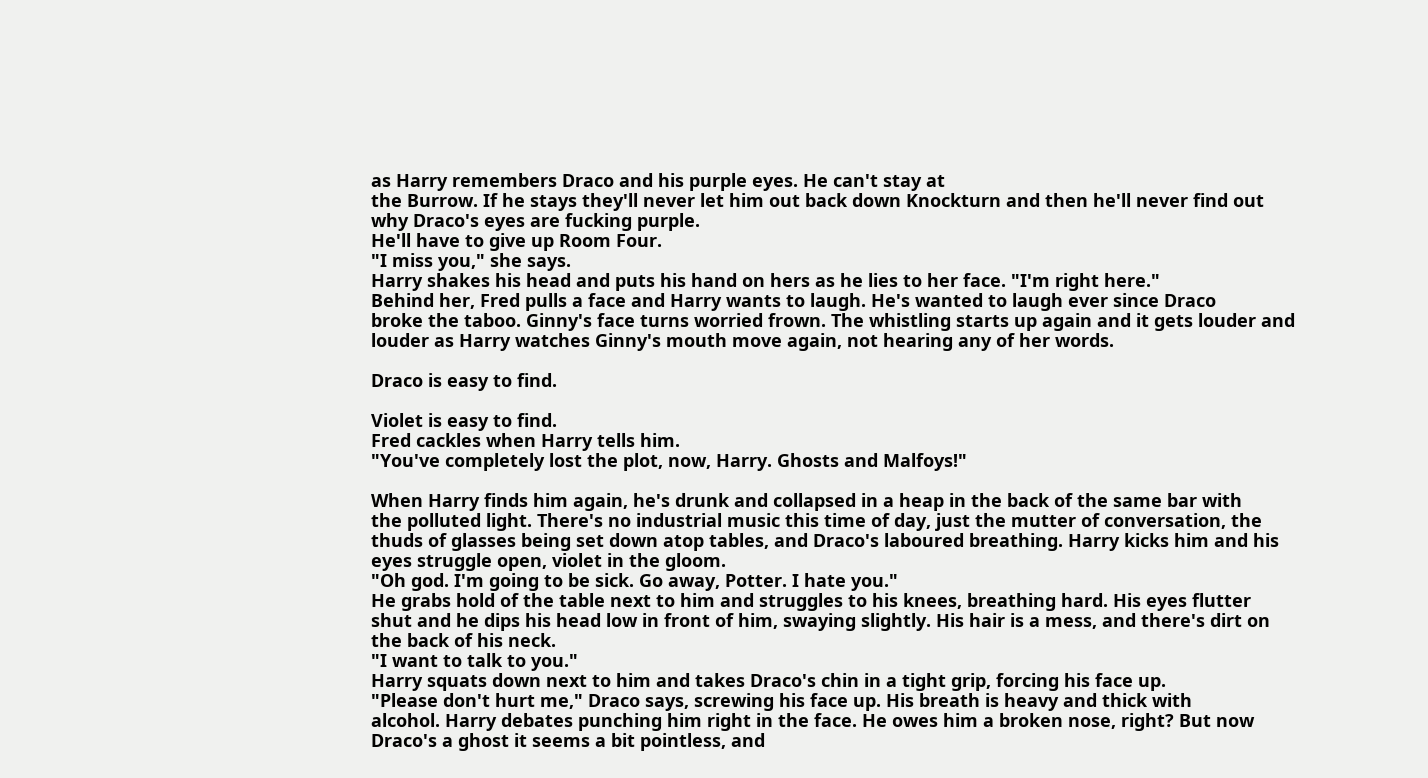as Harry remembers Draco and his purple eyes. He can't stay at
the Burrow. If he stays they'll never let him out back down Knockturn and then he'll never find out
why Draco's eyes are fucking purple.
He'll have to give up Room Four.
"I miss you," she says.
Harry shakes his head and puts his hand on hers as he lies to her face. "I'm right here."
Behind her, Fred pulls a face and Harry wants to laugh. He's wanted to laugh ever since Draco
broke the taboo. Ginny's face turns worried frown. The whistling starts up again and it gets louder and
louder as Harry watches Ginny's mouth move again, not hearing any of her words.

Draco is easy to find.

Violet is easy to find.
Fred cackles when Harry tells him.
"You've completely lost the plot, now, Harry. Ghosts and Malfoys!"

When Harry finds him again, he's drunk and collapsed in a heap in the back of the same bar with
the polluted light. There's no industrial music this time of day, just the mutter of conversation, the
thuds of glasses being set down atop tables, and Draco's laboured breathing. Harry kicks him and his
eyes struggle open, violet in the gloom.
"Oh god. I'm going to be sick. Go away, Potter. I hate you."
He grabs hold of the table next to him and struggles to his knees, breathing hard. His eyes flutter
shut and he dips his head low in front of him, swaying slightly. His hair is a mess, and there's dirt on
the back of his neck.
"I want to talk to you."
Harry squats down next to him and takes Draco's chin in a tight grip, forcing his face up.
"Please don't hurt me," Draco says, screwing his face up. His breath is heavy and thick with
alcohol. Harry debates punching him right in the face. He owes him a broken nose, right? But now
Draco's a ghost it seems a bit pointless, and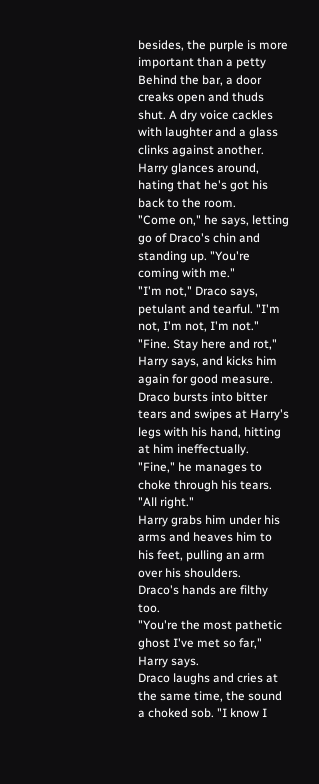besides, the purple is more important than a petty
Behind the bar, a door creaks open and thuds shut. A dry voice cackles with laughter and a glass
clinks against another. Harry glances around, hating that he's got his back to the room.
"Come on," he says, letting go of Draco's chin and standing up. "You're coming with me."
"I'm not," Draco says, petulant and tearful. "I'm not, I'm not, I'm not."
"Fine. Stay here and rot," Harry says, and kicks him again for good measure.
Draco bursts into bitter tears and swipes at Harry's legs with his hand, hitting at him ineffectually.
"Fine," he manages to choke through his tears. "All right."
Harry grabs him under his arms and heaves him to his feet, pulling an arm over his shoulders.
Draco's hands are filthy too.
"You're the most pathetic ghost I've met so far," Harry says.
Draco laughs and cries at the same time, the sound a choked sob. "I know I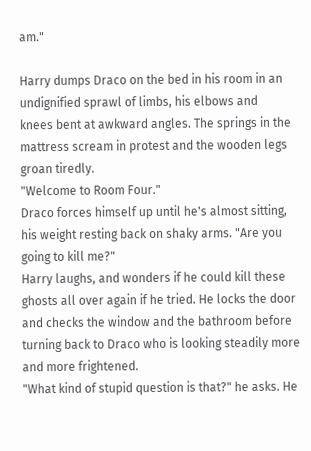am."

Harry dumps Draco on the bed in his room in an undignified sprawl of limbs, his elbows and
knees bent at awkward angles. The springs in the mattress scream in protest and the wooden legs
groan tiredly.
"Welcome to Room Four."
Draco forces himself up until he's almost sitting, his weight resting back on shaky arms. "Are you
going to kill me?"
Harry laughs, and wonders if he could kill these ghosts all over again if he tried. He locks the door
and checks the window and the bathroom before turning back to Draco who is looking steadily more
and more frightened.
"What kind of stupid question is that?" he asks. He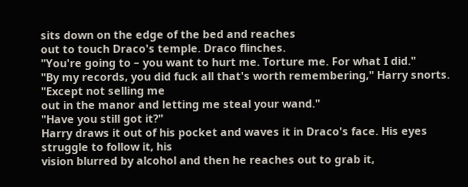sits down on the edge of the bed and reaches
out to touch Draco's temple. Draco flinches.
"You're going to – you want to hurt me. Torture me. For what I did."
"By my records, you did fuck all that's worth remembering," Harry snorts. "Except not selling me
out in the manor and letting me steal your wand."
"Have you still got it?"
Harry draws it out of his pocket and waves it in Draco's face. His eyes struggle to follow it, his
vision blurred by alcohol and then he reaches out to grab it,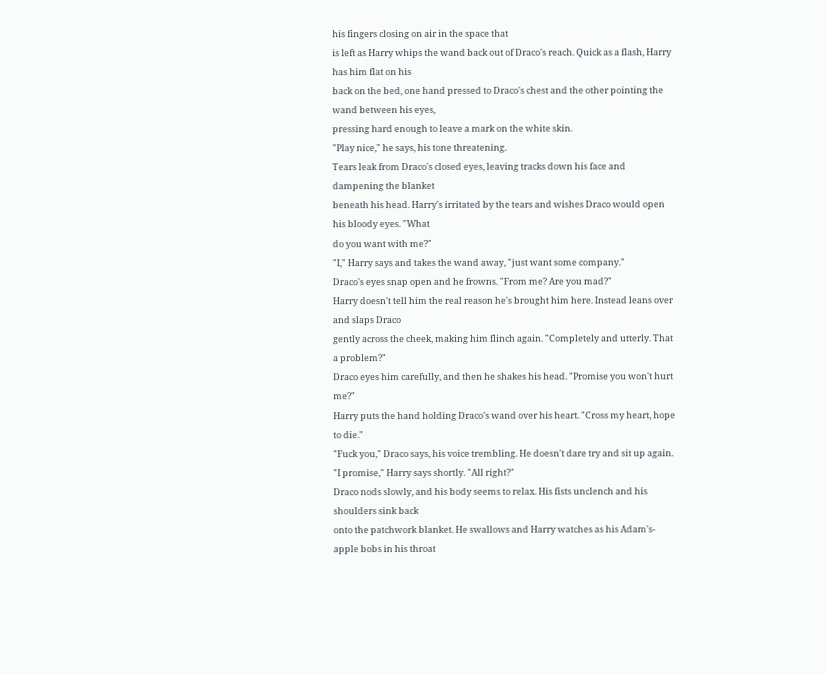his fingers closing on air in the space that
is left as Harry whips the wand back out of Draco's reach. Quick as a flash, Harry has him flat on his
back on the bed, one hand pressed to Draco's chest and the other pointing the wand between his eyes,
pressing hard enough to leave a mark on the white skin.
"Play nice," he says, his tone threatening.
Tears leak from Draco's closed eyes, leaving tracks down his face and dampening the blanket
beneath his head. Harry's irritated by the tears and wishes Draco would open his bloody eyes. "What
do you want with me?"
"I," Harry says and takes the wand away, "just want some company."
Draco's eyes snap open and he frowns. "From me? Are you mad?"
Harry doesn't tell him the real reason he's brought him here. Instead leans over and slaps Draco
gently across the cheek, making him flinch again. "Completely and utterly. That a problem?"
Draco eyes him carefully, and then he shakes his head. "Promise you won't hurt me?"
Harry puts the hand holding Draco's wand over his heart. "Cross my heart, hope to die."
"Fuck you," Draco says, his voice trembling. He doesn't dare try and sit up again.
"I promise," Harry says shortly. "All right?"
Draco nods slowly, and his body seems to relax. His fists unclench and his shoulders sink back
onto the patchwork blanket. He swallows and Harry watches as his Adam's-apple bobs in his throat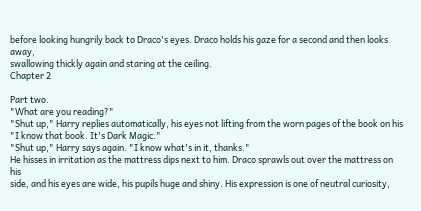before looking hungrily back to Draco's eyes. Draco holds his gaze for a second and then looks away,
swallowing thickly again and staring at the ceiling.
Chapter 2

Part two.
"What are you reading?"
"Shut up," Harry replies automatically, his eyes not lifting from the worn pages of the book on his
"I know that book. It's Dark Magic."
"Shut up," Harry says again. "I know what's in it, thanks."
He hisses in irritation as the mattress dips next to him. Draco sprawls out over the mattress on his
side, and his eyes are wide, his pupils huge and shiny. His expression is one of neutral curiosity,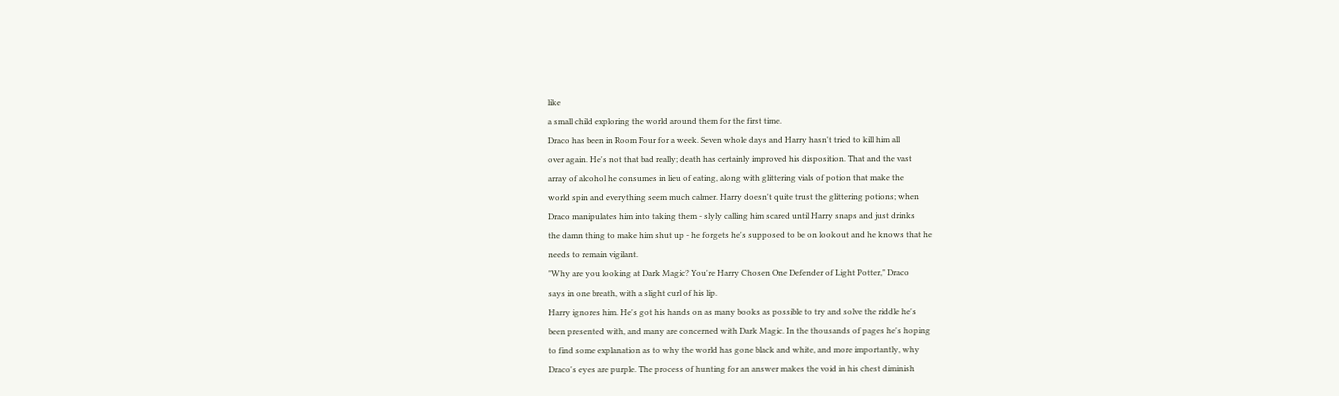like
a small child exploring the world around them for the first time.
Draco has been in Room Four for a week. Seven whole days and Harry hasn't tried to kill him all
over again. He's not that bad really; death has certainly improved his disposition. That and the vast
array of alcohol he consumes in lieu of eating, along with glittering vials of potion that make the
world spin and everything seem much calmer. Harry doesn't quite trust the glittering potions; when
Draco manipulates him into taking them - slyly calling him scared until Harry snaps and just drinks
the damn thing to make him shut up - he forgets he's supposed to be on lookout and he knows that he
needs to remain vigilant.
"Why are you looking at Dark Magic? You're Harry Chosen One Defender of Light Potter," Draco
says in one breath, with a slight curl of his lip.
Harry ignores him. He's got his hands on as many books as possible to try and solve the riddle he's
been presented with, and many are concerned with Dark Magic. In the thousands of pages he's hoping
to find some explanation as to why the world has gone black and white, and more importantly, why
Draco's eyes are purple. The process of hunting for an answer makes the void in his chest diminish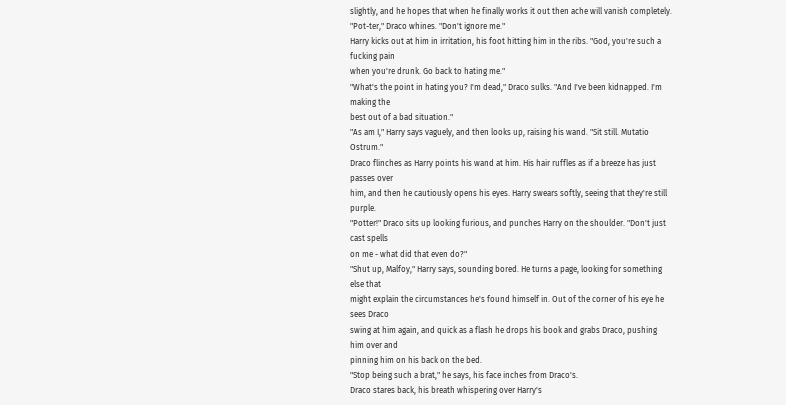slightly, and he hopes that when he finally works it out then ache will vanish completely.
"Pot-ter," Draco whines. "Don't ignore me."
Harry kicks out at him in irritation, his foot hitting him in the ribs. "God, you're such a fucking pain
when you're drunk. Go back to hating me."
"What's the point in hating you? I'm dead," Draco sulks. "And I've been kidnapped. I'm making the
best out of a bad situation."
"As am I," Harry says vaguely, and then looks up, raising his wand. "Sit still. Mutatio Ostrum."
Draco flinches as Harry points his wand at him. His hair ruffles as if a breeze has just passes over
him, and then he cautiously opens his eyes. Harry swears softly, seeing that they're still purple.
"Potter!" Draco sits up looking furious, and punches Harry on the shoulder. "Don't just cast spells
on me - what did that even do?"
"Shut up, Malfoy," Harry says, sounding bored. He turns a page, looking for something else that
might explain the circumstances he's found himself in. Out of the corner of his eye he sees Draco
swing at him again, and quick as a flash he drops his book and grabs Draco, pushing him over and
pinning him on his back on the bed.
"Stop being such a brat," he says, his face inches from Draco's.
Draco stares back, his breath whispering over Harry's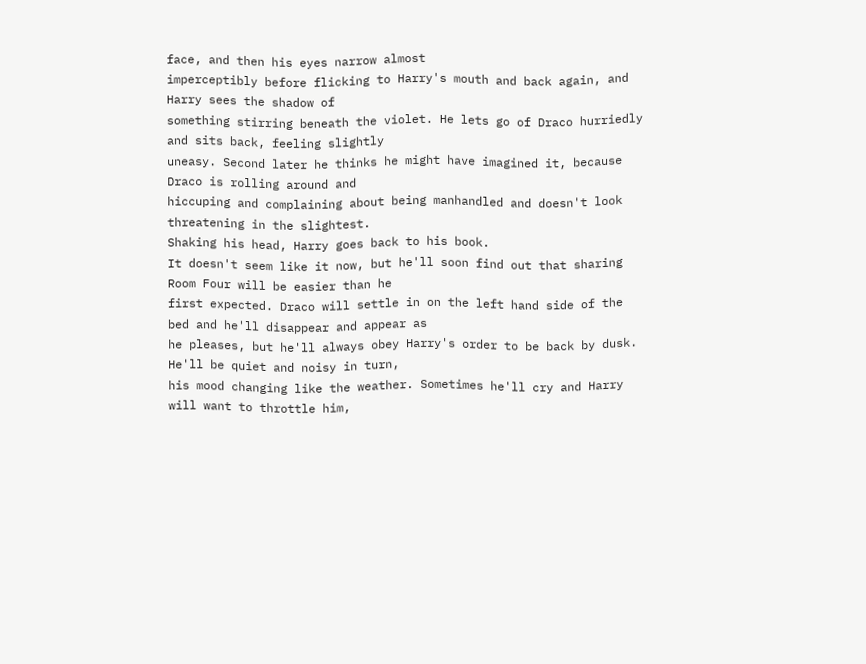face, and then his eyes narrow almost
imperceptibly before flicking to Harry's mouth and back again, and Harry sees the shadow of
something stirring beneath the violet. He lets go of Draco hurriedly and sits back, feeling slightly
uneasy. Second later he thinks he might have imagined it, because Draco is rolling around and
hiccuping and complaining about being manhandled and doesn't look threatening in the slightest.
Shaking his head, Harry goes back to his book.
It doesn't seem like it now, but he'll soon find out that sharing Room Four will be easier than he
first expected. Draco will settle in on the left hand side of the bed and he'll disappear and appear as
he pleases, but he'll always obey Harry's order to be back by dusk. He'll be quiet and noisy in turn,
his mood changing like the weather. Sometimes he'll cry and Harry will want to throttle him,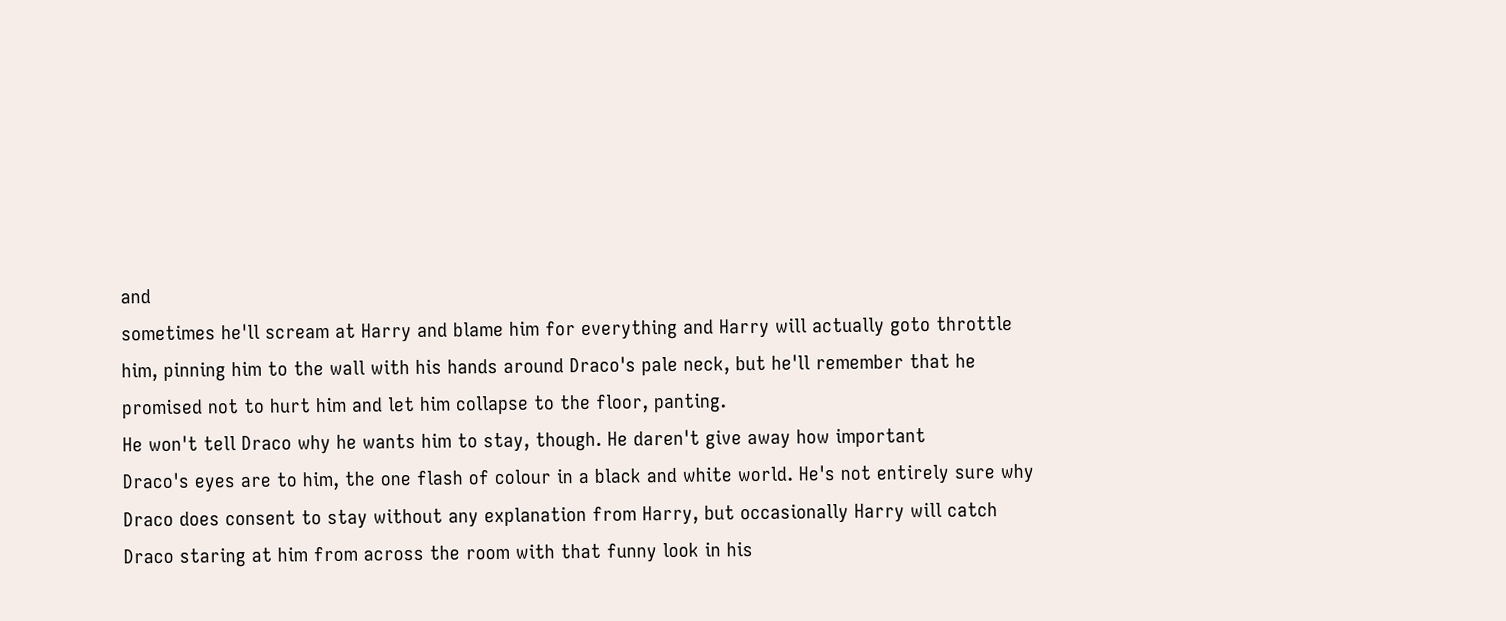and
sometimes he'll scream at Harry and blame him for everything and Harry will actually goto throttle
him, pinning him to the wall with his hands around Draco's pale neck, but he'll remember that he
promised not to hurt him and let him collapse to the floor, panting.
He won't tell Draco why he wants him to stay, though. He daren't give away how important
Draco's eyes are to him, the one flash of colour in a black and white world. He's not entirely sure why
Draco does consent to stay without any explanation from Harry, but occasionally Harry will catch
Draco staring at him from across the room with that funny look in his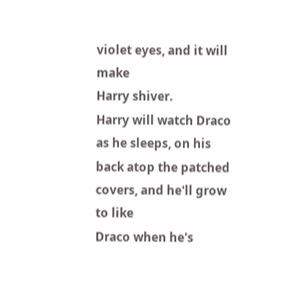violet eyes, and it will make
Harry shiver.
Harry will watch Draco as he sleeps, on his back atop the patched covers, and he'll grow to like
Draco when he's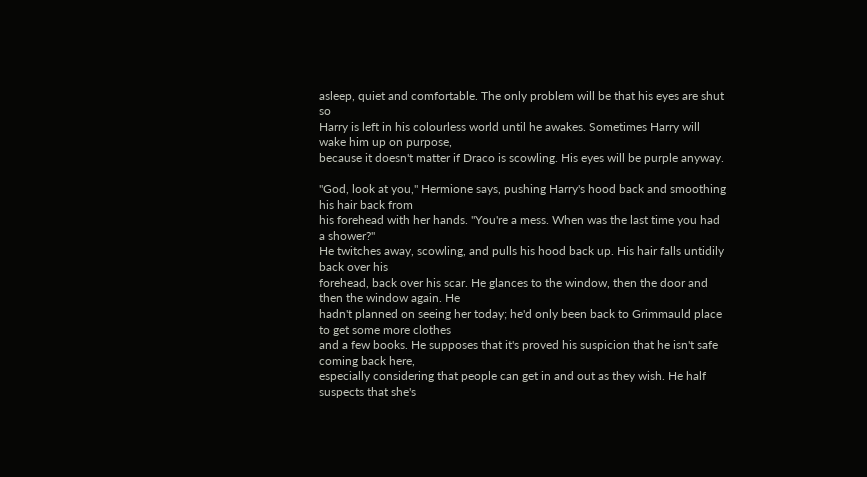asleep, quiet and comfortable. The only problem will be that his eyes are shut so
Harry is left in his colourless world until he awakes. Sometimes Harry will wake him up on purpose,
because it doesn't matter if Draco is scowling. His eyes will be purple anyway.

"God, look at you," Hermione says, pushing Harry's hood back and smoothing his hair back from
his forehead with her hands. "You're a mess. When was the last time you had a shower?"
He twitches away, scowling, and pulls his hood back up. His hair falls untidily back over his
forehead, back over his scar. He glances to the window, then the door and then the window again. He
hadn't planned on seeing her today; he'd only been back to Grimmauld place to get some more clothes
and a few books. He supposes that it's proved his suspicion that he isn't safe coming back here,
especially considering that people can get in and out as they wish. He half suspects that she's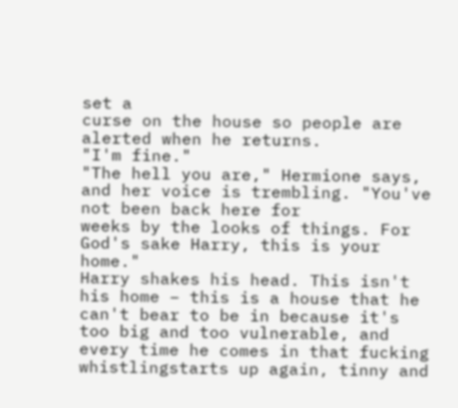set a
curse on the house so people are alerted when he returns.
"I'm fine."
"The hell you are," Hermione says, and her voice is trembling. "You've not been back here for
weeks by the looks of things. For God's sake Harry, this is your home."
Harry shakes his head. This isn't his home – this is a house that he can't bear to be in because it's
too big and too vulnerable, and every time he comes in that fucking whistlingstarts up again, tinny and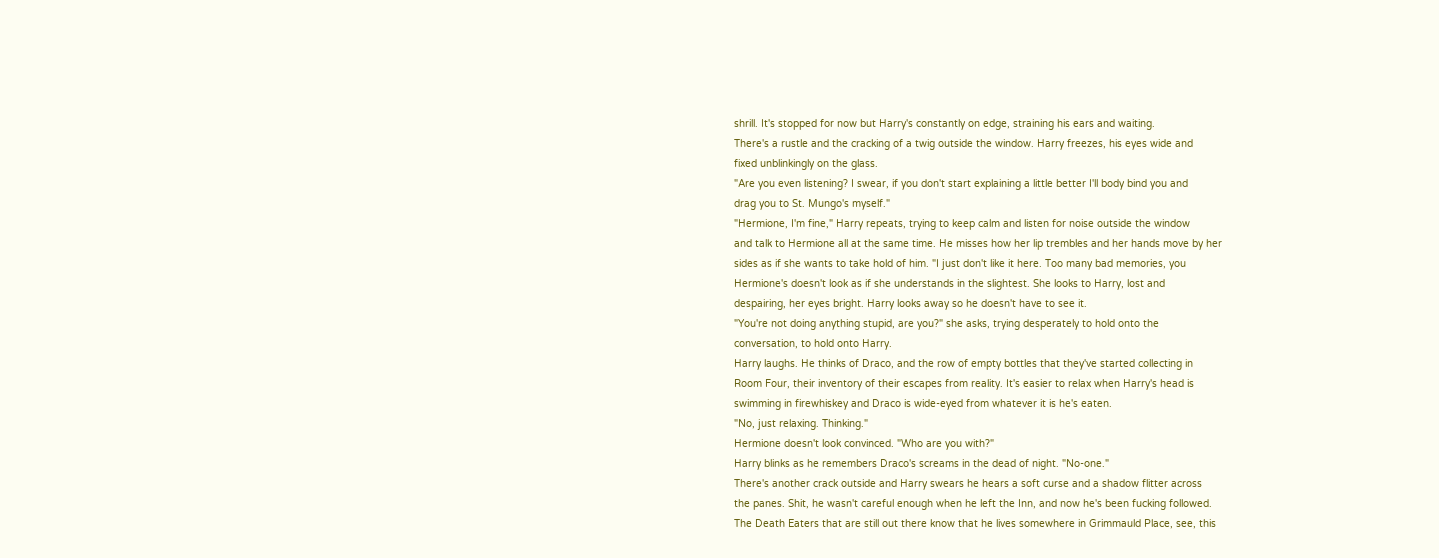shrill. It's stopped for now but Harry's constantly on edge, straining his ears and waiting.
There's a rustle and the cracking of a twig outside the window. Harry freezes, his eyes wide and
fixed unblinkingly on the glass.
"Are you even listening? I swear, if you don't start explaining a little better I'll body bind you and
drag you to St. Mungo's myself."
"Hermione, I'm fine," Harry repeats, trying to keep calm and listen for noise outside the window
and talk to Hermione all at the same time. He misses how her lip trembles and her hands move by her
sides as if she wants to take hold of him. "I just don't like it here. Too many bad memories, you
Hermione's doesn't look as if she understands in the slightest. She looks to Harry, lost and
despairing, her eyes bright. Harry looks away so he doesn't have to see it.
"You're not doing anything stupid, are you?" she asks, trying desperately to hold onto the
conversation, to hold onto Harry.
Harry laughs. He thinks of Draco, and the row of empty bottles that they've started collecting in
Room Four, their inventory of their escapes from reality. It's easier to relax when Harry's head is
swimming in firewhiskey and Draco is wide-eyed from whatever it is he's eaten.
"No, just relaxing. Thinking."
Hermione doesn't look convinced. "Who are you with?"
Harry blinks as he remembers Draco's screams in the dead of night. "No-one."
There's another crack outside and Harry swears he hears a soft curse and a shadow flitter across
the panes. Shit, he wasn't careful enough when he left the Inn, and now he's been fucking followed.
The Death Eaters that are still out there know that he lives somewhere in Grimmauld Place, see, this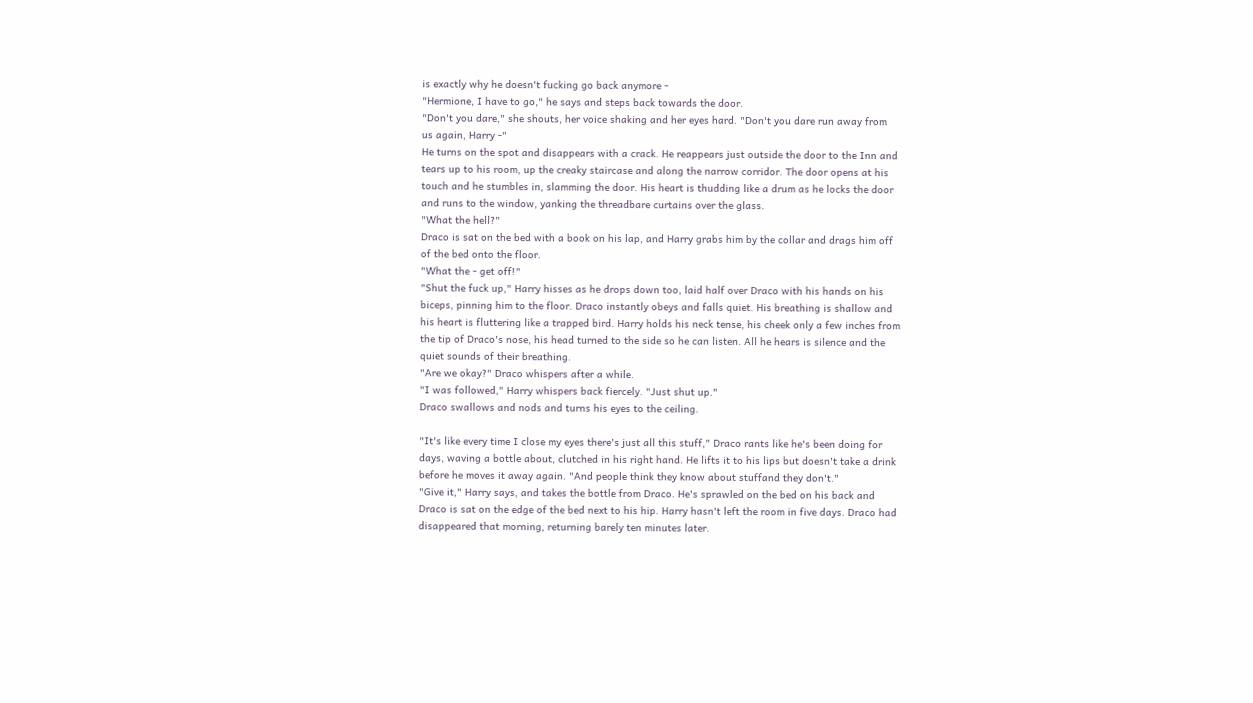is exactly why he doesn't fucking go back anymore -
"Hermione, I have to go," he says and steps back towards the door.
"Don't you dare," she shouts, her voice shaking and her eyes hard. "Don't you dare run away from
us again, Harry -"
He turns on the spot and disappears with a crack. He reappears just outside the door to the Inn and
tears up to his room, up the creaky staircase and along the narrow corridor. The door opens at his
touch and he stumbles in, slamming the door. His heart is thudding like a drum as he locks the door
and runs to the window, yanking the threadbare curtains over the glass.
"What the hell?"
Draco is sat on the bed with a book on his lap, and Harry grabs him by the collar and drags him off
of the bed onto the floor.
"What the - get off!"
"Shut the fuck up," Harry hisses as he drops down too, laid half over Draco with his hands on his
biceps, pinning him to the floor. Draco instantly obeys and falls quiet. His breathing is shallow and
his heart is fluttering like a trapped bird. Harry holds his neck tense, his cheek only a few inches from
the tip of Draco's nose, his head turned to the side so he can listen. All he hears is silence and the
quiet sounds of their breathing.
"Are we okay?" Draco whispers after a while.
"I was followed," Harry whispers back fiercely. "Just shut up."
Draco swallows and nods and turns his eyes to the ceiling.

"It's like every time I close my eyes there's just all this stuff," Draco rants like he's been doing for
days, waving a bottle about, clutched in his right hand. He lifts it to his lips but doesn't take a drink
before he moves it away again. "And people think they know about stuffand they don't."
"Give it," Harry says, and takes the bottle from Draco. He's sprawled on the bed on his back and
Draco is sat on the edge of the bed next to his hip. Harry hasn't left the room in five days. Draco had
disappeared that morning, returning barely ten minutes later.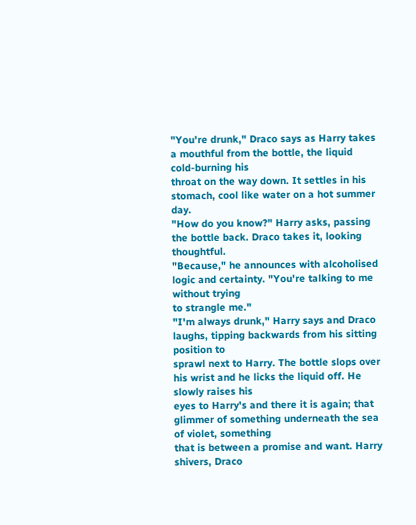"You're drunk," Draco says as Harry takes a mouthful from the bottle, the liquid cold-burning his
throat on the way down. It settles in his stomach, cool like water on a hot summer day.
"How do you know?" Harry asks, passing the bottle back. Draco takes it, looking thoughtful.
"Because," he announces with alcoholised logic and certainty. "You're talking to me without trying
to strangle me."
"I'm always drunk," Harry says and Draco laughs, tipping backwards from his sitting position to
sprawl next to Harry. The bottle slops over his wrist and he licks the liquid off. He slowly raises his
eyes to Harry's and there it is again; that glimmer of something underneath the sea of violet, something
that is between a promise and want. Harry shivers, Draco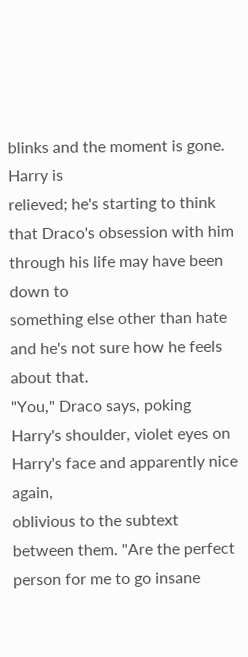blinks and the moment is gone. Harry is
relieved; he's starting to think that Draco's obsession with him through his life may have been down to
something else other than hate and he's not sure how he feels about that.
"You," Draco says, poking Harry's shoulder, violet eyes on Harry's face and apparently nice again,
oblivious to the subtext between them. "Are the perfect person for me to go insane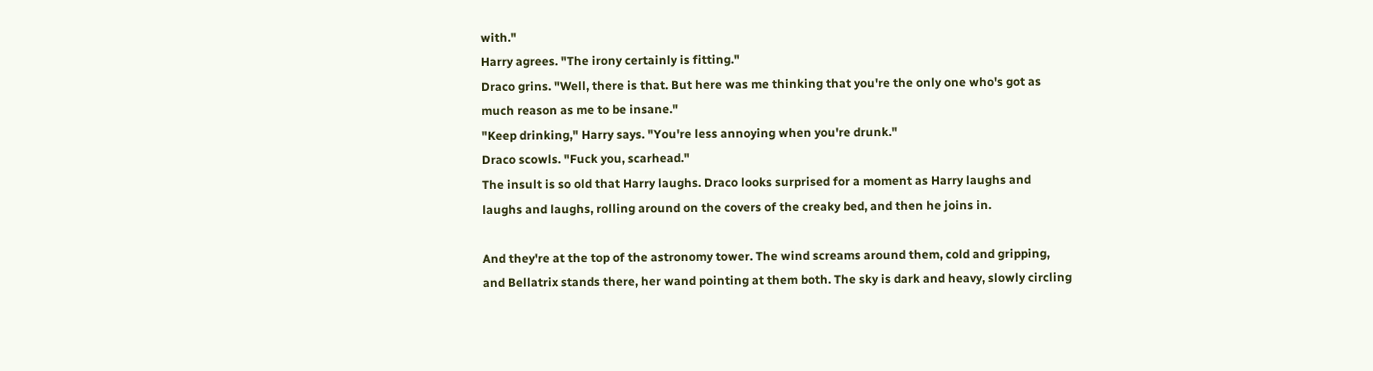with."
Harry agrees. "The irony certainly is fitting."
Draco grins. "Well, there is that. But here was me thinking that you're the only one who's got as
much reason as me to be insane."
"Keep drinking," Harry says. "You're less annoying when you're drunk."
Draco scowls. "Fuck you, scarhead."
The insult is so old that Harry laughs. Draco looks surprised for a moment as Harry laughs and
laughs and laughs, rolling around on the covers of the creaky bed, and then he joins in.

And they're at the top of the astronomy tower. The wind screams around them, cold and gripping,
and Bellatrix stands there, her wand pointing at them both. The sky is dark and heavy, slowly circling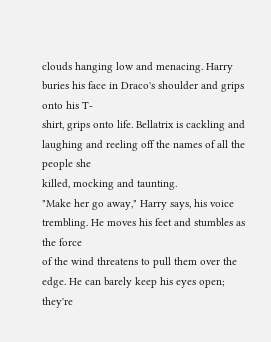clouds hanging low and menacing. Harry buries his face in Draco's shoulder and grips onto his T-
shirt, grips onto life. Bellatrix is cackling and laughing and reeling off the names of all the people she
killed, mocking and taunting.
"Make her go away," Harry says, his voice trembling. He moves his feet and stumbles as the force
of the wind threatens to pull them over the edge. He can barely keep his eyes open; they're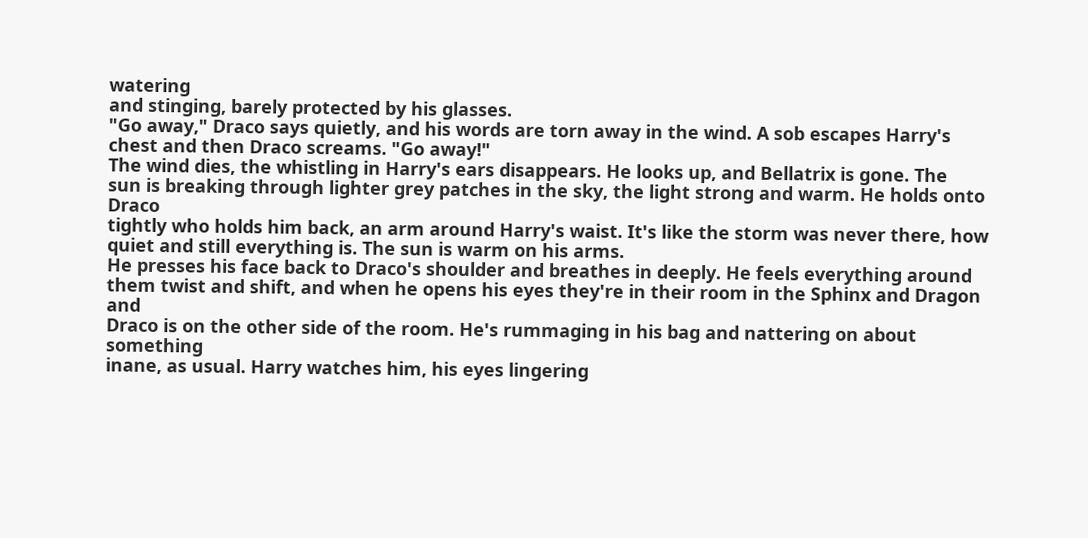watering
and stinging, barely protected by his glasses.
"Go away," Draco says quietly, and his words are torn away in the wind. A sob escapes Harry's
chest and then Draco screams. "Go away!"
The wind dies, the whistling in Harry's ears disappears. He looks up, and Bellatrix is gone. The
sun is breaking through lighter grey patches in the sky, the light strong and warm. He holds onto Draco
tightly who holds him back, an arm around Harry's waist. It's like the storm was never there, how
quiet and still everything is. The sun is warm on his arms.
He presses his face back to Draco's shoulder and breathes in deeply. He feels everything around
them twist and shift, and when he opens his eyes they're in their room in the Sphinx and Dragon and
Draco is on the other side of the room. He's rummaging in his bag and nattering on about something
inane, as usual. Harry watches him, his eyes lingering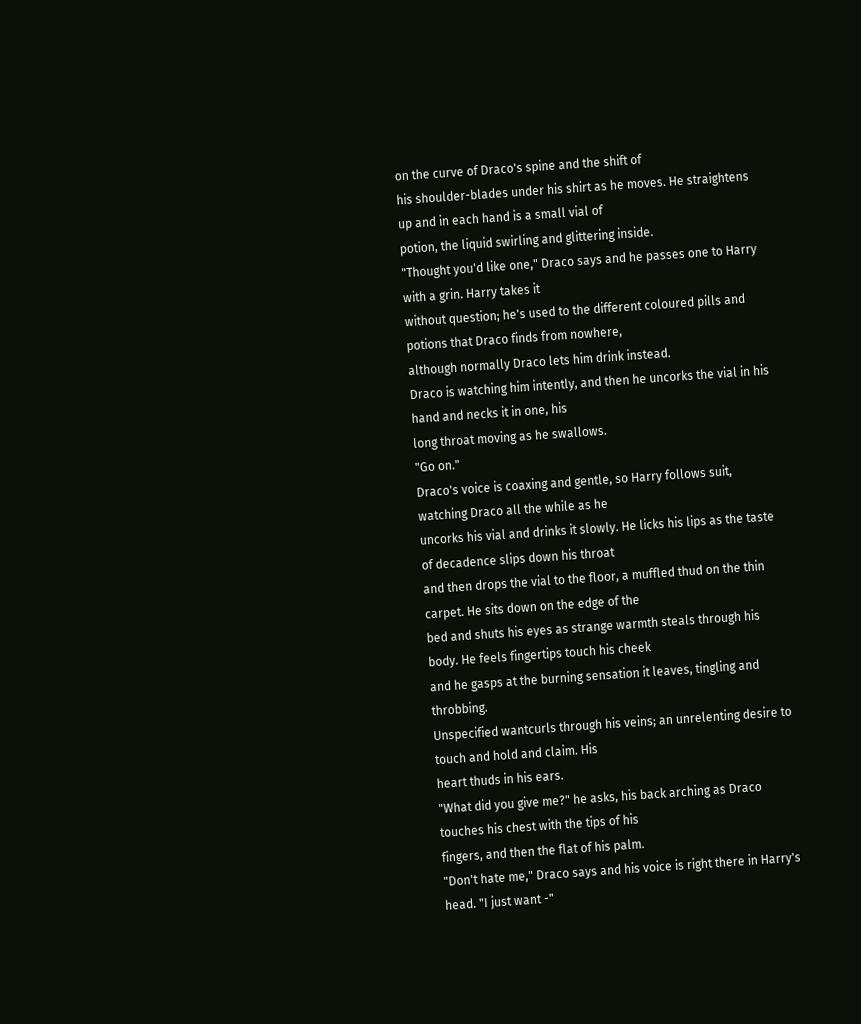on the curve of Draco's spine and the shift of
his shoulder-blades under his shirt as he moves. He straightens up and in each hand is a small vial of
potion, the liquid swirling and glittering inside.
"Thought you'd like one," Draco says and he passes one to Harry with a grin. Harry takes it
without question; he's used to the different coloured pills and potions that Draco finds from nowhere,
although normally Draco lets him drink instead.
Draco is watching him intently, and then he uncorks the vial in his hand and necks it in one, his
long throat moving as he swallows.
"Go on."
Draco's voice is coaxing and gentle, so Harry follows suit, watching Draco all the while as he
uncorks his vial and drinks it slowly. He licks his lips as the taste of decadence slips down his throat
and then drops the vial to the floor, a muffled thud on the thin carpet. He sits down on the edge of the
bed and shuts his eyes as strange warmth steals through his body. He feels fingertips touch his cheek
and he gasps at the burning sensation it leaves, tingling and throbbing.
Unspecified wantcurls through his veins; an unrelenting desire to touch and hold and claim. His
heart thuds in his ears.
"What did you give me?" he asks, his back arching as Draco touches his chest with the tips of his
fingers, and then the flat of his palm.
"Don't hate me," Draco says and his voice is right there in Harry's head. "I just want -"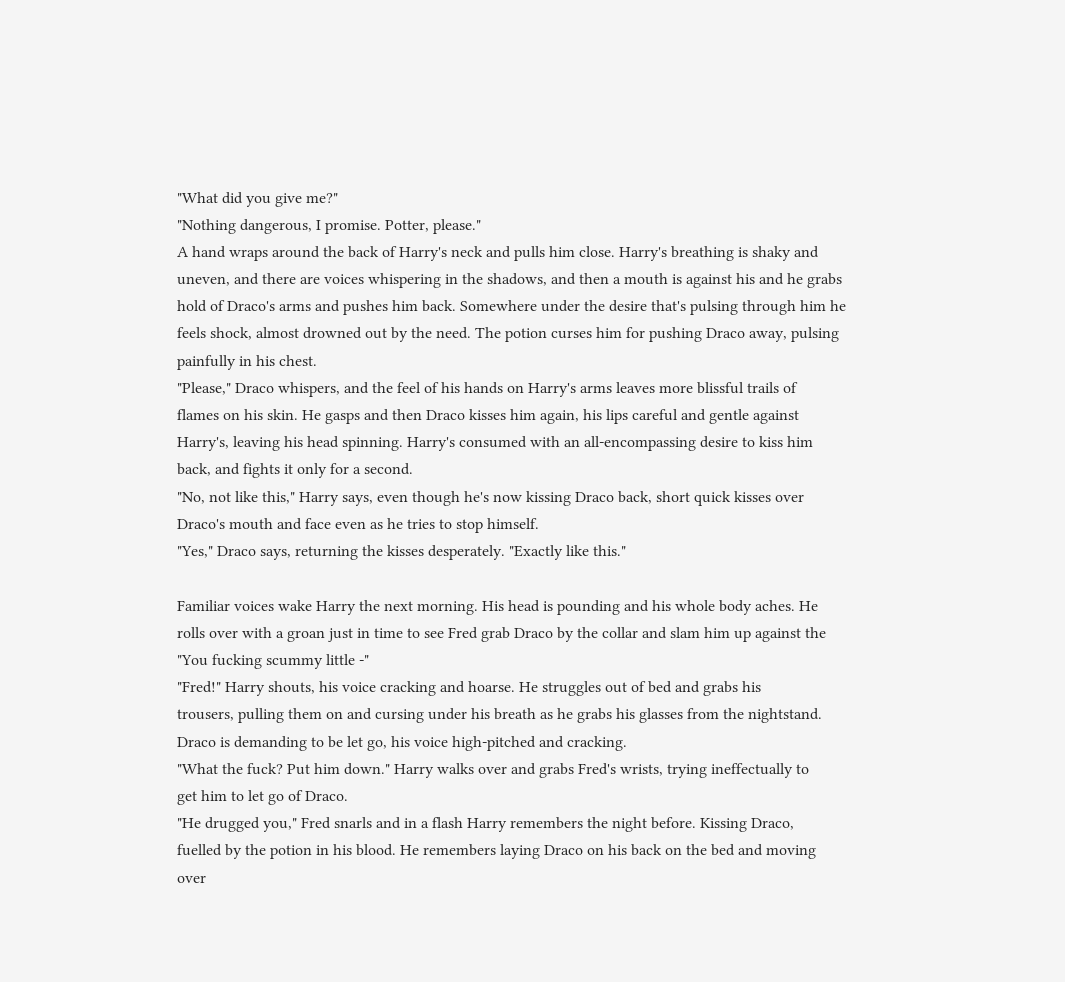"What did you give me?"
"Nothing dangerous, I promise. Potter, please."
A hand wraps around the back of Harry's neck and pulls him close. Harry's breathing is shaky and
uneven, and there are voices whispering in the shadows, and then a mouth is against his and he grabs
hold of Draco's arms and pushes him back. Somewhere under the desire that's pulsing through him he
feels shock, almost drowned out by the need. The potion curses him for pushing Draco away, pulsing
painfully in his chest.
"Please," Draco whispers, and the feel of his hands on Harry's arms leaves more blissful trails of
flames on his skin. He gasps and then Draco kisses him again, his lips careful and gentle against
Harry's, leaving his head spinning. Harry's consumed with an all-encompassing desire to kiss him
back, and fights it only for a second.
"No, not like this," Harry says, even though he's now kissing Draco back, short quick kisses over
Draco's mouth and face even as he tries to stop himself.
"Yes," Draco says, returning the kisses desperately. "Exactly like this."

Familiar voices wake Harry the next morning. His head is pounding and his whole body aches. He
rolls over with a groan just in time to see Fred grab Draco by the collar and slam him up against the
"You fucking scummy little -"
"Fred!" Harry shouts, his voice cracking and hoarse. He struggles out of bed and grabs his
trousers, pulling them on and cursing under his breath as he grabs his glasses from the nightstand.
Draco is demanding to be let go, his voice high-pitched and cracking.
"What the fuck? Put him down." Harry walks over and grabs Fred's wrists, trying ineffectually to
get him to let go of Draco.
"He drugged you," Fred snarls and in a flash Harry remembers the night before. Kissing Draco,
fuelled by the potion in his blood. He remembers laying Draco on his back on the bed and moving
over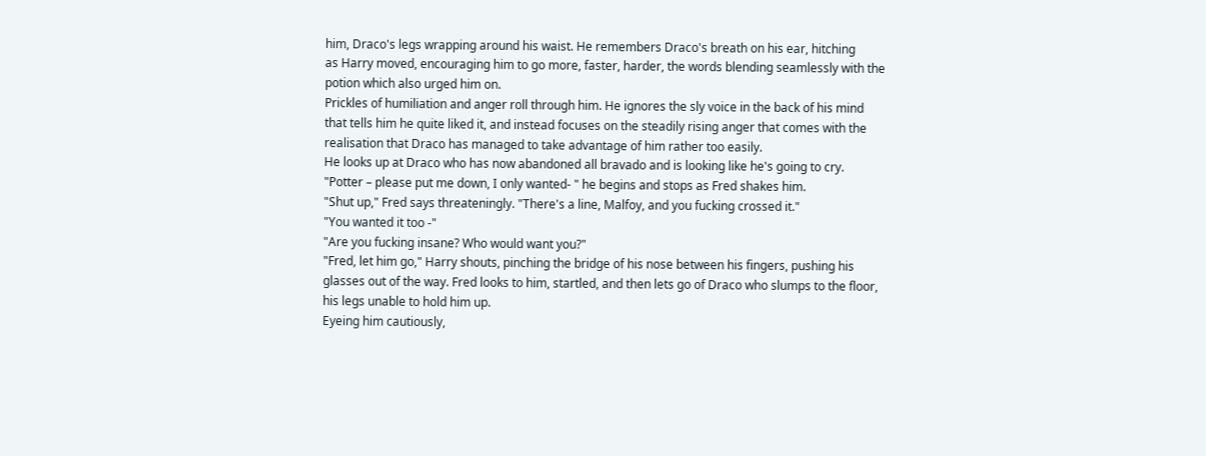him, Draco's legs wrapping around his waist. He remembers Draco's breath on his ear, hitching
as Harry moved, encouraging him to go more, faster, harder, the words blending seamlessly with the
potion which also urged him on.
Prickles of humiliation and anger roll through him. He ignores the sly voice in the back of his mind
that tells him he quite liked it, and instead focuses on the steadily rising anger that comes with the
realisation that Draco has managed to take advantage of him rather too easily.
He looks up at Draco who has now abandoned all bravado and is looking like he's going to cry.
"Potter – please put me down, I only wanted- " he begins and stops as Fred shakes him.
"Shut up," Fred says threateningly. "There's a line, Malfoy, and you fucking crossed it."
"You wanted it too -"
"Are you fucking insane? Who would want you?"
"Fred, let him go," Harry shouts, pinching the bridge of his nose between his fingers, pushing his
glasses out of the way. Fred looks to him, startled, and then lets go of Draco who slumps to the floor,
his legs unable to hold him up.
Eyeing him cautiously,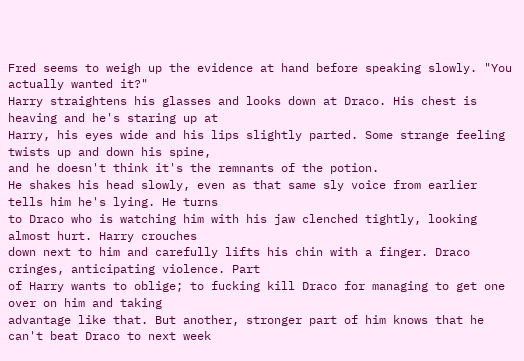Fred seems to weigh up the evidence at hand before speaking slowly. "You
actually wanted it?"
Harry straightens his glasses and looks down at Draco. His chest is heaving and he's staring up at
Harry, his eyes wide and his lips slightly parted. Some strange feeling twists up and down his spine,
and he doesn't think it's the remnants of the potion.
He shakes his head slowly, even as that same sly voice from earlier tells him he's lying. He turns
to Draco who is watching him with his jaw clenched tightly, looking almost hurt. Harry crouches
down next to him and carefully lifts his chin with a finger. Draco cringes, anticipating violence. Part
of Harry wants to oblige; to fucking kill Draco for managing to get one over on him and taking
advantage like that. But another, stronger part of him knows that he can't beat Draco to next week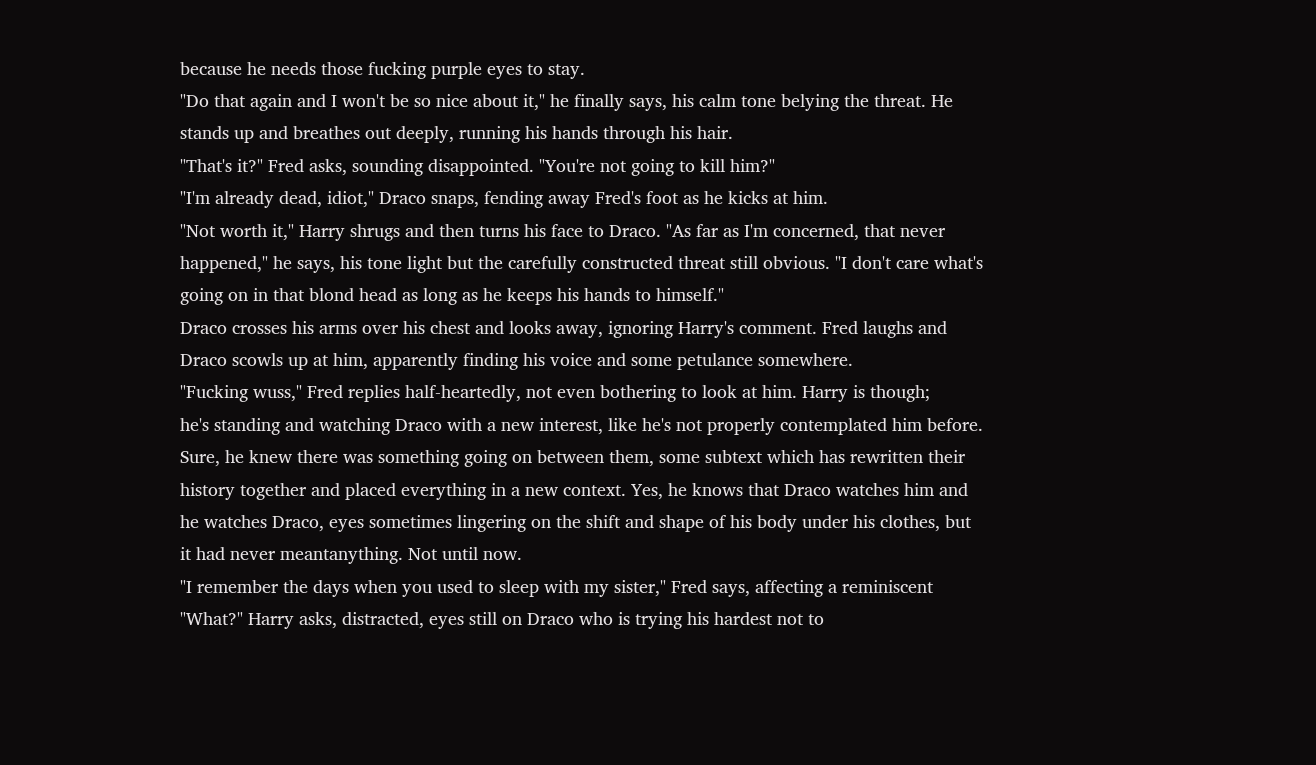because he needs those fucking purple eyes to stay.
"Do that again and I won't be so nice about it," he finally says, his calm tone belying the threat. He
stands up and breathes out deeply, running his hands through his hair.
"That's it?" Fred asks, sounding disappointed. "You're not going to kill him?"
"I'm already dead, idiot," Draco snaps, fending away Fred's foot as he kicks at him.
"Not worth it," Harry shrugs and then turns his face to Draco. "As far as I'm concerned, that never
happened," he says, his tone light but the carefully constructed threat still obvious. "I don't care what's
going on in that blond head as long as he keeps his hands to himself."
Draco crosses his arms over his chest and looks away, ignoring Harry's comment. Fred laughs and
Draco scowls up at him, apparently finding his voice and some petulance somewhere.
"Fucking wuss," Fred replies half-heartedly, not even bothering to look at him. Harry is though;
he's standing and watching Draco with a new interest, like he's not properly contemplated him before.
Sure, he knew there was something going on between them, some subtext which has rewritten their
history together and placed everything in a new context. Yes, he knows that Draco watches him and
he watches Draco, eyes sometimes lingering on the shift and shape of his body under his clothes, but
it had never meantanything. Not until now.
"I remember the days when you used to sleep with my sister," Fred says, affecting a reminiscent
"What?" Harry asks, distracted, eyes still on Draco who is trying his hardest not to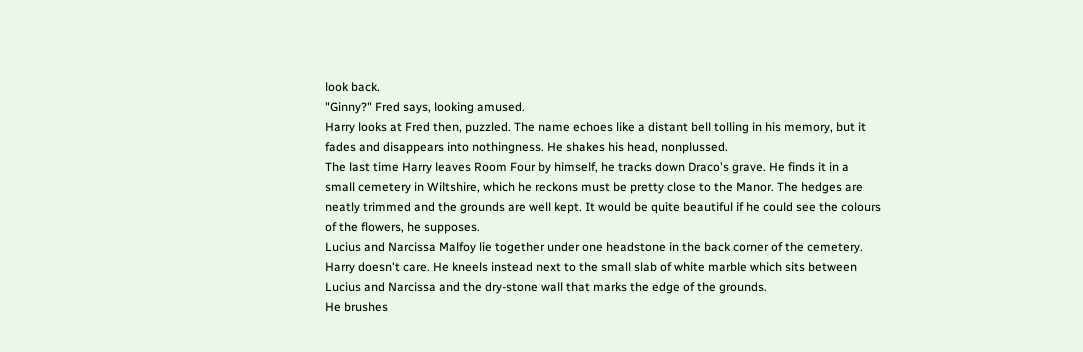look back.
"Ginny?" Fred says, looking amused.
Harry looks at Fred then, puzzled. The name echoes like a distant bell tolling in his memory, but it
fades and disappears into nothingness. He shakes his head, nonplussed.
The last time Harry leaves Room Four by himself, he tracks down Draco's grave. He finds it in a
small cemetery in Wiltshire, which he reckons must be pretty close to the Manor. The hedges are
neatly trimmed and the grounds are well kept. It would be quite beautiful if he could see the colours
of the flowers, he supposes.
Lucius and Narcissa Malfoy lie together under one headstone in the back corner of the cemetery.
Harry doesn't care. He kneels instead next to the small slab of white marble which sits between
Lucius and Narcissa and the dry-stone wall that marks the edge of the grounds.
He brushes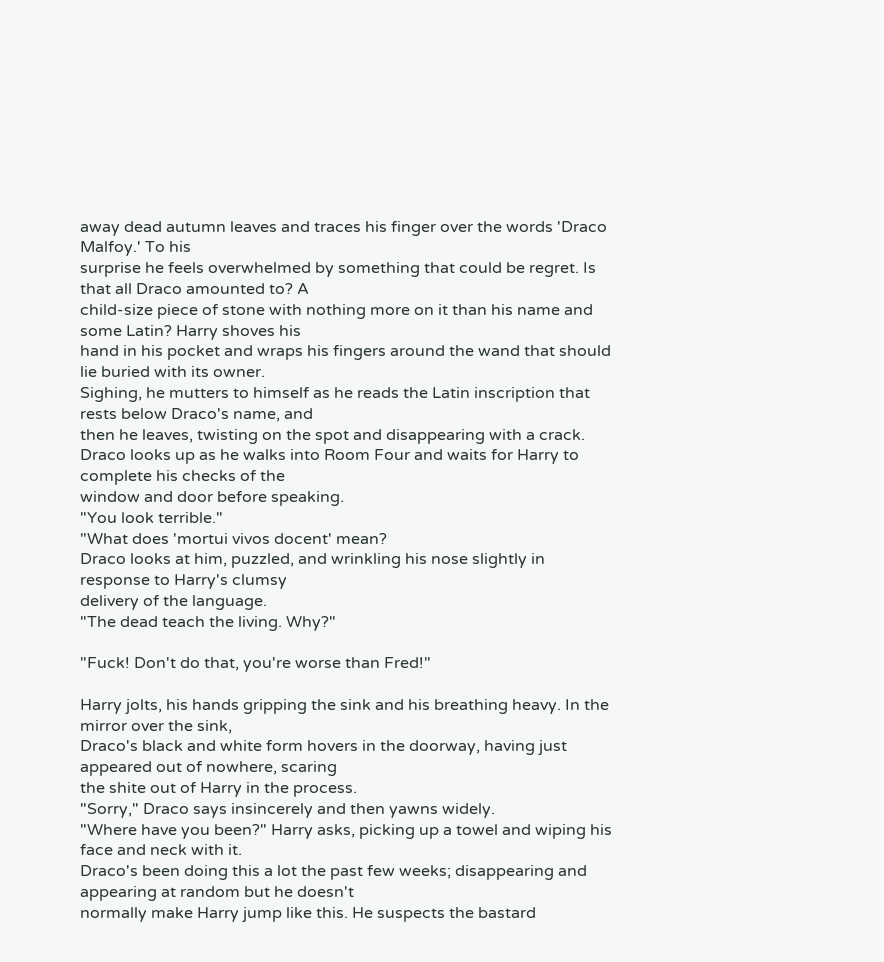away dead autumn leaves and traces his finger over the words 'Draco Malfoy.' To his
surprise he feels overwhelmed by something that could be regret. Is that all Draco amounted to? A
child-size piece of stone with nothing more on it than his name and some Latin? Harry shoves his
hand in his pocket and wraps his fingers around the wand that should lie buried with its owner.
Sighing, he mutters to himself as he reads the Latin inscription that rests below Draco's name, and
then he leaves, twisting on the spot and disappearing with a crack.
Draco looks up as he walks into Room Four and waits for Harry to complete his checks of the
window and door before speaking.
"You look terrible."
"What does 'mortui vivos docent' mean?
Draco looks at him, puzzled, and wrinkling his nose slightly in response to Harry's clumsy
delivery of the language.
"The dead teach the living. Why?"

"Fuck! Don't do that, you're worse than Fred!"

Harry jolts, his hands gripping the sink and his breathing heavy. In the mirror over the sink,
Draco's black and white form hovers in the doorway, having just appeared out of nowhere, scaring
the shite out of Harry in the process.
"Sorry," Draco says insincerely and then yawns widely.
"Where have you been?" Harry asks, picking up a towel and wiping his face and neck with it.
Draco's been doing this a lot the past few weeks; disappearing and appearing at random but he doesn't
normally make Harry jump like this. He suspects the bastard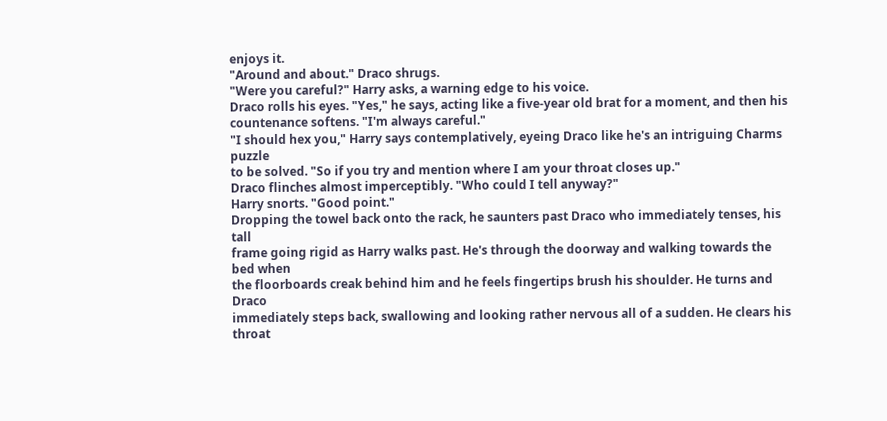enjoys it.
"Around and about." Draco shrugs.
"Were you careful?" Harry asks, a warning edge to his voice.
Draco rolls his eyes. "Yes," he says, acting like a five-year old brat for a moment, and then his
countenance softens. "I'm always careful."
"I should hex you," Harry says contemplatively, eyeing Draco like he's an intriguing Charms puzzle
to be solved. "So if you try and mention where I am your throat closes up."
Draco flinches almost imperceptibly. "Who could I tell anyway?"
Harry snorts. "Good point."
Dropping the towel back onto the rack, he saunters past Draco who immediately tenses, his tall
frame going rigid as Harry walks past. He's through the doorway and walking towards the bed when
the floorboards creak behind him and he feels fingertips brush his shoulder. He turns and Draco
immediately steps back, swallowing and looking rather nervous all of a sudden. He clears his throat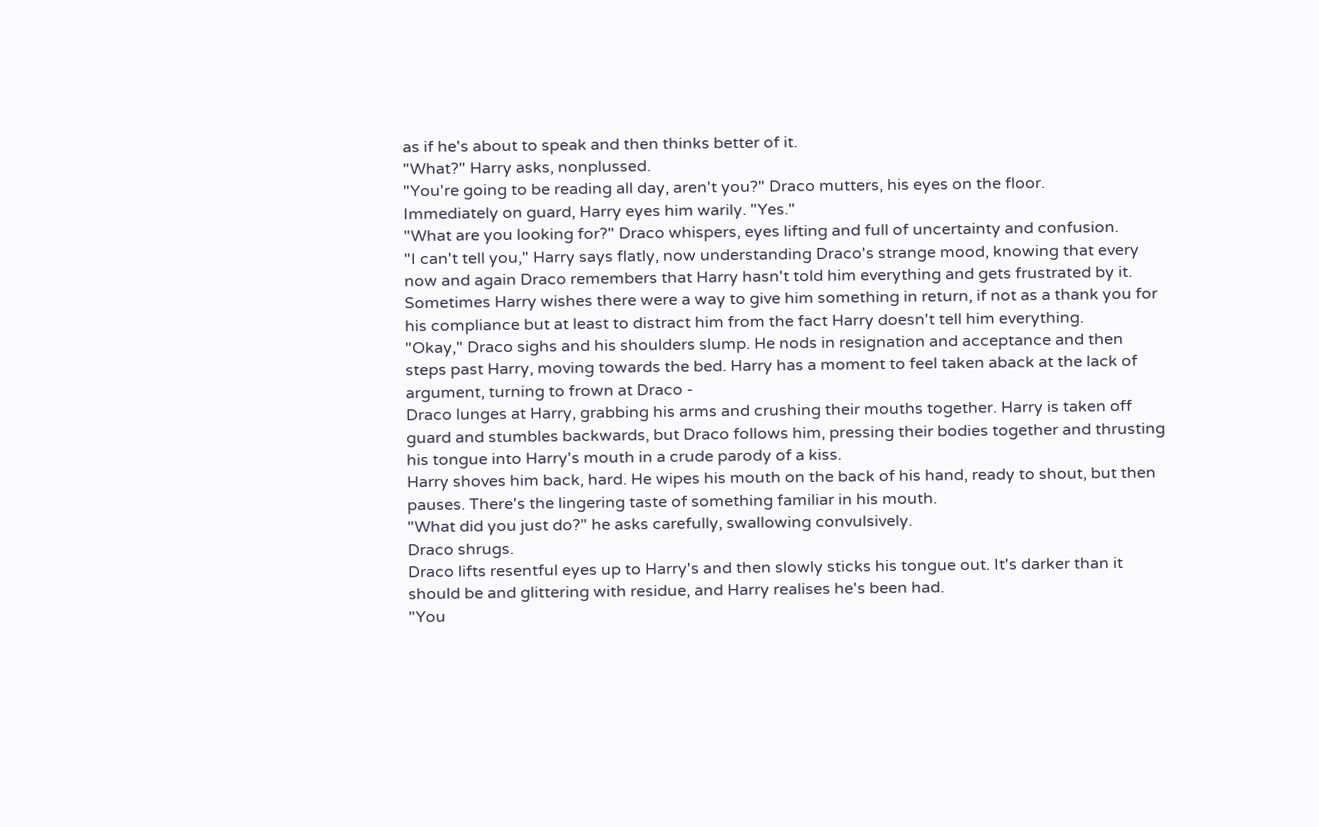as if he's about to speak and then thinks better of it.
"What?" Harry asks, nonplussed.
"You're going to be reading all day, aren't you?" Draco mutters, his eyes on the floor.
Immediately on guard, Harry eyes him warily. "Yes."
"What are you looking for?" Draco whispers, eyes lifting and full of uncertainty and confusion.
"I can't tell you," Harry says flatly, now understanding Draco's strange mood, knowing that every
now and again Draco remembers that Harry hasn't told him everything and gets frustrated by it.
Sometimes Harry wishes there were a way to give him something in return, if not as a thank you for
his compliance but at least to distract him from the fact Harry doesn't tell him everything.
"Okay," Draco sighs and his shoulders slump. He nods in resignation and acceptance and then
steps past Harry, moving towards the bed. Harry has a moment to feel taken aback at the lack of
argument, turning to frown at Draco -
Draco lunges at Harry, grabbing his arms and crushing their mouths together. Harry is taken off
guard and stumbles backwards, but Draco follows him, pressing their bodies together and thrusting
his tongue into Harry's mouth in a crude parody of a kiss.
Harry shoves him back, hard. He wipes his mouth on the back of his hand, ready to shout, but then
pauses. There's the lingering taste of something familiar in his mouth.
"What did you just do?" he asks carefully, swallowing convulsively.
Draco shrugs.
Draco lifts resentful eyes up to Harry's and then slowly sticks his tongue out. It's darker than it
should be and glittering with residue, and Harry realises he's been had.
"You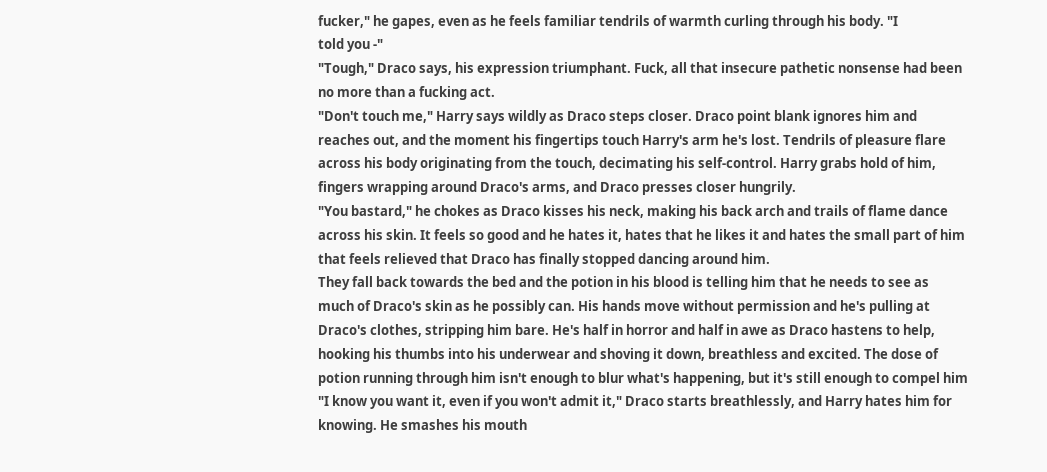fucker," he gapes, even as he feels familiar tendrils of warmth curling through his body. "I
told you -"
"Tough," Draco says, his expression triumphant. Fuck, all that insecure pathetic nonsense had been
no more than a fucking act.
"Don't touch me," Harry says wildly as Draco steps closer. Draco point blank ignores him and
reaches out, and the moment his fingertips touch Harry's arm he's lost. Tendrils of pleasure flare
across his body originating from the touch, decimating his self-control. Harry grabs hold of him,
fingers wrapping around Draco's arms, and Draco presses closer hungrily.
"You bastard," he chokes as Draco kisses his neck, making his back arch and trails of flame dance
across his skin. It feels so good and he hates it, hates that he likes it and hates the small part of him
that feels relieved that Draco has finally stopped dancing around him.
They fall back towards the bed and the potion in his blood is telling him that he needs to see as
much of Draco's skin as he possibly can. His hands move without permission and he's pulling at
Draco's clothes, stripping him bare. He's half in horror and half in awe as Draco hastens to help,
hooking his thumbs into his underwear and shoving it down, breathless and excited. The dose of
potion running through him isn't enough to blur what's happening, but it's still enough to compel him
"I know you want it, even if you won't admit it," Draco starts breathlessly, and Harry hates him for
knowing. He smashes his mouth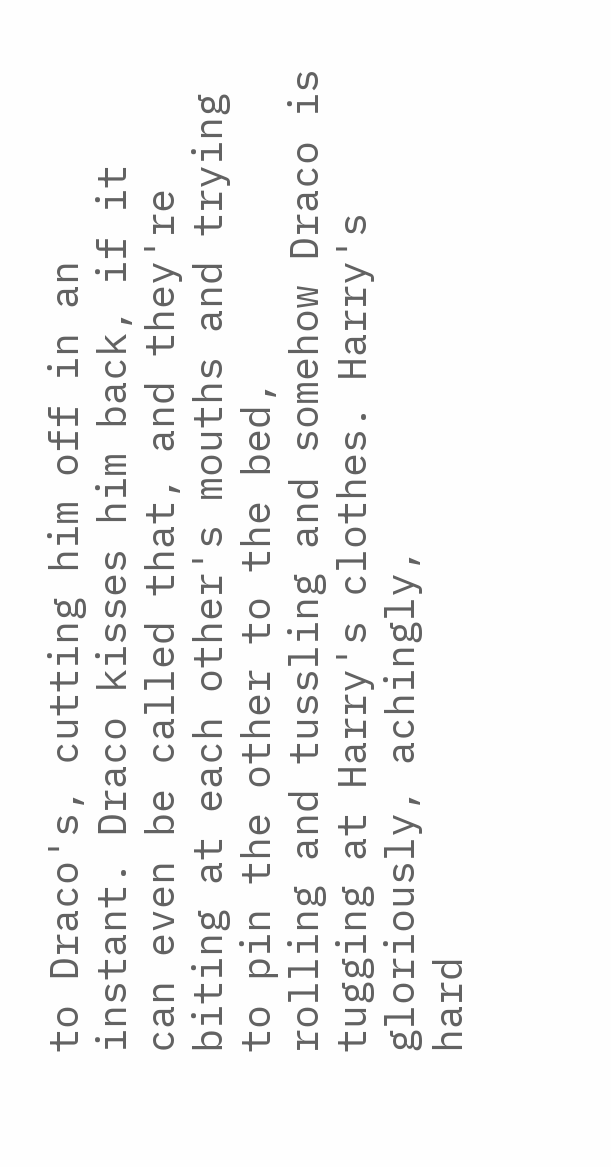to Draco's, cutting him off in an instant. Draco kisses him back, if it
can even be called that, and they're biting at each other's mouths and trying to pin the other to the bed,
rolling and tussling and somehow Draco is tugging at Harry's clothes. Harry's gloriously, achingly,
hard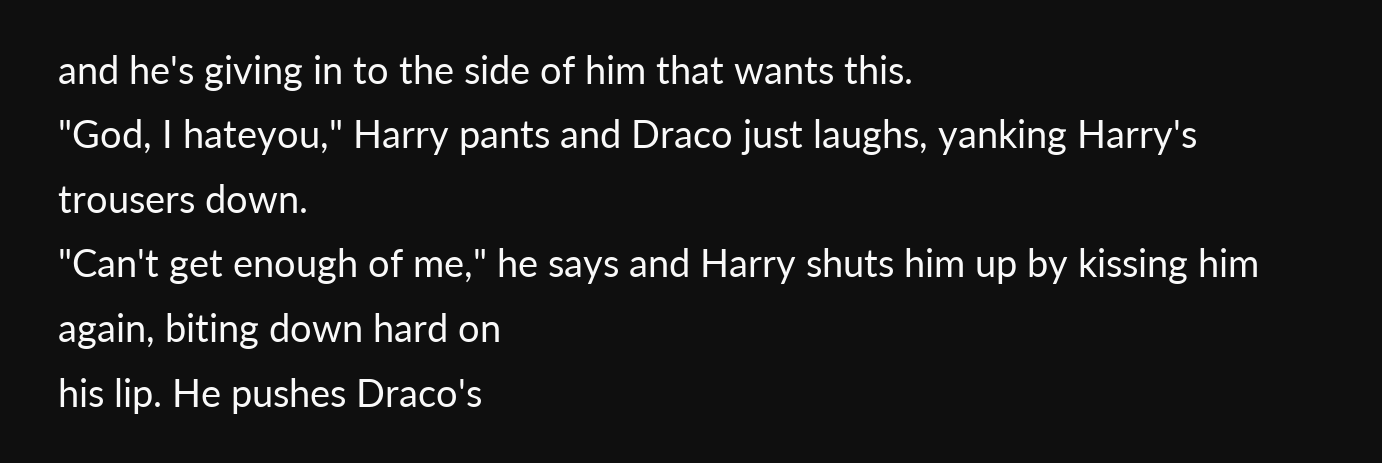and he's giving in to the side of him that wants this.
"God, I hateyou," Harry pants and Draco just laughs, yanking Harry's trousers down.
"Can't get enough of me," he says and Harry shuts him up by kissing him again, biting down hard on
his lip. He pushes Draco's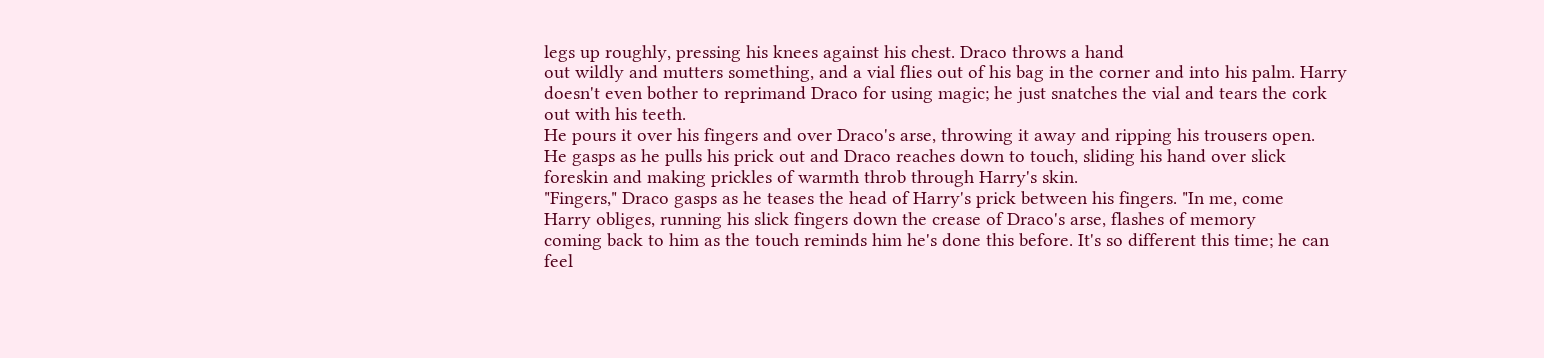legs up roughly, pressing his knees against his chest. Draco throws a hand
out wildly and mutters something, and a vial flies out of his bag in the corner and into his palm. Harry
doesn't even bother to reprimand Draco for using magic; he just snatches the vial and tears the cork
out with his teeth.
He pours it over his fingers and over Draco's arse, throwing it away and ripping his trousers open.
He gasps as he pulls his prick out and Draco reaches down to touch, sliding his hand over slick
foreskin and making prickles of warmth throb through Harry's skin.
"Fingers," Draco gasps as he teases the head of Harry's prick between his fingers. "In me, come
Harry obliges, running his slick fingers down the crease of Draco's arse, flashes of memory
coming back to him as the touch reminds him he's done this before. It's so different this time; he can
feel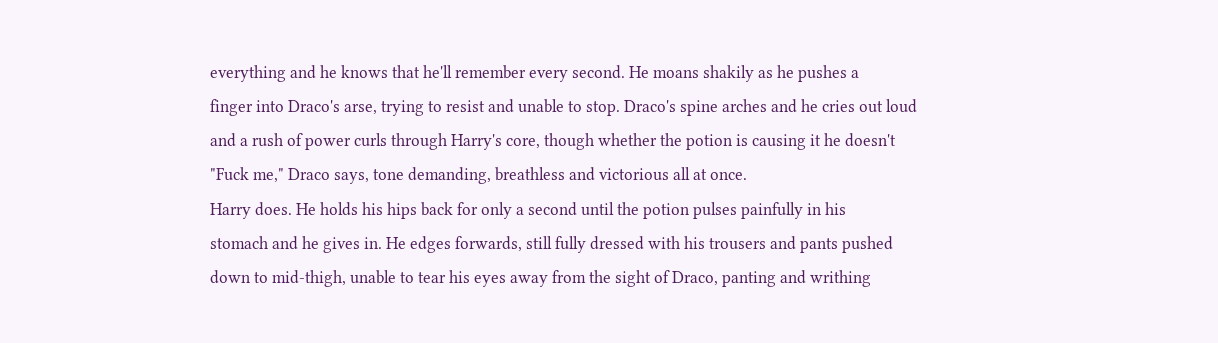everything and he knows that he'll remember every second. He moans shakily as he pushes a
finger into Draco's arse, trying to resist and unable to stop. Draco's spine arches and he cries out loud
and a rush of power curls through Harry's core, though whether the potion is causing it he doesn't
"Fuck me," Draco says, tone demanding, breathless and victorious all at once.
Harry does. He holds his hips back for only a second until the potion pulses painfully in his
stomach and he gives in. He edges forwards, still fully dressed with his trousers and pants pushed
down to mid-thigh, unable to tear his eyes away from the sight of Draco, panting and writhing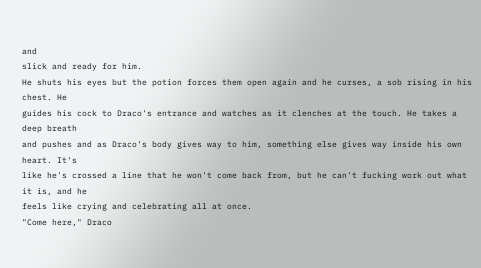and
slick and ready for him.
He shuts his eyes but the potion forces them open again and he curses, a sob rising in his chest. He
guides his cock to Draco's entrance and watches as it clenches at the touch. He takes a deep breath
and pushes and as Draco's body gives way to him, something else gives way inside his own heart. It's
like he's crossed a line that he won't come back from, but he can't fucking work out what it is, and he
feels like crying and celebrating all at once.
"Come here," Draco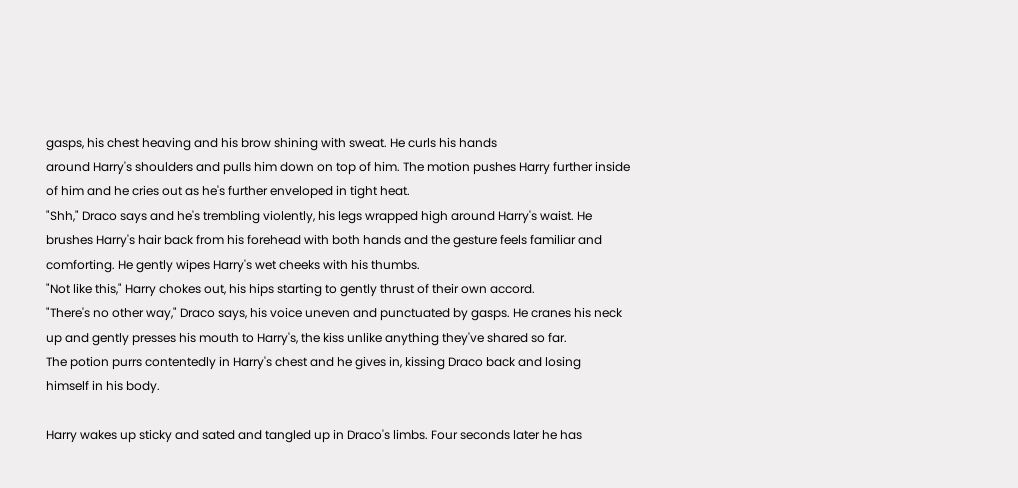gasps, his chest heaving and his brow shining with sweat. He curls his hands
around Harry's shoulders and pulls him down on top of him. The motion pushes Harry further inside
of him and he cries out as he's further enveloped in tight heat.
"Shh," Draco says and he's trembling violently, his legs wrapped high around Harry's waist. He
brushes Harry's hair back from his forehead with both hands and the gesture feels familiar and
comforting. He gently wipes Harry's wet cheeks with his thumbs.
"Not like this," Harry chokes out, his hips starting to gently thrust of their own accord.
"There's no other way," Draco says, his voice uneven and punctuated by gasps. He cranes his neck
up and gently presses his mouth to Harry's, the kiss unlike anything they've shared so far.
The potion purrs contentedly in Harry's chest and he gives in, kissing Draco back and losing
himself in his body.

Harry wakes up sticky and sated and tangled up in Draco's limbs. Four seconds later he has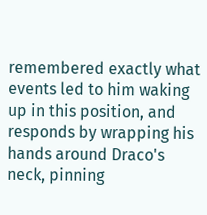remembered exactly what events led to him waking up in this position, and responds by wrapping his
hands around Draco's neck, pinning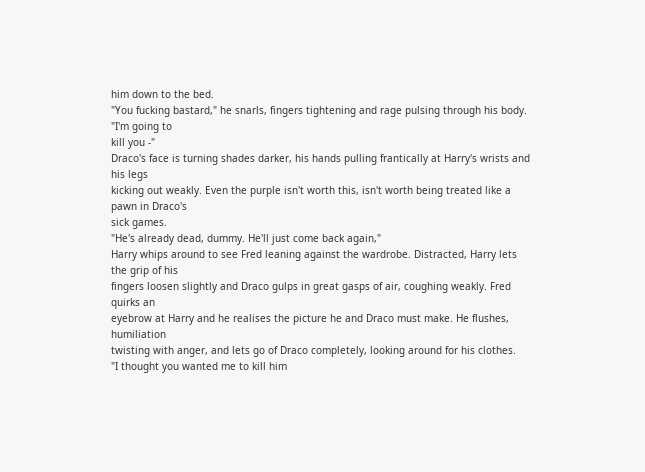him down to the bed.
"You fucking bastard," he snarls, fingers tightening and rage pulsing through his body. "I'm going to
kill you -"
Draco's face is turning shades darker, his hands pulling frantically at Harry's wrists and his legs
kicking out weakly. Even the purple isn't worth this, isn't worth being treated like a pawn in Draco's
sick games.
"He's already dead, dummy. He'll just come back again,"
Harry whips around to see Fred leaning against the wardrobe. Distracted, Harry lets the grip of his
fingers loosen slightly and Draco gulps in great gasps of air, coughing weakly. Fred quirks an
eyebrow at Harry and he realises the picture he and Draco must make. He flushes, humiliation
twisting with anger, and lets go of Draco completely, looking around for his clothes.
"I thought you wanted me to kill him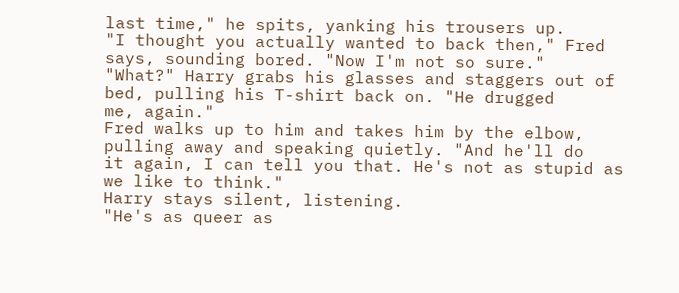last time," he spits, yanking his trousers up.
"I thought you actually wanted to back then," Fred says, sounding bored. "Now I'm not so sure."
"What?" Harry grabs his glasses and staggers out of bed, pulling his T-shirt back on. "He drugged
me, again."
Fred walks up to him and takes him by the elbow, pulling away and speaking quietly. "And he'll do
it again, I can tell you that. He's not as stupid as we like to think."
Harry stays silent, listening.
"He's as queer as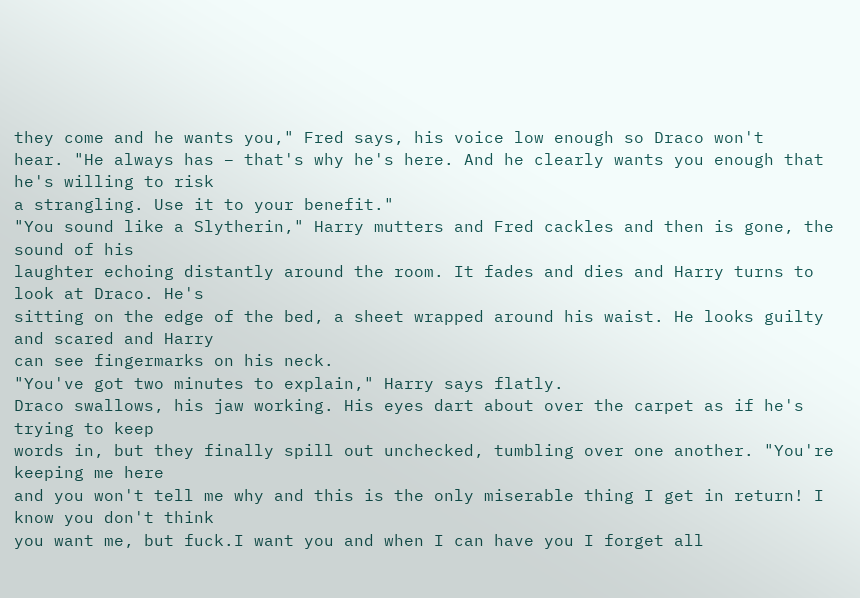they come and he wants you," Fred says, his voice low enough so Draco won't
hear. "He always has – that's why he's here. And he clearly wants you enough that he's willing to risk
a strangling. Use it to your benefit."
"You sound like a Slytherin," Harry mutters and Fred cackles and then is gone, the sound of his
laughter echoing distantly around the room. It fades and dies and Harry turns to look at Draco. He's
sitting on the edge of the bed, a sheet wrapped around his waist. He looks guilty and scared and Harry
can see fingermarks on his neck.
"You've got two minutes to explain," Harry says flatly.
Draco swallows, his jaw working. His eyes dart about over the carpet as if he's trying to keep
words in, but they finally spill out unchecked, tumbling over one another. "You're keeping me here
and you won't tell me why and this is the only miserable thing I get in return! I know you don't think
you want me, but fuck.I want you and when I can have you I forget all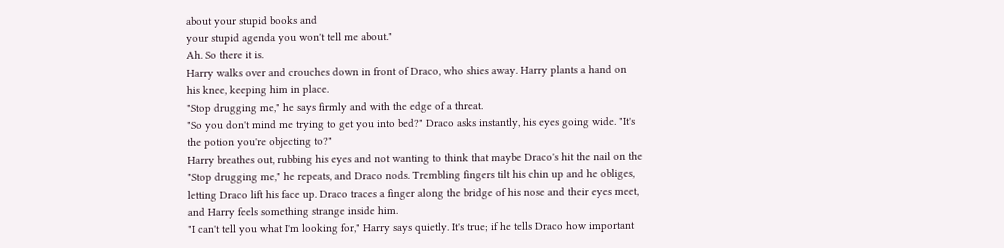about your stupid books and
your stupid agenda you won't tell me about."
Ah. So there it is.
Harry walks over and crouches down in front of Draco, who shies away. Harry plants a hand on
his knee, keeping him in place.
"Stop drugging me," he says firmly and with the edge of a threat.
"So you don't mind me trying to get you into bed?" Draco asks instantly, his eyes going wide. "It's
the potion you're objecting to?"
Harry breathes out, rubbing his eyes and not wanting to think that maybe Draco's hit the nail on the
"Stop drugging me," he repeats, and Draco nods. Trembling fingers tilt his chin up and he obliges,
letting Draco lift his face up. Draco traces a finger along the bridge of his nose and their eyes meet,
and Harry feels something strange inside him.
"I can't tell you what I'm looking for," Harry says quietly. It's true; if he tells Draco how important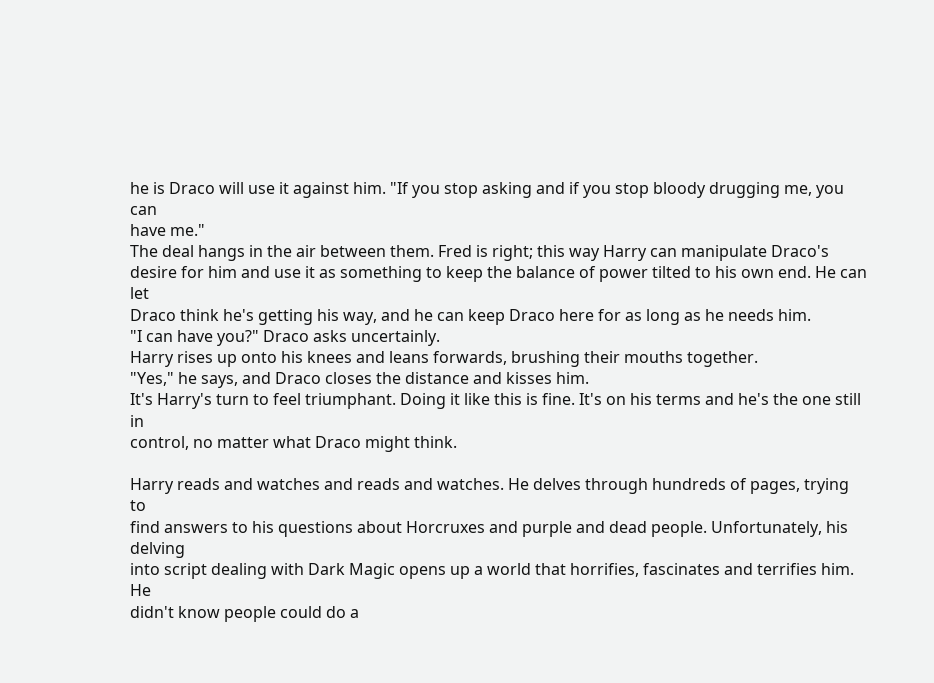he is Draco will use it against him. "If you stop asking and if you stop bloody drugging me, you can
have me."
The deal hangs in the air between them. Fred is right; this way Harry can manipulate Draco's
desire for him and use it as something to keep the balance of power tilted to his own end. He can let
Draco think he's getting his way, and he can keep Draco here for as long as he needs him.
"I can have you?" Draco asks uncertainly.
Harry rises up onto his knees and leans forwards, brushing their mouths together.
"Yes," he says, and Draco closes the distance and kisses him.
It's Harry's turn to feel triumphant. Doing it like this is fine. It's on his terms and he's the one still in
control, no matter what Draco might think.

Harry reads and watches and reads and watches. He delves through hundreds of pages, trying to
find answers to his questions about Horcruxes and purple and dead people. Unfortunately, his delving
into script dealing with Dark Magic opens up a world that horrifies, fascinates and terrifies him. He
didn't know people could do a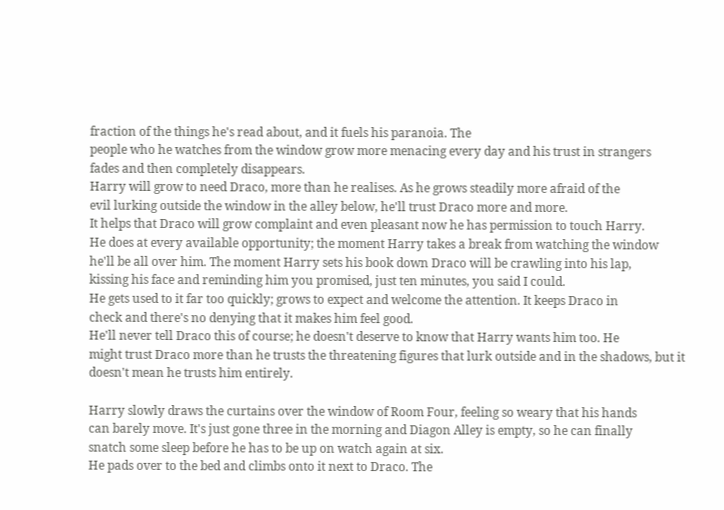fraction of the things he's read about, and it fuels his paranoia. The
people who he watches from the window grow more menacing every day and his trust in strangers
fades and then completely disappears.
Harry will grow to need Draco, more than he realises. As he grows steadily more afraid of the
evil lurking outside the window in the alley below, he'll trust Draco more and more.
It helps that Draco will grow complaint and even pleasant now he has permission to touch Harry.
He does at every available opportunity; the moment Harry takes a break from watching the window
he'll be all over him. The moment Harry sets his book down Draco will be crawling into his lap,
kissing his face and reminding him you promised, just ten minutes, you said I could.
He gets used to it far too quickly; grows to expect and welcome the attention. It keeps Draco in
check and there's no denying that it makes him feel good.
He'll never tell Draco this of course; he doesn't deserve to know that Harry wants him too. He
might trust Draco more than he trusts the threatening figures that lurk outside and in the shadows, but it
doesn't mean he trusts him entirely.

Harry slowly draws the curtains over the window of Room Four, feeling so weary that his hands
can barely move. It's just gone three in the morning and Diagon Alley is empty, so he can finally
snatch some sleep before he has to be up on watch again at six.
He pads over to the bed and climbs onto it next to Draco. The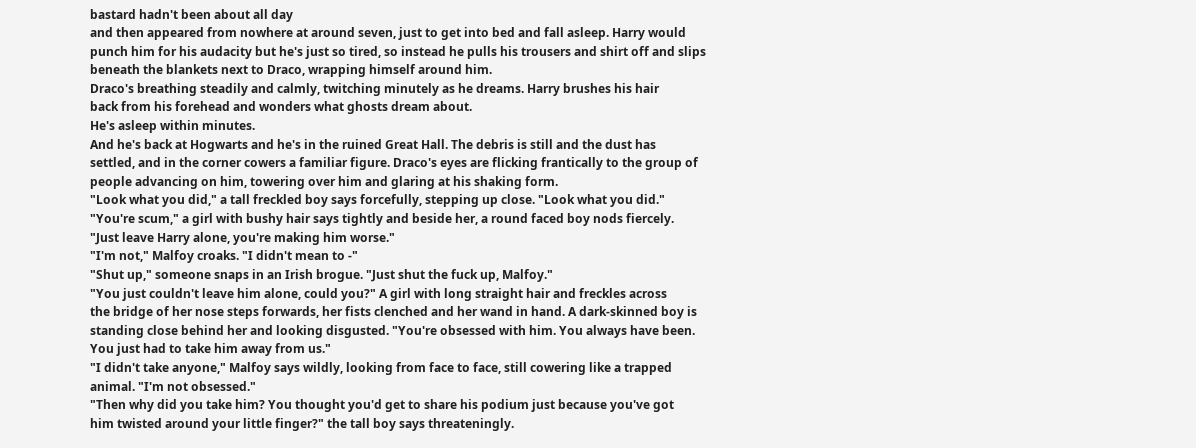bastard hadn't been about all day
and then appeared from nowhere at around seven, just to get into bed and fall asleep. Harry would
punch him for his audacity but he's just so tired, so instead he pulls his trousers and shirt off and slips
beneath the blankets next to Draco, wrapping himself around him.
Draco's breathing steadily and calmly, twitching minutely as he dreams. Harry brushes his hair
back from his forehead and wonders what ghosts dream about.
He's asleep within minutes.
And he's back at Hogwarts and he's in the ruined Great Hall. The debris is still and the dust has
settled, and in the corner cowers a familiar figure. Draco's eyes are flicking frantically to the group of
people advancing on him, towering over him and glaring at his shaking form.
"Look what you did," a tall freckled boy says forcefully, stepping up close. "Look what you did."
"You're scum," a girl with bushy hair says tightly and beside her, a round faced boy nods fiercely.
"Just leave Harry alone, you're making him worse."
"I'm not," Malfoy croaks. "I didn't mean to -"
"Shut up," someone snaps in an Irish brogue. "Just shut the fuck up, Malfoy."
"You just couldn't leave him alone, could you?" A girl with long straight hair and freckles across
the bridge of her nose steps forwards, her fists clenched and her wand in hand. A dark-skinned boy is
standing close behind her and looking disgusted. "You're obsessed with him. You always have been.
You just had to take him away from us."
"I didn't take anyone," Malfoy says wildly, looking from face to face, still cowering like a trapped
animal. "I'm not obsessed."
"Then why did you take him? You thought you'd get to share his podium just because you've got
him twisted around your little finger?" the tall boy says threateningly.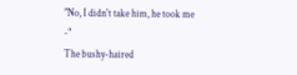"No, I didn't take him, he took me -"
The bushy-haired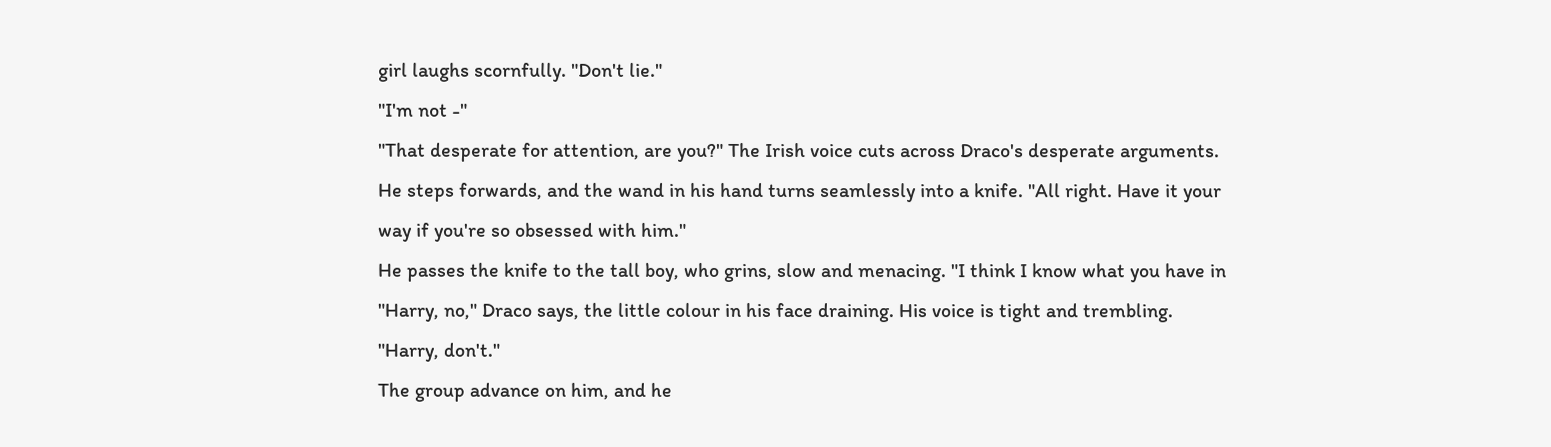girl laughs scornfully. "Don't lie."
"I'm not -"
"That desperate for attention, are you?" The Irish voice cuts across Draco's desperate arguments.
He steps forwards, and the wand in his hand turns seamlessly into a knife. "All right. Have it your
way if you're so obsessed with him."
He passes the knife to the tall boy, who grins, slow and menacing. "I think I know what you have in
"Harry, no," Draco says, the little colour in his face draining. His voice is tight and trembling.
"Harry, don't."
The group advance on him, and he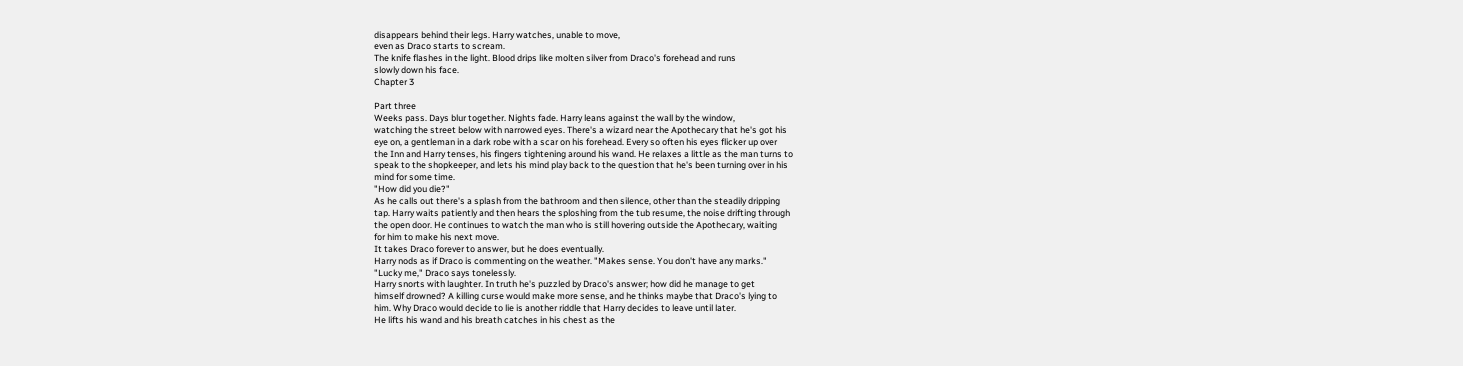disappears behind their legs. Harry watches, unable to move,
even as Draco starts to scream.
The knife flashes in the light. Blood drips like molten silver from Draco's forehead and runs
slowly down his face.
Chapter 3

Part three
Weeks pass. Days blur together. Nights fade. Harry leans against the wall by the window,
watching the street below with narrowed eyes. There's a wizard near the Apothecary that he's got his
eye on, a gentleman in a dark robe with a scar on his forehead. Every so often his eyes flicker up over
the Inn and Harry tenses, his fingers tightening around his wand. He relaxes a little as the man turns to
speak to the shopkeeper, and lets his mind play back to the question that he's been turning over in his
mind for some time.
"How did you die?"
As he calls out there's a splash from the bathroom and then silence, other than the steadily dripping
tap. Harry waits patiently and then hears the sploshing from the tub resume, the noise drifting through
the open door. He continues to watch the man who is still hovering outside the Apothecary, waiting
for him to make his next move.
It takes Draco forever to answer, but he does eventually.
Harry nods as if Draco is commenting on the weather. "Makes sense. You don't have any marks."
"Lucky me," Draco says tonelessly.
Harry snorts with laughter. In truth he's puzzled by Draco's answer; how did he manage to get
himself drowned? A killing curse would make more sense, and he thinks maybe that Draco's lying to
him. Why Draco would decide to lie is another riddle that Harry decides to leave until later.
He lifts his wand and his breath catches in his chest as the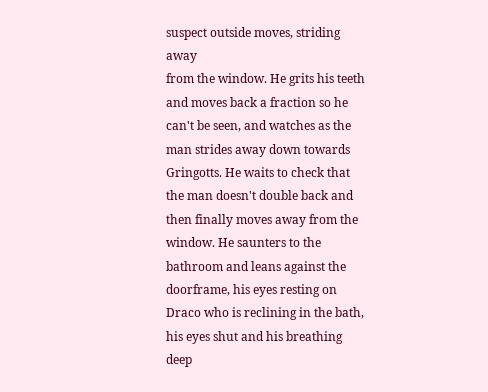suspect outside moves, striding away
from the window. He grits his teeth and moves back a fraction so he can't be seen, and watches as the
man strides away down towards Gringotts. He waits to check that the man doesn't double back and
then finally moves away from the window. He saunters to the bathroom and leans against the
doorframe, his eyes resting on Draco who is reclining in the bath, his eyes shut and his breathing deep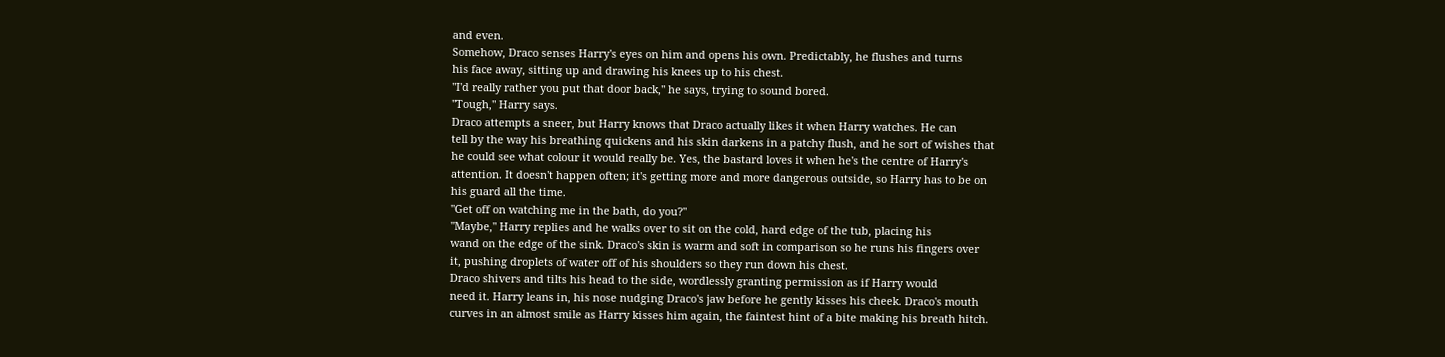and even.
Somehow, Draco senses Harry's eyes on him and opens his own. Predictably, he flushes and turns
his face away, sitting up and drawing his knees up to his chest.
"I'd really rather you put that door back," he says, trying to sound bored.
"Tough," Harry says.
Draco attempts a sneer, but Harry knows that Draco actually likes it when Harry watches. He can
tell by the way his breathing quickens and his skin darkens in a patchy flush, and he sort of wishes that
he could see what colour it would really be. Yes, the bastard loves it when he's the centre of Harry's
attention. It doesn't happen often; it's getting more and more dangerous outside, so Harry has to be on
his guard all the time.
"Get off on watching me in the bath, do you?"
"Maybe," Harry replies and he walks over to sit on the cold, hard edge of the tub, placing his
wand on the edge of the sink. Draco's skin is warm and soft in comparison so he runs his fingers over
it, pushing droplets of water off of his shoulders so they run down his chest.
Draco shivers and tilts his head to the side, wordlessly granting permission as if Harry would
need it. Harry leans in, his nose nudging Draco's jaw before he gently kisses his cheek. Draco's mouth
curves in an almost smile as Harry kisses him again, the faintest hint of a bite making his breath hitch.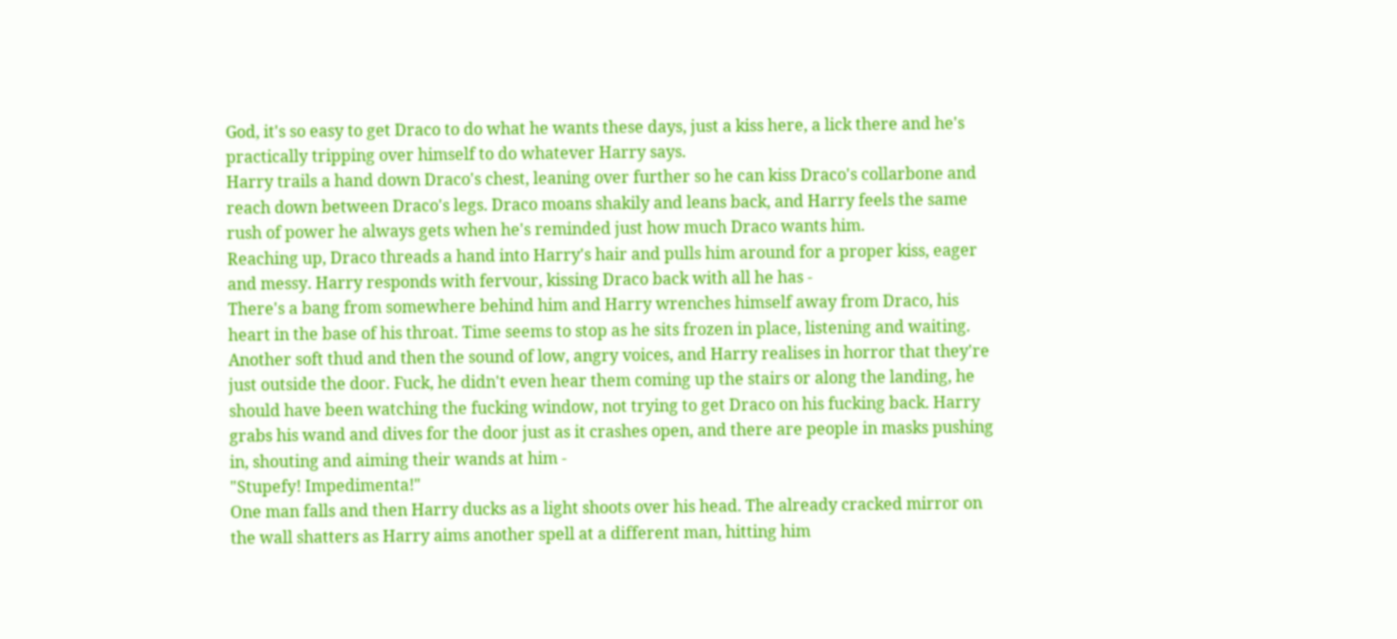God, it's so easy to get Draco to do what he wants these days, just a kiss here, a lick there and he's
practically tripping over himself to do whatever Harry says.
Harry trails a hand down Draco's chest, leaning over further so he can kiss Draco's collarbone and
reach down between Draco's legs. Draco moans shakily and leans back, and Harry feels the same
rush of power he always gets when he's reminded just how much Draco wants him.
Reaching up, Draco threads a hand into Harry's hair and pulls him around for a proper kiss, eager
and messy. Harry responds with fervour, kissing Draco back with all he has -
There's a bang from somewhere behind him and Harry wrenches himself away from Draco, his
heart in the base of his throat. Time seems to stop as he sits frozen in place, listening and waiting.
Another soft thud and then the sound of low, angry voices, and Harry realises in horror that they're
just outside the door. Fuck, he didn't even hear them coming up the stairs or along the landing, he
should have been watching the fucking window, not trying to get Draco on his fucking back. Harry
grabs his wand and dives for the door just as it crashes open, and there are people in masks pushing
in, shouting and aiming their wands at him -
"Stupefy! Impedimenta!"
One man falls and then Harry ducks as a light shoots over his head. The already cracked mirror on
the wall shatters as Harry aims another spell at a different man, hitting him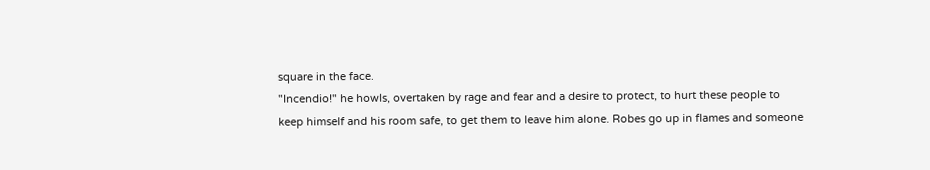square in the face.
"Incendio!" he howls, overtaken by rage and fear and a desire to protect, to hurt these people to
keep himself and his room safe, to get them to leave him alone. Robes go up in flames and someone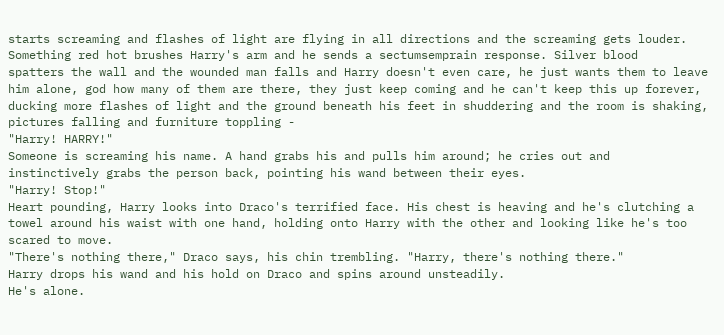starts screaming and flashes of light are flying in all directions and the screaming gets louder.
Something red hot brushes Harry's arm and he sends a sectumsemprain response. Silver blood
spatters the wall and the wounded man falls and Harry doesn't even care, he just wants them to leave
him alone, god how many of them are there, they just keep coming and he can't keep this up forever,
ducking more flashes of light and the ground beneath his feet in shuddering and the room is shaking,
pictures falling and furniture toppling -
"Harry! HARRY!"
Someone is screaming his name. A hand grabs his and pulls him around; he cries out and
instinctively grabs the person back, pointing his wand between their eyes.
"Harry! Stop!"
Heart pounding, Harry looks into Draco's terrified face. His chest is heaving and he's clutching a
towel around his waist with one hand, holding onto Harry with the other and looking like he's too
scared to move.
"There's nothing there," Draco says, his chin trembling. "Harry, there's nothing there."
Harry drops his wand and his hold on Draco and spins around unsteadily.
He's alone.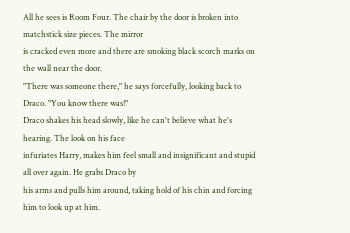All he sees is Room Four. The chair by the door is broken into matchstick size pieces. The mirror
is cracked even more and there are smoking black scorch marks on the wall near the door.
"There was someone there," he says forcefully, looking back to Draco. "You know there was!"
Draco shakes his head slowly, like he can't believe what he's hearing. The look on his face
infuriates Harry, makes him feel small and insignificant and stupid all over again. He grabs Draco by
his arms and pulls him around, taking hold of his chin and forcing him to look up at him.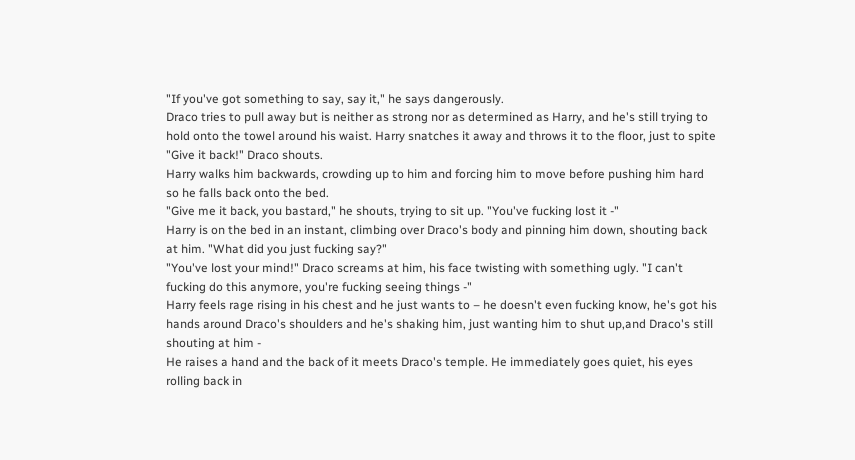"If you've got something to say, say it," he says dangerously.
Draco tries to pull away but is neither as strong nor as determined as Harry, and he's still trying to
hold onto the towel around his waist. Harry snatches it away and throws it to the floor, just to spite
"Give it back!" Draco shouts.
Harry walks him backwards, crowding up to him and forcing him to move before pushing him hard
so he falls back onto the bed.
"Give me it back, you bastard," he shouts, trying to sit up. "You've fucking lost it -"
Harry is on the bed in an instant, climbing over Draco's body and pinning him down, shouting back
at him. "What did you just fucking say?"
"You've lost your mind!" Draco screams at him, his face twisting with something ugly. "I can't
fucking do this anymore, you're fucking seeing things -"
Harry feels rage rising in his chest and he just wants to – he doesn't even fucking know, he's got his
hands around Draco's shoulders and he's shaking him, just wanting him to shut up,and Draco's still
shouting at him -
He raises a hand and the back of it meets Draco's temple. He immediately goes quiet, his eyes
rolling back in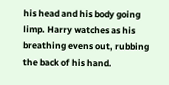his head and his body going limp. Harry watches as his breathing evens out, rubbing
the back of his hand.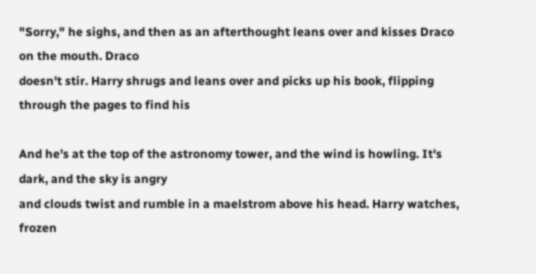"Sorry," he sighs, and then as an afterthought leans over and kisses Draco on the mouth. Draco
doesn't stir. Harry shrugs and leans over and picks up his book, flipping through the pages to find his

And he's at the top of the astronomy tower, and the wind is howling. It's dark, and the sky is angry
and clouds twist and rumble in a maelstrom above his head. Harry watches, frozen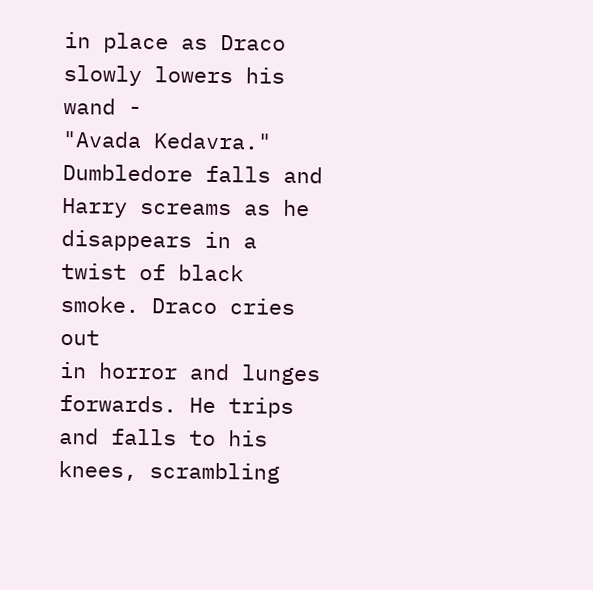in place as Draco
slowly lowers his wand -
"Avada Kedavra."
Dumbledore falls and Harry screams as he disappears in a twist of black smoke. Draco cries out
in horror and lunges forwards. He trips and falls to his knees, scrambling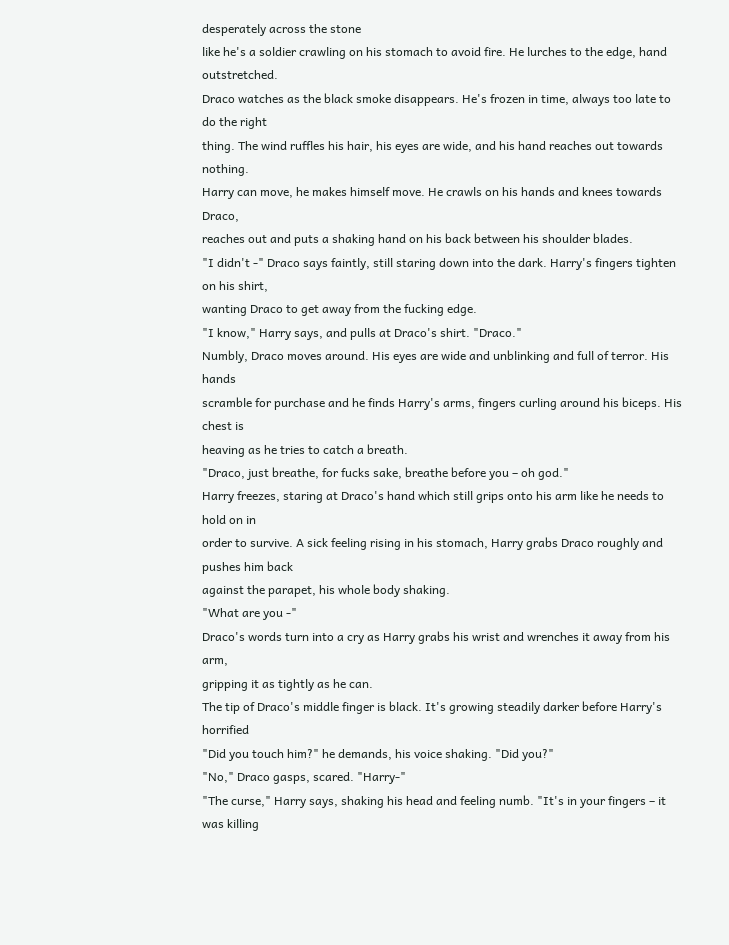desperately across the stone
like he's a soldier crawling on his stomach to avoid fire. He lurches to the edge, hand outstretched.
Draco watches as the black smoke disappears. He's frozen in time, always too late to do the right
thing. The wind ruffles his hair, his eyes are wide, and his hand reaches out towards nothing.
Harry can move, he makes himself move. He crawls on his hands and knees towards Draco,
reaches out and puts a shaking hand on his back between his shoulder blades.
"I didn't -" Draco says faintly, still staring down into the dark. Harry's fingers tighten on his shirt,
wanting Draco to get away from the fucking edge.
"I know," Harry says, and pulls at Draco's shirt. "Draco."
Numbly, Draco moves around. His eyes are wide and unblinking and full of terror. His hands
scramble for purchase and he finds Harry's arms, fingers curling around his biceps. His chest is
heaving as he tries to catch a breath.
"Draco, just breathe, for fucks sake, breathe before you – oh god."
Harry freezes, staring at Draco's hand which still grips onto his arm like he needs to hold on in
order to survive. A sick feeling rising in his stomach, Harry grabs Draco roughly and pushes him back
against the parapet, his whole body shaking.
"What are you -"
Draco's words turn into a cry as Harry grabs his wrist and wrenches it away from his arm,
gripping it as tightly as he can.
The tip of Draco's middle finger is black. It's growing steadily darker before Harry's horrified
"Did you touch him?" he demands, his voice shaking. "Did you?"
"No," Draco gasps, scared. "Harry-"
"The curse," Harry says, shaking his head and feeling numb. "It's in your fingers – it was killing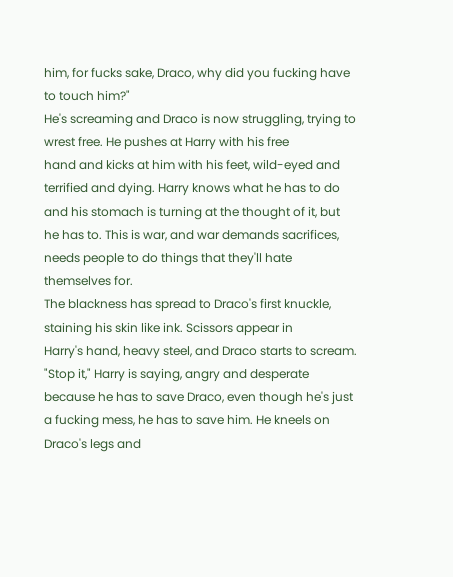him, for fucks sake, Draco, why did you fucking have to touch him?"
He's screaming and Draco is now struggling, trying to wrest free. He pushes at Harry with his free
hand and kicks at him with his feet, wild-eyed and terrified and dying. Harry knows what he has to do
and his stomach is turning at the thought of it, but he has to. This is war, and war demands sacrifices,
needs people to do things that they'll hate themselves for.
The blackness has spread to Draco's first knuckle, staining his skin like ink. Scissors appear in
Harry's hand, heavy steel, and Draco starts to scream.
"Stop it," Harry is saying, angry and desperate because he has to save Draco, even though he's just
a fucking mess, he has to save him. He kneels on Draco's legs and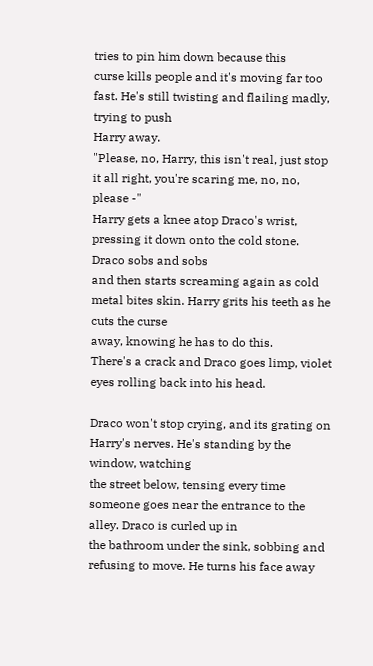tries to pin him down because this
curse kills people and it's moving far too fast. He's still twisting and flailing madly, trying to push
Harry away.
"Please, no, Harry, this isn't real, just stop it all right, you're scaring me, no, no, please -"
Harry gets a knee atop Draco's wrist, pressing it down onto the cold stone. Draco sobs and sobs
and then starts screaming again as cold metal bites skin. Harry grits his teeth as he cuts the curse
away, knowing he has to do this.
There's a crack and Draco goes limp, violet eyes rolling back into his head.

Draco won't stop crying, and its grating on Harry's nerves. He's standing by the window, watching
the street below, tensing every time someone goes near the entrance to the alley. Draco is curled up in
the bathroom under the sink, sobbing and refusing to move. He turns his face away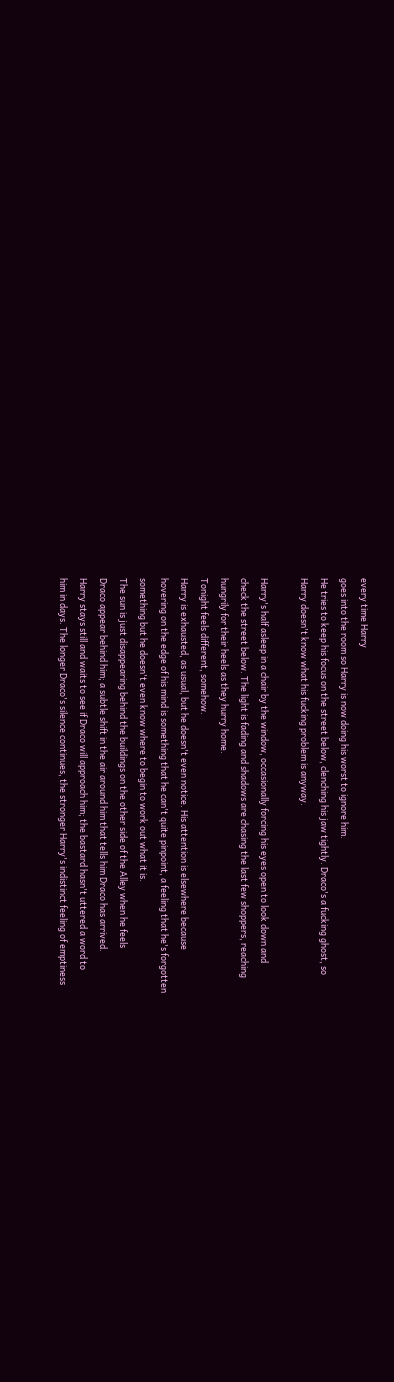every time Harry
goes into the room so Harry is now doing his worst to ignore him.
He tries to keep his focus on the street below, clenching his jaw tightly. Draco's a fucking ghost, so
Harry doesn't know what his fucking problem is anyway.

Harry's half asleep in a chair by the window, occasionally forcing his eyes open to look down and
check the street below. The light is fading and shadows are chasing the last few shoppers, reaching
hungrily for their heels as they hurry home.
Tonight feels different, somehow.
Harry is exhausted, as usual, but he doesn't even notice. His attention is elsewhere because
hovering on the edge of his mind is something that he can't quite pinpoint, a feeling that he's forgotten
something but he doesn't even know where to begin to work out what it is.
The sun is just disappearing behind the buildings on the other side of the Alley when he feels
Draco appear behind him; a subtle shift in the air around him that tells him Draco has arrived.
Harry stays still and waits to see if Draco will approach him; the bastard hasn't uttered a word to
him in days. The longer Draco's silence continues, the stronger Harry's indistinct feeling of emptiness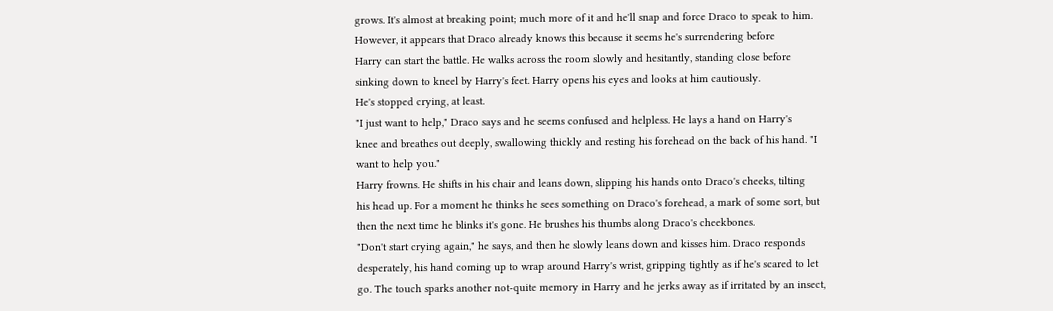grows. It's almost at breaking point; much more of it and he'll snap and force Draco to speak to him.
However, it appears that Draco already knows this because it seems he's surrendering before
Harry can start the battle. He walks across the room slowly and hesitantly, standing close before
sinking down to kneel by Harry's feet. Harry opens his eyes and looks at him cautiously.
He's stopped crying, at least.
"I just want to help," Draco says and he seems confused and helpless. He lays a hand on Harry's
knee and breathes out deeply, swallowing thickly and resting his forehead on the back of his hand. "I
want to help you."
Harry frowns. He shifts in his chair and leans down, slipping his hands onto Draco's cheeks, tilting
his head up. For a moment he thinks he sees something on Draco's forehead, a mark of some sort, but
then the next time he blinks it's gone. He brushes his thumbs along Draco's cheekbones.
"Don't start crying again," he says, and then he slowly leans down and kisses him. Draco responds
desperately, his hand coming up to wrap around Harry's wrist, gripping tightly as if he's scared to let
go. The touch sparks another not-quite memory in Harry and he jerks away as if irritated by an insect,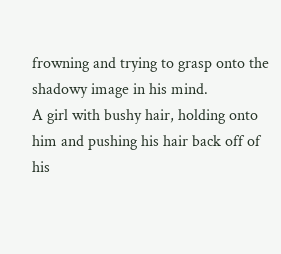frowning and trying to grasp onto the shadowy image in his mind.
A girl with bushy hair, holding onto him and pushing his hair back off of his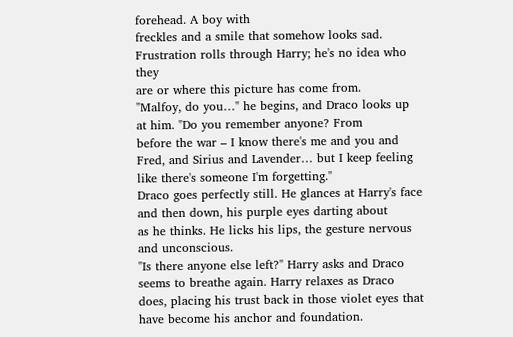forehead. A boy with
freckles and a smile that somehow looks sad. Frustration rolls through Harry; he's no idea who they
are or where this picture has come from.
"Malfoy, do you…" he begins, and Draco looks up at him. "Do you remember anyone? From
before the war – I know there's me and you and Fred, and Sirius and Lavender… but I keep feeling
like there's someone I'm forgetting."
Draco goes perfectly still. He glances at Harry's face and then down, his purple eyes darting about
as he thinks. He licks his lips, the gesture nervous and unconscious.
"Is there anyone else left?" Harry asks and Draco seems to breathe again. Harry relaxes as Draco
does, placing his trust back in those violet eyes that have become his anchor and foundation.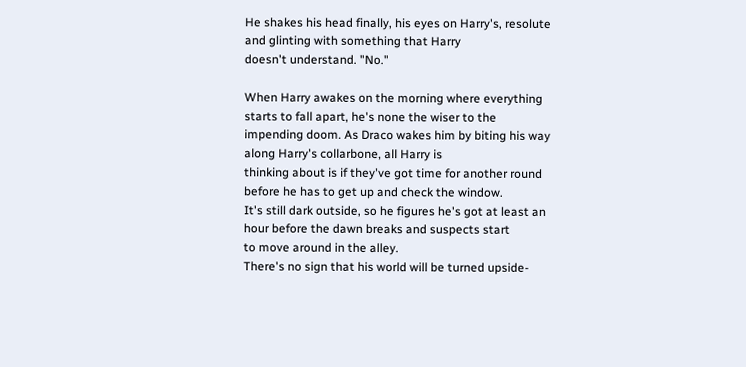He shakes his head finally, his eyes on Harry's, resolute and glinting with something that Harry
doesn't understand. "No."

When Harry awakes on the morning where everything starts to fall apart, he's none the wiser to the
impending doom. As Draco wakes him by biting his way along Harry's collarbone, all Harry is
thinking about is if they've got time for another round before he has to get up and check the window.
It's still dark outside, so he figures he's got at least an hour before the dawn breaks and suspects start
to move around in the alley.
There's no sign that his world will be turned upside-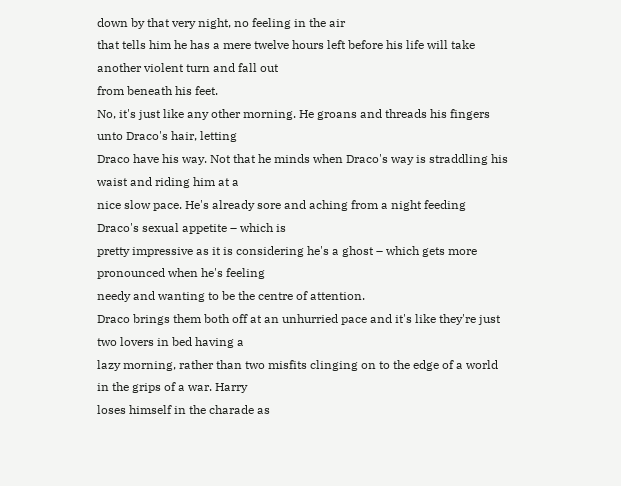down by that very night, no feeling in the air
that tells him he has a mere twelve hours left before his life will take another violent turn and fall out
from beneath his feet.
No, it's just like any other morning. He groans and threads his fingers unto Draco's hair, letting
Draco have his way. Not that he minds when Draco's way is straddling his waist and riding him at a
nice slow pace. He's already sore and aching from a night feeding Draco's sexual appetite – which is
pretty impressive as it is considering he's a ghost – which gets more pronounced when he's feeling
needy and wanting to be the centre of attention.
Draco brings them both off at an unhurried pace and it's like they're just two lovers in bed having a
lazy morning, rather than two misfits clinging on to the edge of a world in the grips of a war. Harry
loses himself in the charade as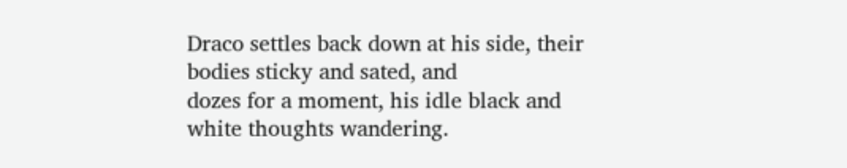Draco settles back down at his side, their bodies sticky and sated, and
dozes for a moment, his idle black and white thoughts wandering.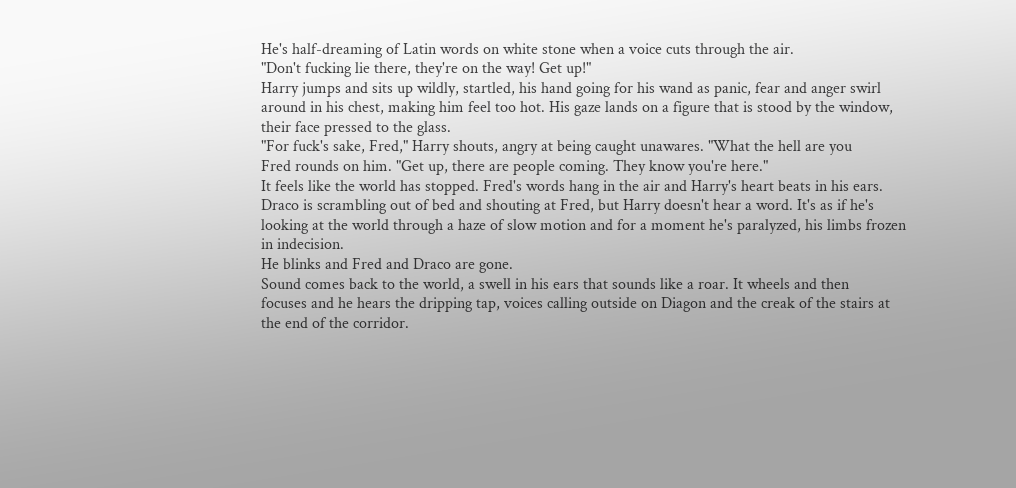He's half-dreaming of Latin words on white stone when a voice cuts through the air.
"Don't fucking lie there, they're on the way! Get up!"
Harry jumps and sits up wildly, startled, his hand going for his wand as panic, fear and anger swirl
around in his chest, making him feel too hot. His gaze lands on a figure that is stood by the window,
their face pressed to the glass.
"For fuck's sake, Fred," Harry shouts, angry at being caught unawares. "What the hell are you
Fred rounds on him. "Get up, there are people coming. They know you're here."
It feels like the world has stopped. Fred's words hang in the air and Harry's heart beats in his ears.
Draco is scrambling out of bed and shouting at Fred, but Harry doesn't hear a word. It's as if he's
looking at the world through a haze of slow motion and for a moment he's paralyzed, his limbs frozen
in indecision.
He blinks and Fred and Draco are gone.
Sound comes back to the world, a swell in his ears that sounds like a roar. It wheels and then
focuses and he hears the dripping tap, voices calling outside on Diagon and the creak of the stairs at
the end of the corridor.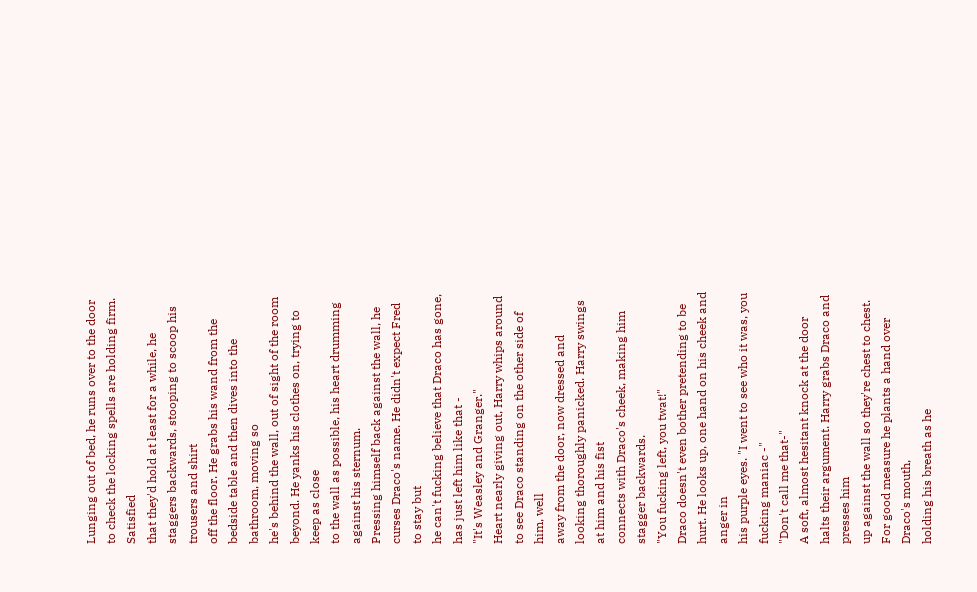Lunging out of bed, he runs over to the door to check the locking spells are holding firm. Satisfied
that they'd hold at least for a while, he staggers backwards, stooping to scoop his trousers and shirt
off the floor. He grabs his wand from the bedside table and then dives into the bathroom, moving so
he's behind the wall, out of sight of the room beyond. He yanks his clothes on, trying to keep as close
to the wall as possible, his heart drumming against his sternum.
Pressing himself back against the wall, he curses Draco's name. He didn't expect Fred to stay but
he can't fucking believe that Draco has gone, has just left him like that -
"It's Weasley and Granger."
Heart nearly giving out, Harry whips around to see Draco standing on the other side of him, well
away from the door, now dressed and looking thoroughly panicked. Harry swings at him and his fist
connects with Draco's cheek, making him stagger backwards.
"You fucking left, you twat!"
Draco doesn't even bother pretending to be hurt. He looks up, one hand on his cheek and anger in
his purple eyes. "I went to see who it was, you fucking maniac -"
"Don't call me that-"
A soft, almost hesitant knock at the door halts their argument. Harry grabs Draco and presses him
up against the wall so they're chest to chest. For good measure he plants a hand over Draco's mouth,
holding his breath as he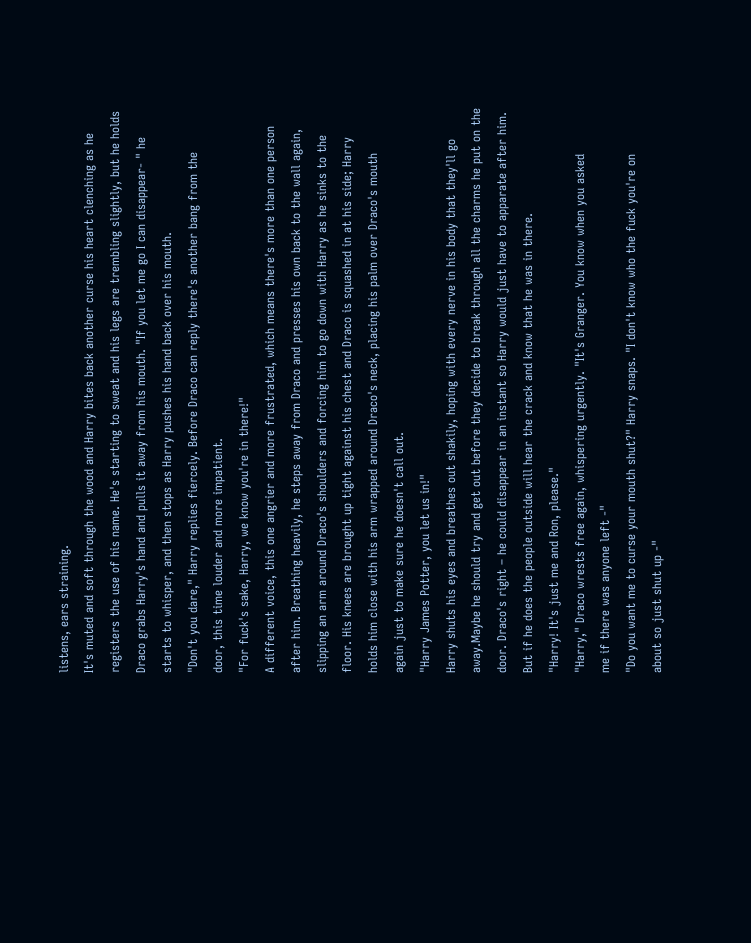listens, ears straining.
It's muted and soft through the wood and Harry bites back another curse his heart clenching as he
registers the use of his name. He's starting to sweat and his legs are trembling slightly, but he holds
Draco grabs Harry's hand and pulls it away from his mouth. "If you let me go I can disappear- " he
starts to whisper, and then stops as Harry pushes his hand back over his mouth.
"Don't you dare," Harry replies fiercely. Before Draco can reply there's another bang from the
door, this time louder and more impatient.
"For fuck's sake, Harry, we know you're in there!"
A different voice, this one angrier and more frustrated, which means there's more than one person
after him. Breathing heavily, he steps away from Draco and presses his own back to the wall again,
slipping an arm around Draco's shoulders and forcing him to go down with Harry as he sinks to the
floor. His knees are brought up tight against his chest and Draco is squashed in at his side; Harry
holds him close with his arm wrapped around Draco's neck, placing his palm over Draco's mouth
again just to make sure he doesn't call out.
"Harry James Potter, you let us in!"
Harry shuts his eyes and breathes out shakily, hoping with every nerve in his body that they'll go
away.Maybe he should try and get out before they decide to break through all the charms he put on the
door. Draco's right – he could disappear in an instant so Harry would just have to apparate after him.
But if he does the people outside will hear the crack and know that he was in there.
"Harry! It's just me and Ron, please."
"Harry," Draco wrests free again, whispering urgently. "It's Granger. You know when you asked
me if there was anyone left -"
"Do you want me to curse your mouth shut?" Harry snaps. "I don't know who the fuck you're on
about so just shut up -"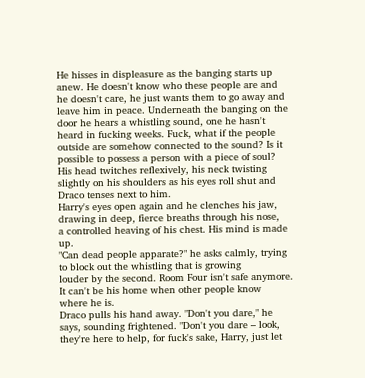He hisses in displeasure as the banging starts up anew. He doesn't know who these people are and
he doesn't care, he just wants them to go away and leave him in peace. Underneath the banging on the
door he hears a whistling sound, one he hasn't heard in fucking weeks. Fuck, what if the people
outside are somehow connected to the sound? Is it possible to possess a person with a piece of soul?
His head twitches reflexively, his neck twisting slightly on his shoulders as his eyes roll shut and
Draco tenses next to him.
Harry's eyes open again and he clenches his jaw, drawing in deep, fierce breaths through his nose,
a controlled heaving of his chest. His mind is made up.
"Can dead people apparate?" he asks calmly, trying to block out the whistling that is growing
louder by the second. Room Four isn't safe anymore. It can't be his home when other people know
where he is.
Draco pulls his hand away. "Don't you dare," he says, sounding frightened. "Don't you dare – look,
they're here to help, for fuck's sake, Harry, just let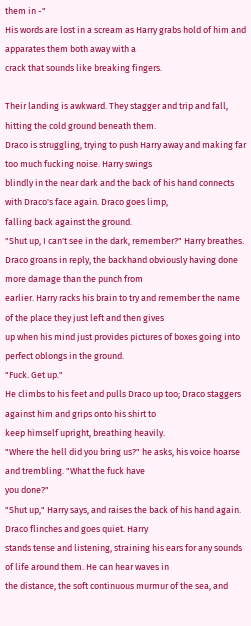them in -"
His words are lost in a scream as Harry grabs hold of him and apparates them both away with a
crack that sounds like breaking fingers.

Their landing is awkward. They stagger and trip and fall, hitting the cold ground beneath them.
Draco is struggling, trying to push Harry away and making far too much fucking noise. Harry swings
blindly in the near dark and the back of his hand connects with Draco's face again. Draco goes limp,
falling back against the ground.
"Shut up, I can't see in the dark, remember?" Harry breathes.
Draco groans in reply, the backhand obviously having done more damage than the punch from
earlier. Harry racks his brain to try and remember the name of the place they just left and then gives
up when his mind just provides pictures of boxes going into perfect oblongs in the ground.
"Fuck. Get up."
He climbs to his feet and pulls Draco up too; Draco staggers against him and grips onto his shirt to
keep himself upright, breathing heavily.
"Where the hell did you bring us?" he asks, his voice hoarse and trembling. "What the fuck have
you done?"
"Shut up," Harry says, and raises the back of his hand again. Draco flinches and goes quiet. Harry
stands tense and listening, straining his ears for any sounds of life around them. He can hear waves in
the distance, the soft continuous murmur of the sea, and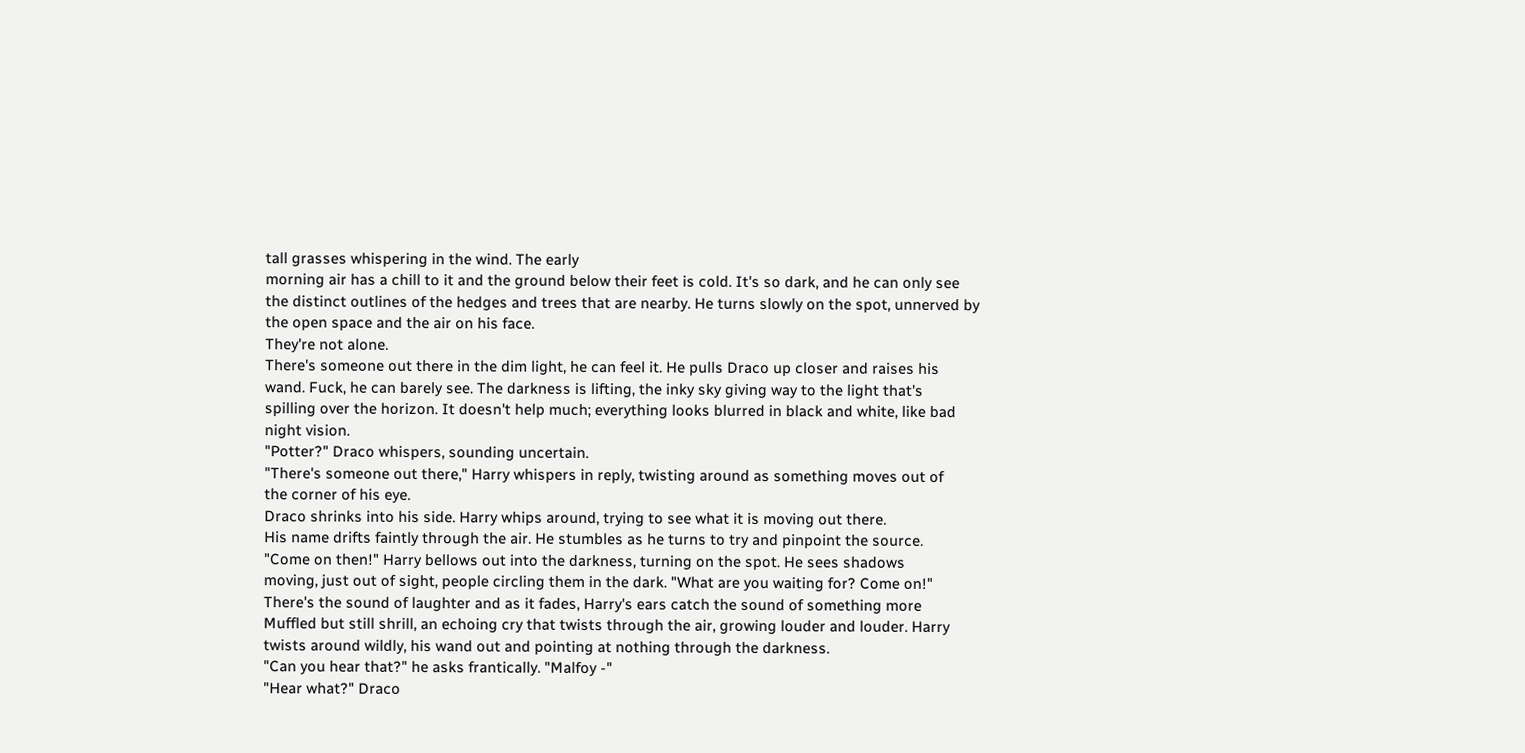tall grasses whispering in the wind. The early
morning air has a chill to it and the ground below their feet is cold. It's so dark, and he can only see
the distinct outlines of the hedges and trees that are nearby. He turns slowly on the spot, unnerved by
the open space and the air on his face.
They're not alone.
There's someone out there in the dim light, he can feel it. He pulls Draco up closer and raises his
wand. Fuck, he can barely see. The darkness is lifting, the inky sky giving way to the light that's
spilling over the horizon. It doesn't help much; everything looks blurred in black and white, like bad
night vision.
"Potter?" Draco whispers, sounding uncertain.
"There's someone out there," Harry whispers in reply, twisting around as something moves out of
the corner of his eye.
Draco shrinks into his side. Harry whips around, trying to see what it is moving out there.
His name drifts faintly through the air. He stumbles as he turns to try and pinpoint the source.
"Come on then!" Harry bellows out into the darkness, turning on the spot. He sees shadows
moving, just out of sight, people circling them in the dark. "What are you waiting for? Come on!"
There's the sound of laughter and as it fades, Harry's ears catch the sound of something more
Muffled but still shrill, an echoing cry that twists through the air, growing louder and louder. Harry
twists around wildly, his wand out and pointing at nothing through the darkness.
"Can you hear that?" he asks frantically. "Malfoy -"
"Hear what?" Draco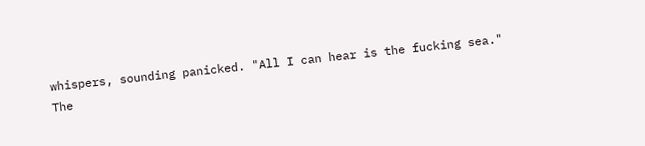whispers, sounding panicked. "All I can hear is the fucking sea."
The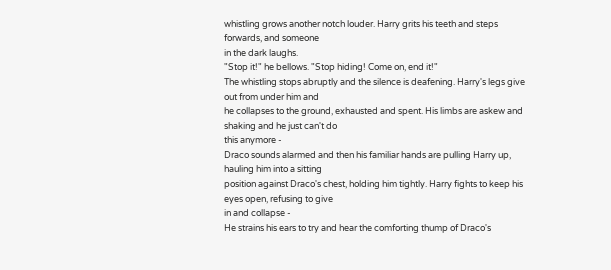whistling grows another notch louder. Harry grits his teeth and steps forwards, and someone
in the dark laughs.
"Stop it!" he bellows. "Stop hiding! Come on, end it!"
The whistling stops abruptly and the silence is deafening. Harry's legs give out from under him and
he collapses to the ground, exhausted and spent. His limbs are askew and shaking and he just can't do
this anymore -
Draco sounds alarmed and then his familiar hands are pulling Harry up, hauling him into a sitting
position against Draco's chest, holding him tightly. Harry fights to keep his eyes open, refusing to give
in and collapse -
He strains his ears to try and hear the comforting thump of Draco's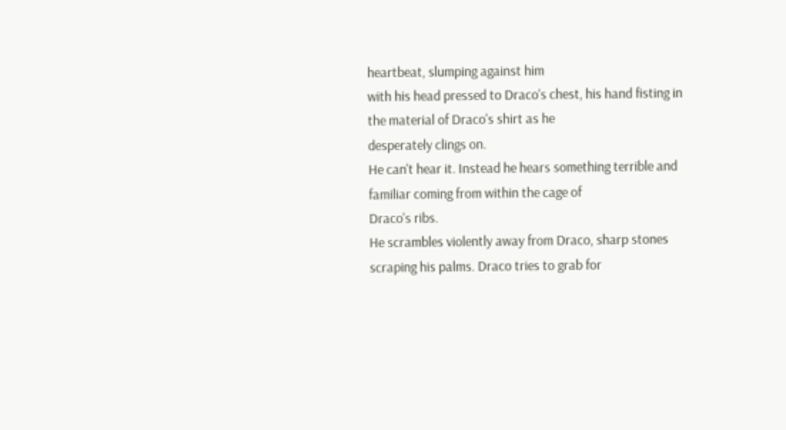heartbeat, slumping against him
with his head pressed to Draco's chest, his hand fisting in the material of Draco's shirt as he
desperately clings on.
He can't hear it. Instead he hears something terrible and familiar coming from within the cage of
Draco's ribs.
He scrambles violently away from Draco, sharp stones scraping his palms. Draco tries to grab for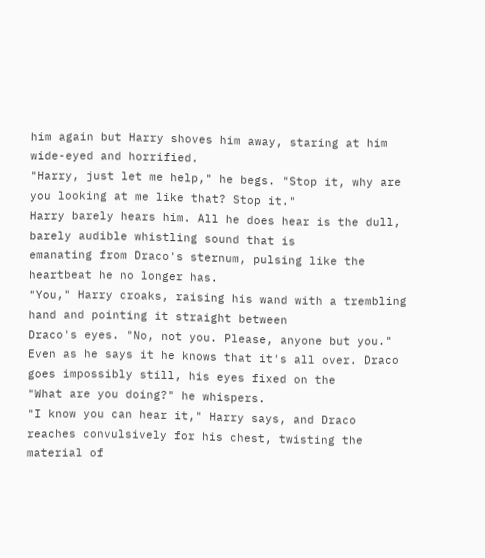him again but Harry shoves him away, staring at him wide-eyed and horrified.
"Harry, just let me help," he begs. "Stop it, why are you looking at me like that? Stop it."
Harry barely hears him. All he does hear is the dull, barely audible whistling sound that is
emanating from Draco's sternum, pulsing like the heartbeat he no longer has.
"You," Harry croaks, raising his wand with a trembling hand and pointing it straight between
Draco's eyes. "No, not you. Please, anyone but you."
Even as he says it he knows that it's all over. Draco goes impossibly still, his eyes fixed on the
"What are you doing?" he whispers.
"I know you can hear it," Harry says, and Draco reaches convulsively for his chest, twisting the
material of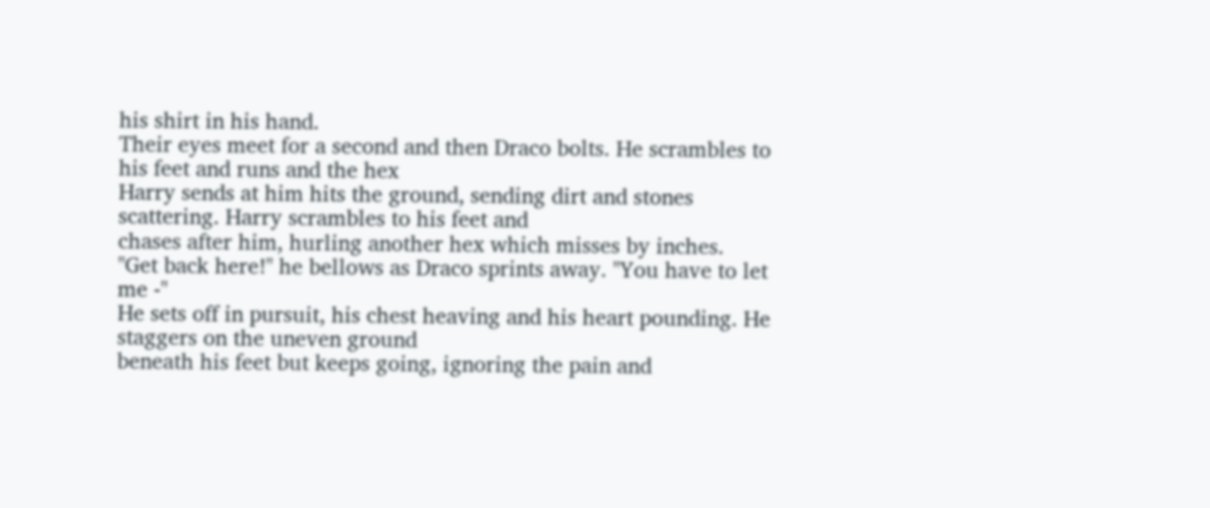his shirt in his hand.
Their eyes meet for a second and then Draco bolts. He scrambles to his feet and runs and the hex
Harry sends at him hits the ground, sending dirt and stones scattering. Harry scrambles to his feet and
chases after him, hurling another hex which misses by inches.
"Get back here!" he bellows as Draco sprints away. "You have to let me -"
He sets off in pursuit, his chest heaving and his heart pounding. He staggers on the uneven ground
beneath his feet but keeps going, ignoring the pain and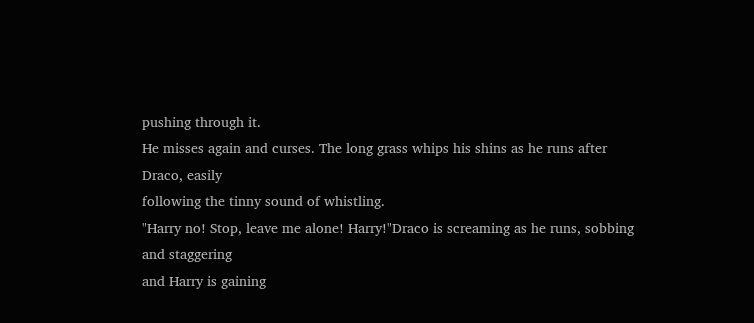pushing through it.
He misses again and curses. The long grass whips his shins as he runs after Draco, easily
following the tinny sound of whistling.
"Harry no! Stop, leave me alone! Harry!"Draco is screaming as he runs, sobbing and staggering
and Harry is gaining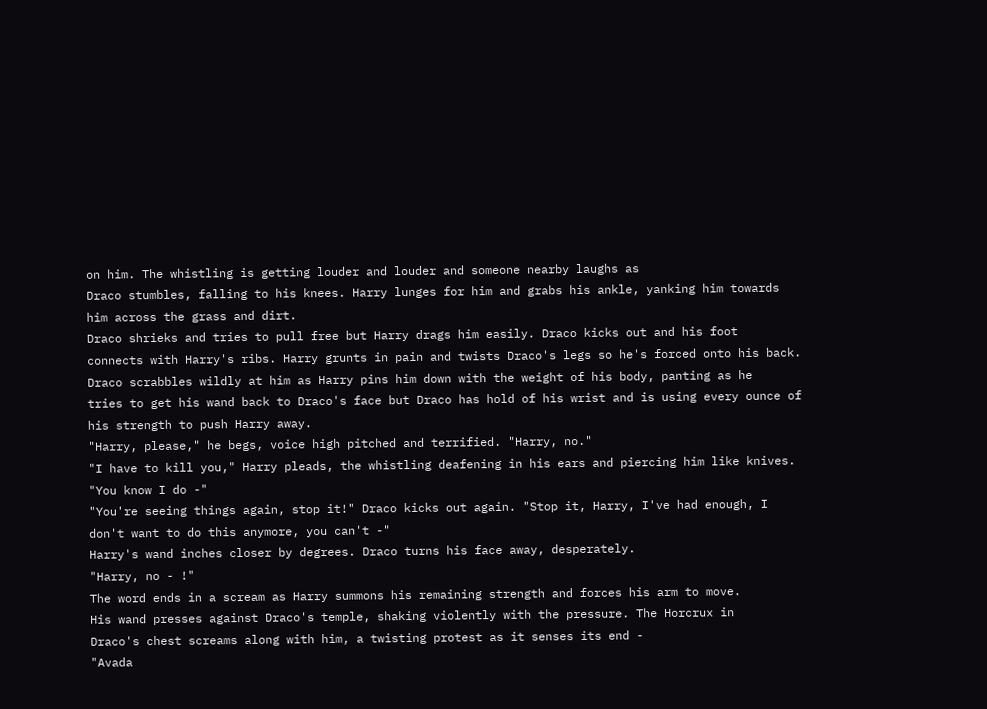on him. The whistling is getting louder and louder and someone nearby laughs as
Draco stumbles, falling to his knees. Harry lunges for him and grabs his ankle, yanking him towards
him across the grass and dirt.
Draco shrieks and tries to pull free but Harry drags him easily. Draco kicks out and his foot
connects with Harry's ribs. Harry grunts in pain and twists Draco's legs so he's forced onto his back.
Draco scrabbles wildly at him as Harry pins him down with the weight of his body, panting as he
tries to get his wand back to Draco's face but Draco has hold of his wrist and is using every ounce of
his strength to push Harry away.
"Harry, please," he begs, voice high pitched and terrified. "Harry, no."
"I have to kill you," Harry pleads, the whistling deafening in his ears and piercing him like knives.
"You know I do -"
"You're seeing things again, stop it!" Draco kicks out again. "Stop it, Harry, I've had enough, I
don't want to do this anymore, you can't -"
Harry's wand inches closer by degrees. Draco turns his face away, desperately.
"Harry, no - !"
The word ends in a scream as Harry summons his remaining strength and forces his arm to move.
His wand presses against Draco's temple, shaking violently with the pressure. The Horcrux in
Draco's chest screams along with him, a twisting protest as it senses its end -
"Avada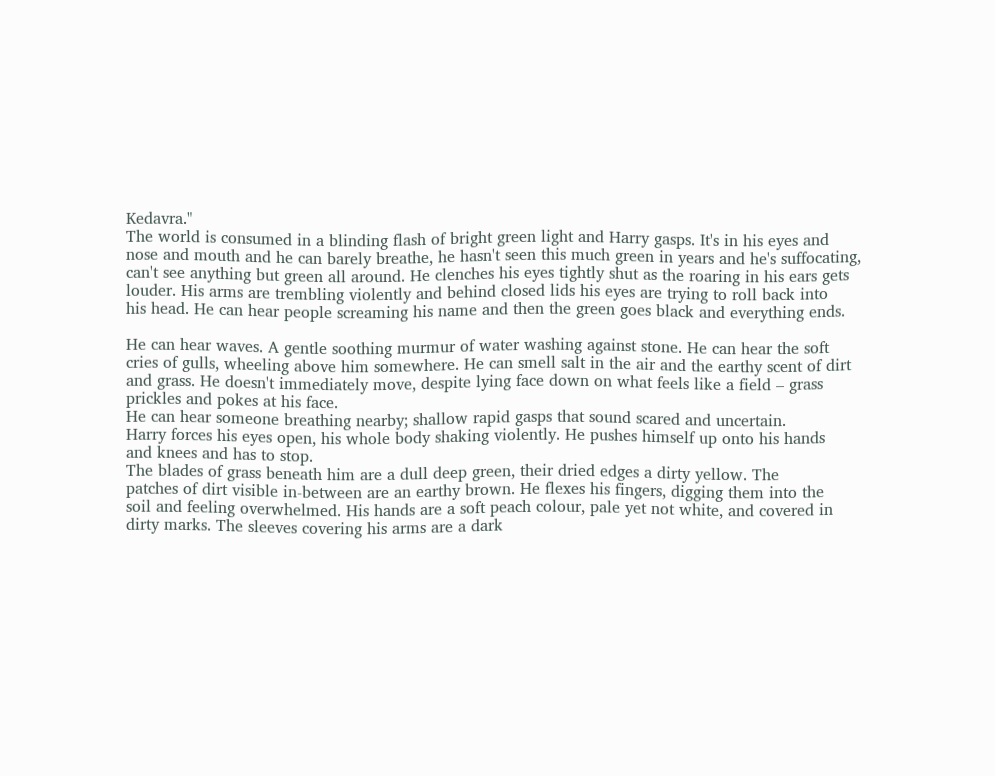Kedavra."
The world is consumed in a blinding flash of bright green light and Harry gasps. It's in his eyes and
nose and mouth and he can barely breathe, he hasn't seen this much green in years and he's suffocating,
can't see anything but green all around. He clenches his eyes tightly shut as the roaring in his ears gets
louder. His arms are trembling violently and behind closed lids his eyes are trying to roll back into
his head. He can hear people screaming his name and then the green goes black and everything ends.

He can hear waves. A gentle soothing murmur of water washing against stone. He can hear the soft
cries of gulls, wheeling above him somewhere. He can smell salt in the air and the earthy scent of dirt
and grass. He doesn't immediately move, despite lying face down on what feels like a field – grass
prickles and pokes at his face.
He can hear someone breathing nearby; shallow rapid gasps that sound scared and uncertain.
Harry forces his eyes open, his whole body shaking violently. He pushes himself up onto his hands
and knees and has to stop.
The blades of grass beneath him are a dull deep green, their dried edges a dirty yellow. The
patches of dirt visible in-between are an earthy brown. He flexes his fingers, digging them into the
soil and feeling overwhelmed. His hands are a soft peach colour, pale yet not white, and covered in
dirty marks. The sleeves covering his arms are a dark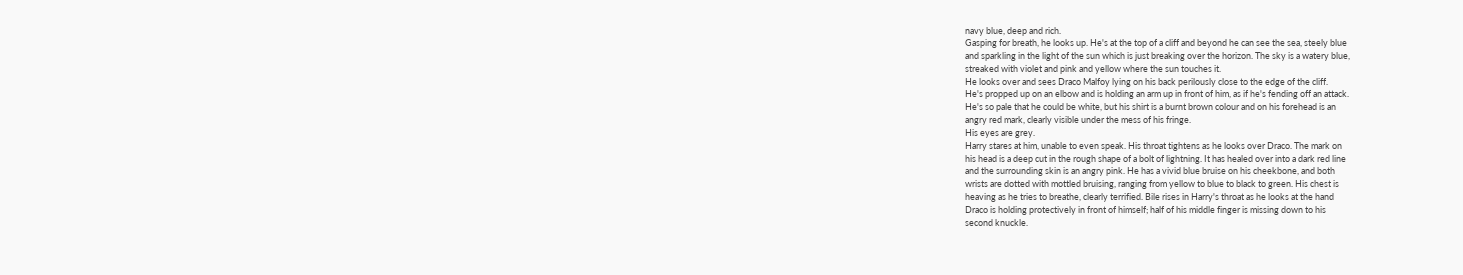navy blue, deep and rich.
Gasping for breath, he looks up. He's at the top of a cliff and beyond he can see the sea, steely blue
and sparkling in the light of the sun which is just breaking over the horizon. The sky is a watery blue,
streaked with violet and pink and yellow where the sun touches it.
He looks over and sees Draco Malfoy lying on his back perilously close to the edge of the cliff.
He's propped up on an elbow and is holding an arm up in front of him, as if he's fending off an attack.
He's so pale that he could be white, but his shirt is a burnt brown colour and on his forehead is an
angry red mark, clearly visible under the mess of his fringe.
His eyes are grey.
Harry stares at him, unable to even speak. His throat tightens as he looks over Draco. The mark on
his head is a deep cut in the rough shape of a bolt of lightning. It has healed over into a dark red line
and the surrounding skin is an angry pink. He has a vivid blue bruise on his cheekbone, and both
wrists are dotted with mottled bruising, ranging from yellow to blue to black to green. His chest is
heaving as he tries to breathe, clearly terrified. Bile rises in Harry's throat as he looks at the hand
Draco is holding protectively in front of himself; half of his middle finger is missing down to his
second knuckle.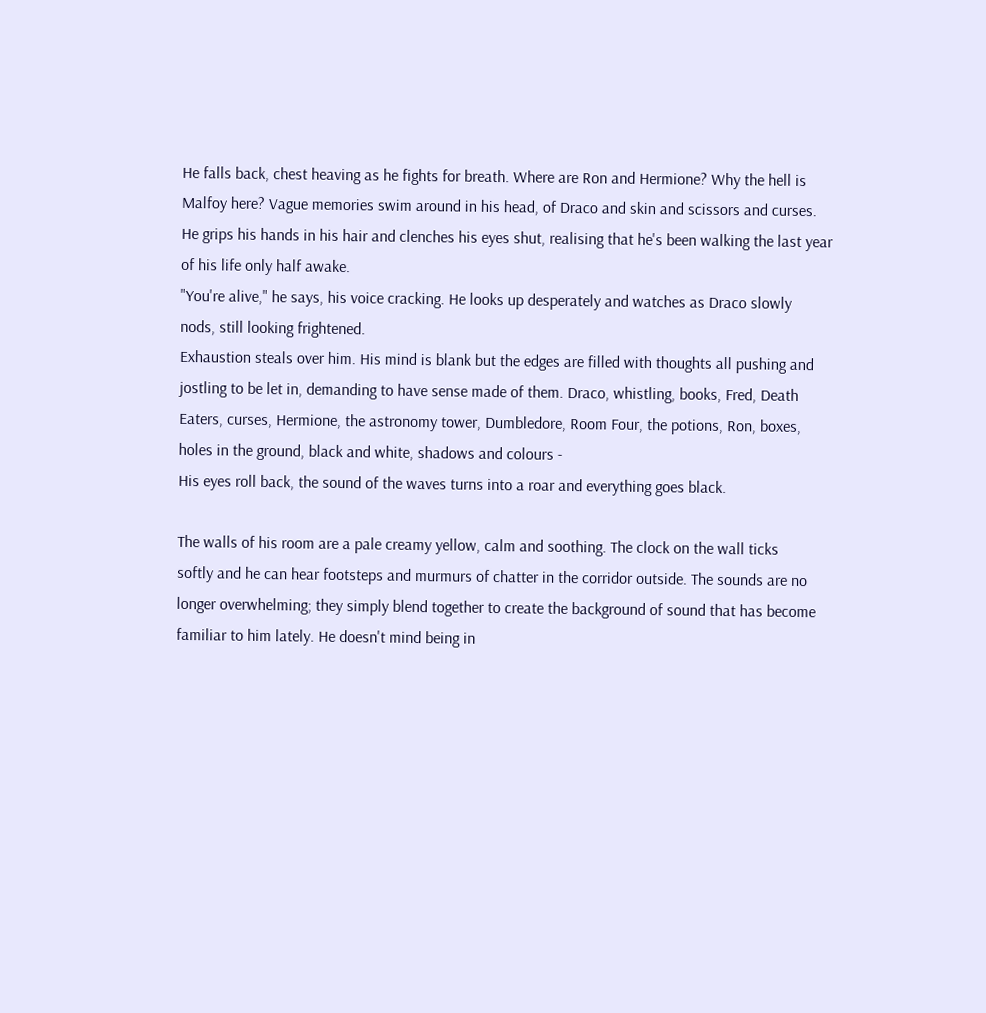He falls back, chest heaving as he fights for breath. Where are Ron and Hermione? Why the hell is
Malfoy here? Vague memories swim around in his head, of Draco and skin and scissors and curses.
He grips his hands in his hair and clenches his eyes shut, realising that he's been walking the last year
of his life only half awake.
"You're alive," he says, his voice cracking. He looks up desperately and watches as Draco slowly
nods, still looking frightened.
Exhaustion steals over him. His mind is blank but the edges are filled with thoughts all pushing and
jostling to be let in, demanding to have sense made of them. Draco, whistling, books, Fred, Death
Eaters, curses, Hermione, the astronomy tower, Dumbledore, Room Four, the potions, Ron, boxes,
holes in the ground, black and white, shadows and colours -
His eyes roll back, the sound of the waves turns into a roar and everything goes black.

The walls of his room are a pale creamy yellow, calm and soothing. The clock on the wall ticks
softly and he can hear footsteps and murmurs of chatter in the corridor outside. The sounds are no
longer overwhelming; they simply blend together to create the background of sound that has become
familiar to him lately. He doesn't mind being in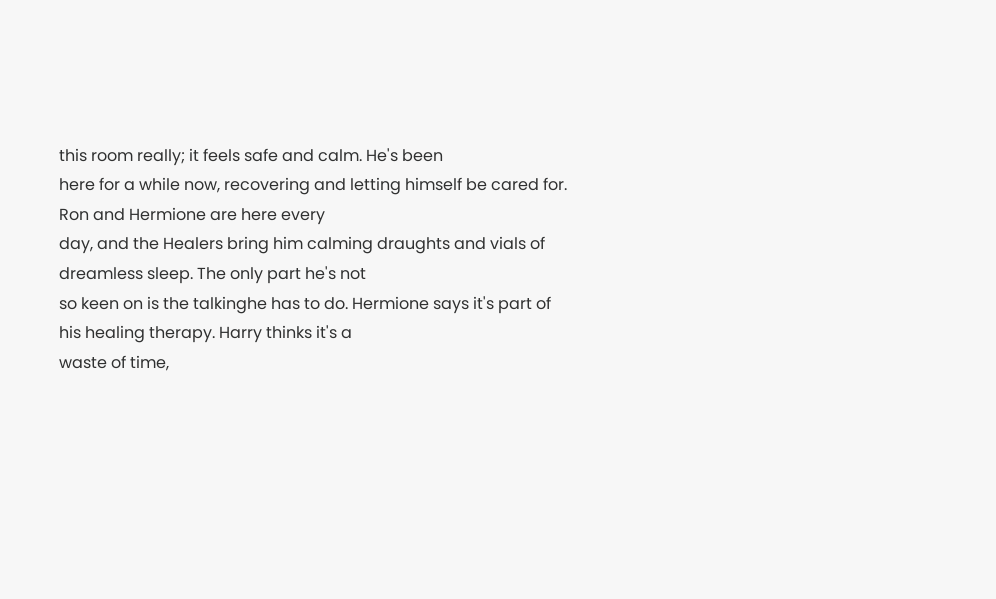this room really; it feels safe and calm. He's been
here for a while now, recovering and letting himself be cared for. Ron and Hermione are here every
day, and the Healers bring him calming draughts and vials of dreamless sleep. The only part he's not
so keen on is the talkinghe has to do. Hermione says it's part of his healing therapy. Harry thinks it's a
waste of time,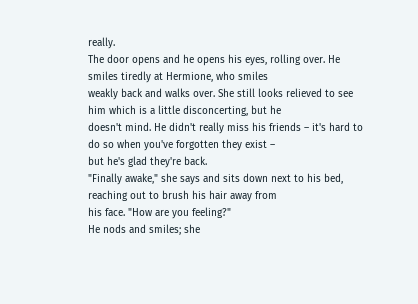really.
The door opens and he opens his eyes, rolling over. He smiles tiredly at Hermione, who smiles
weakly back and walks over. She still looks relieved to see him which is a little disconcerting, but he
doesn't mind. He didn't really miss his friends – it's hard to do so when you've forgotten they exist –
but he's glad they're back.
"Finally awake," she says and sits down next to his bed, reaching out to brush his hair away from
his face. "How are you feeling?"
He nods and smiles; she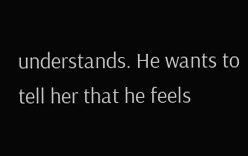understands. He wants to tell her that he feels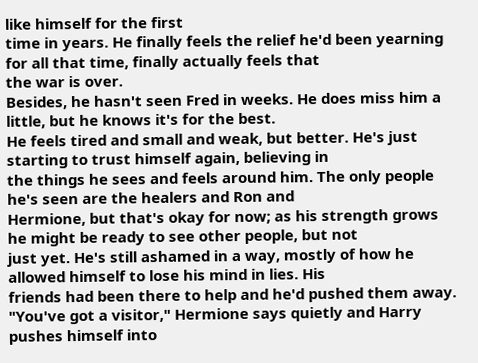like himself for the first
time in years. He finally feels the relief he'd been yearning for all that time, finally actually feels that
the war is over.
Besides, he hasn't seen Fred in weeks. He does miss him a little, but he knows it's for the best.
He feels tired and small and weak, but better. He's just starting to trust himself again, believing in
the things he sees and feels around him. The only people he's seen are the healers and Ron and
Hermione, but that's okay for now; as his strength grows he might be ready to see other people, but not
just yet. He's still ashamed in a way, mostly of how he allowed himself to lose his mind in lies. His
friends had been there to help and he'd pushed them away.
"You've got a visitor," Hermione says quietly and Harry pushes himself into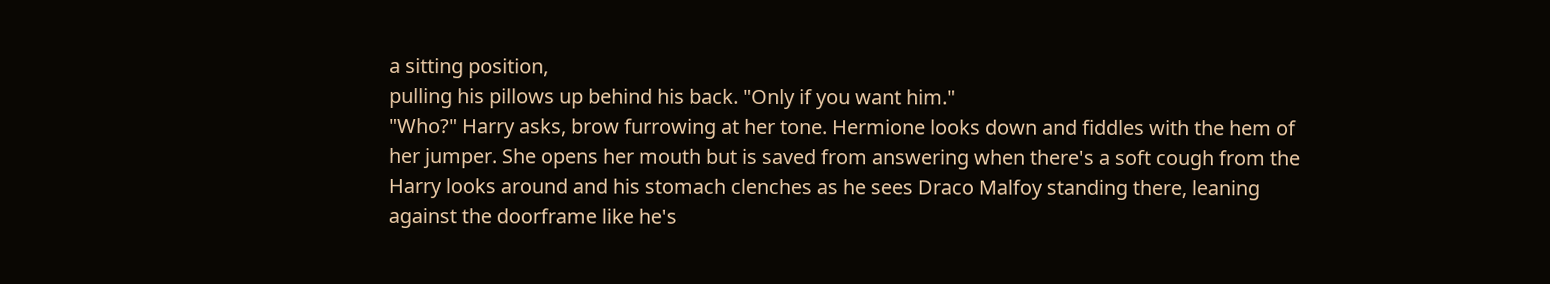a sitting position,
pulling his pillows up behind his back. "Only if you want him."
"Who?" Harry asks, brow furrowing at her tone. Hermione looks down and fiddles with the hem of
her jumper. She opens her mouth but is saved from answering when there's a soft cough from the
Harry looks around and his stomach clenches as he sees Draco Malfoy standing there, leaning
against the doorframe like he's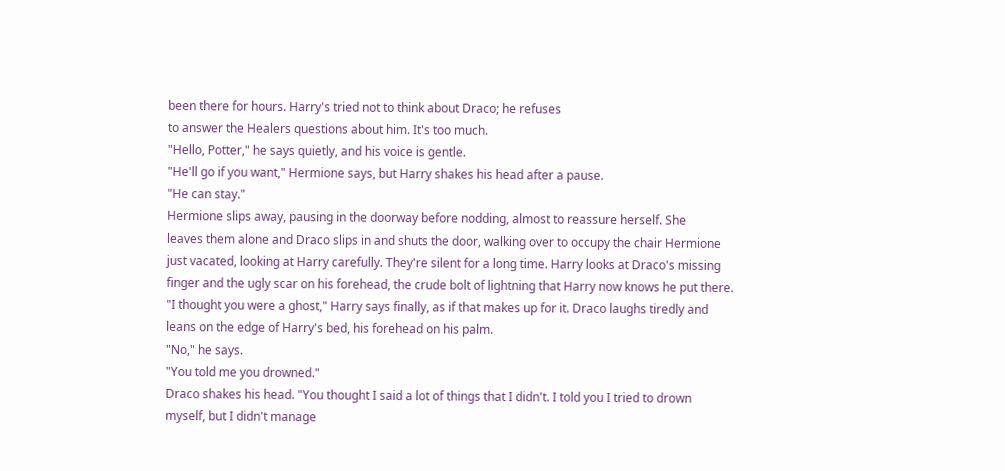been there for hours. Harry's tried not to think about Draco; he refuses
to answer the Healers questions about him. It's too much.
"Hello, Potter," he says quietly, and his voice is gentle.
"He'll go if you want," Hermione says, but Harry shakes his head after a pause.
"He can stay."
Hermione slips away, pausing in the doorway before nodding, almost to reassure herself. She
leaves them alone and Draco slips in and shuts the door, walking over to occupy the chair Hermione
just vacated, looking at Harry carefully. They're silent for a long time. Harry looks at Draco's missing
finger and the ugly scar on his forehead, the crude bolt of lightning that Harry now knows he put there.
"I thought you were a ghost," Harry says finally, as if that makes up for it. Draco laughs tiredly and
leans on the edge of Harry's bed, his forehead on his palm.
"No," he says.
"You told me you drowned."
Draco shakes his head. "You thought I said a lot of things that I didn't. I told you I tried to drown
myself, but I didn't manage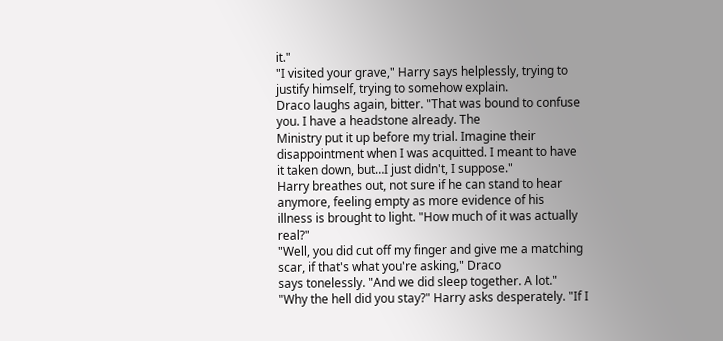it."
"I visited your grave," Harry says helplessly, trying to justify himself, trying to somehow explain.
Draco laughs again, bitter. "That was bound to confuse you. I have a headstone already. The
Ministry put it up before my trial. Imagine their disappointment when I was acquitted. I meant to have
it taken down, but…I just didn't, I suppose."
Harry breathes out, not sure if he can stand to hear anymore, feeling empty as more evidence of his
illness is brought to light. "How much of it was actually real?"
"Well, you did cut off my finger and give me a matching scar, if that's what you're asking," Draco
says tonelessly. "And we did sleep together. A lot."
"Why the hell did you stay?" Harry asks desperately. "If I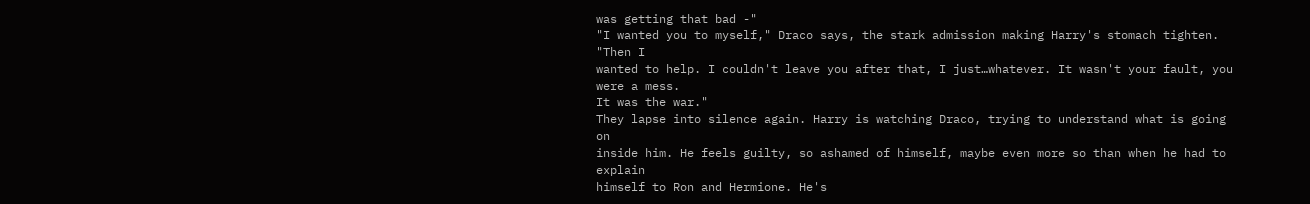was getting that bad -"
"I wanted you to myself," Draco says, the stark admission making Harry's stomach tighten. "Then I
wanted to help. I couldn't leave you after that, I just…whatever. It wasn't your fault, you were a mess.
It was the war."
They lapse into silence again. Harry is watching Draco, trying to understand what is going on
inside him. He feels guilty, so ashamed of himself, maybe even more so than when he had to explain
himself to Ron and Hermione. He's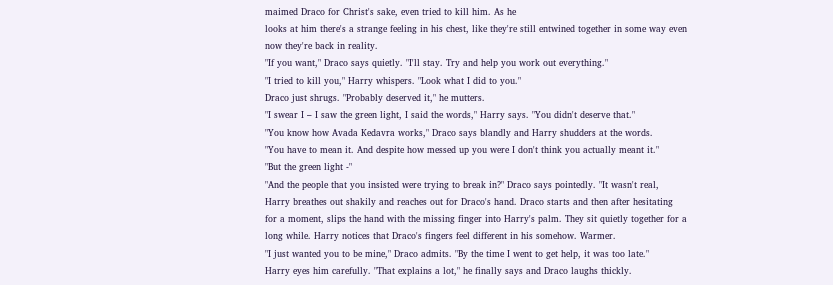maimed Draco for Christ's sake, even tried to kill him. As he
looks at him there's a strange feeling in his chest, like they're still entwined together in some way even
now they're back in reality.
"If you want," Draco says quietly. "I'll stay. Try and help you work out everything."
"I tried to kill you," Harry whispers. "Look what I did to you."
Draco just shrugs. "Probably deserved it," he mutters.
"I swear I – I saw the green light, I said the words," Harry says. "You didn't deserve that."
"You know how Avada Kedavra works," Draco says blandly and Harry shudders at the words.
"You have to mean it. And despite how messed up you were I don't think you actually meant it."
"But the green light -"
"And the people that you insisted were trying to break in?" Draco says pointedly. "It wasn't real,
Harry breathes out shakily and reaches out for Draco's hand. Draco starts and then after hesitating
for a moment, slips the hand with the missing finger into Harry's palm. They sit quietly together for a
long while. Harry notices that Draco's fingers feel different in his somehow. Warmer.
"I just wanted you to be mine," Draco admits. "By the time I went to get help, it was too late."
Harry eyes him carefully. "That explains a lot," he finally says and Draco laughs thickly.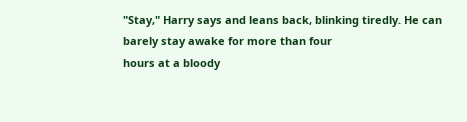"Stay," Harry says and leans back, blinking tiredly. He can barely stay awake for more than four
hours at a bloody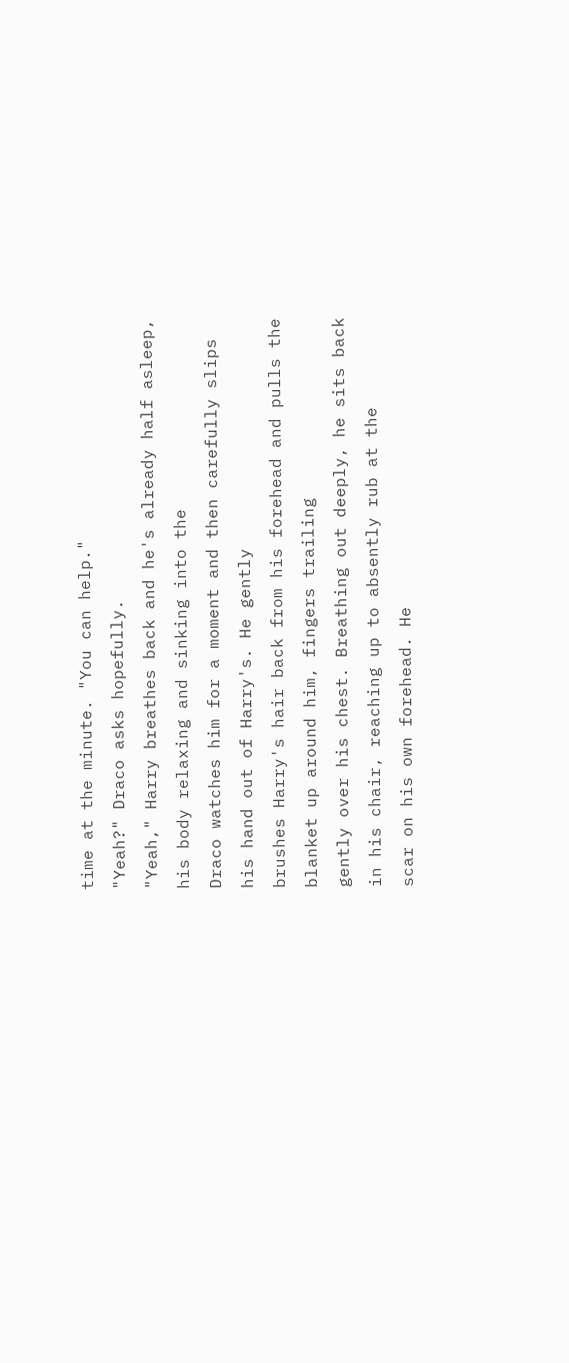time at the minute. "You can help."
"Yeah?" Draco asks hopefully.
"Yeah," Harry breathes back and he's already half asleep, his body relaxing and sinking into the
Draco watches him for a moment and then carefully slips his hand out of Harry's. He gently
brushes Harry's hair back from his forehead and pulls the blanket up around him, fingers trailing
gently over his chest. Breathing out deeply, he sits back in his chair, reaching up to absently rub at the
scar on his own forehead. He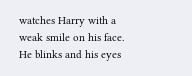watches Harry with a weak smile on his face.
He blinks and his eyes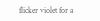flicker violet for a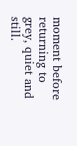moment before returning to grey, quiet and still.